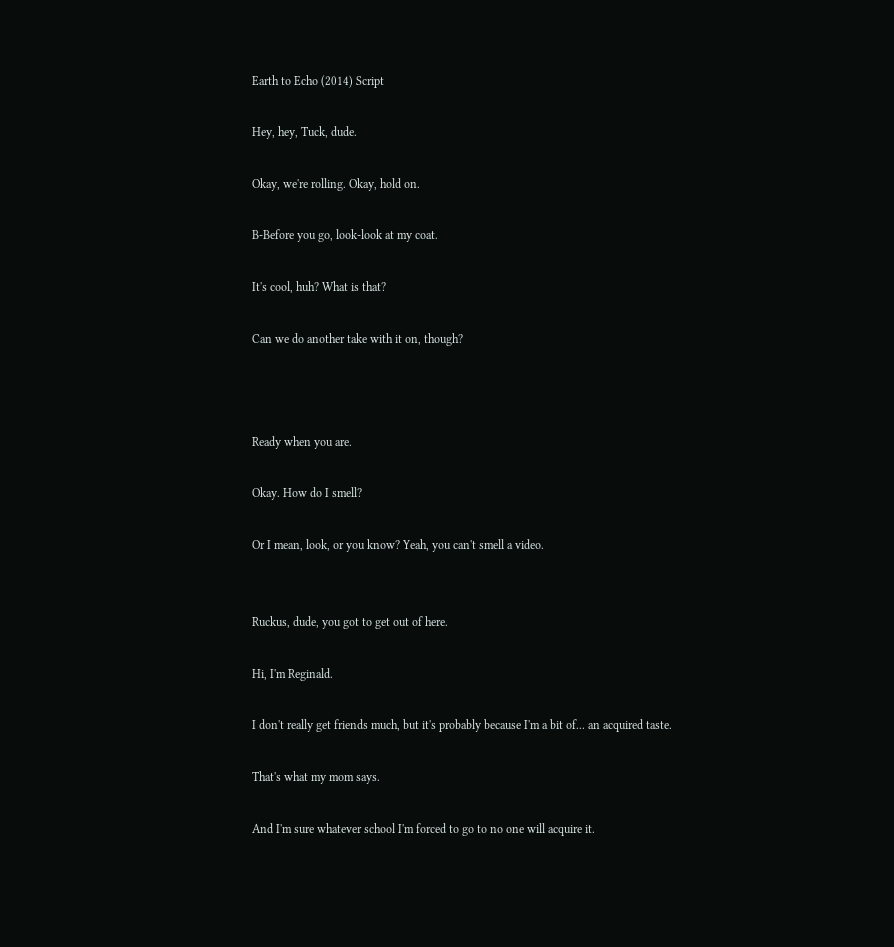Earth to Echo (2014) Script

Hey, hey, Tuck, dude.

Okay, we're rolling. Okay, hold on.

B-Before you go, look-look at my coat.

It's cool, huh? What is that?

Can we do another take with it on, though?



Ready when you are.

Okay. How do I smell?

Or I mean, look, or you know? Yeah, you can't smell a video.


Ruckus, dude, you got to get out of here.

Hi, I'm Reginald.

I don't really get friends much, but it's probably because I'm a bit of... an acquired taste.

That's what my mom says.

And I'm sure whatever school I'm forced to go to no one will acquire it.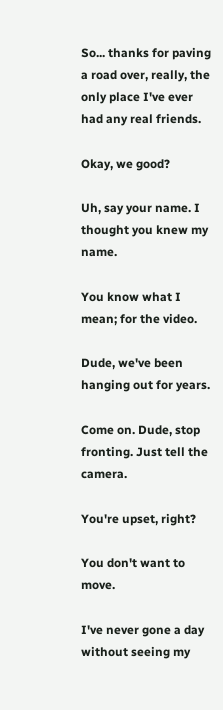So... thanks for paving a road over, really, the only place I've ever had any real friends.

Okay, we good?

Uh, say your name. I thought you knew my name.

You know what I mean; for the video.

Dude, we've been hanging out for years.

Come on. Dude, stop fronting. Just tell the camera.

You're upset, right?

You don't want to move.

I've never gone a day without seeing my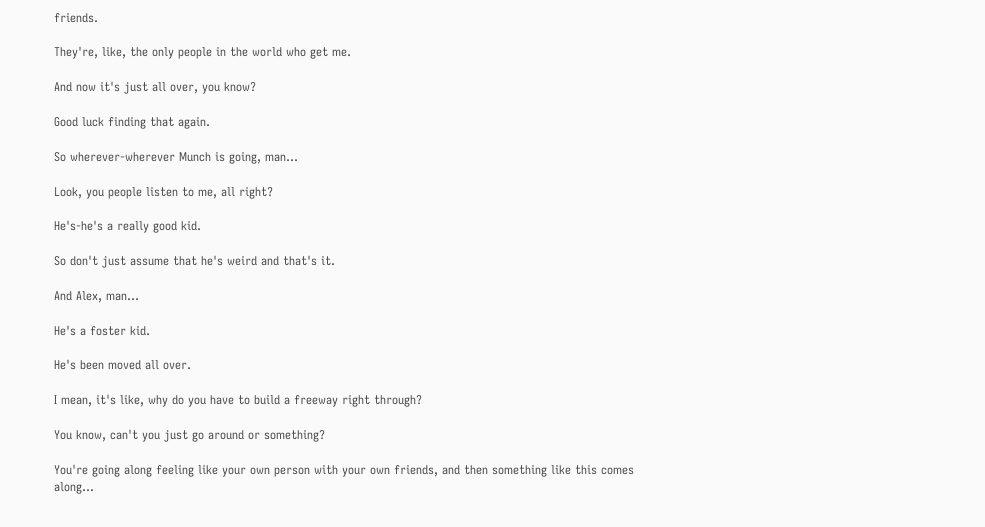friends.

They're, like, the only people in the world who get me.

And now it's just all over, you know?

Good luck finding that again.

So wherever-wherever Munch is going, man...

Look, you people listen to me, all right?

He's-he's a really good kid.

So don't just assume that he's weird and that's it.

And Alex, man...

He's a foster kid.

He's been moved all over.

I mean, it's like, why do you have to build a freeway right through?

You know, can't you just go around or something?

You're going along feeling like your own person with your own friends, and then something like this comes along...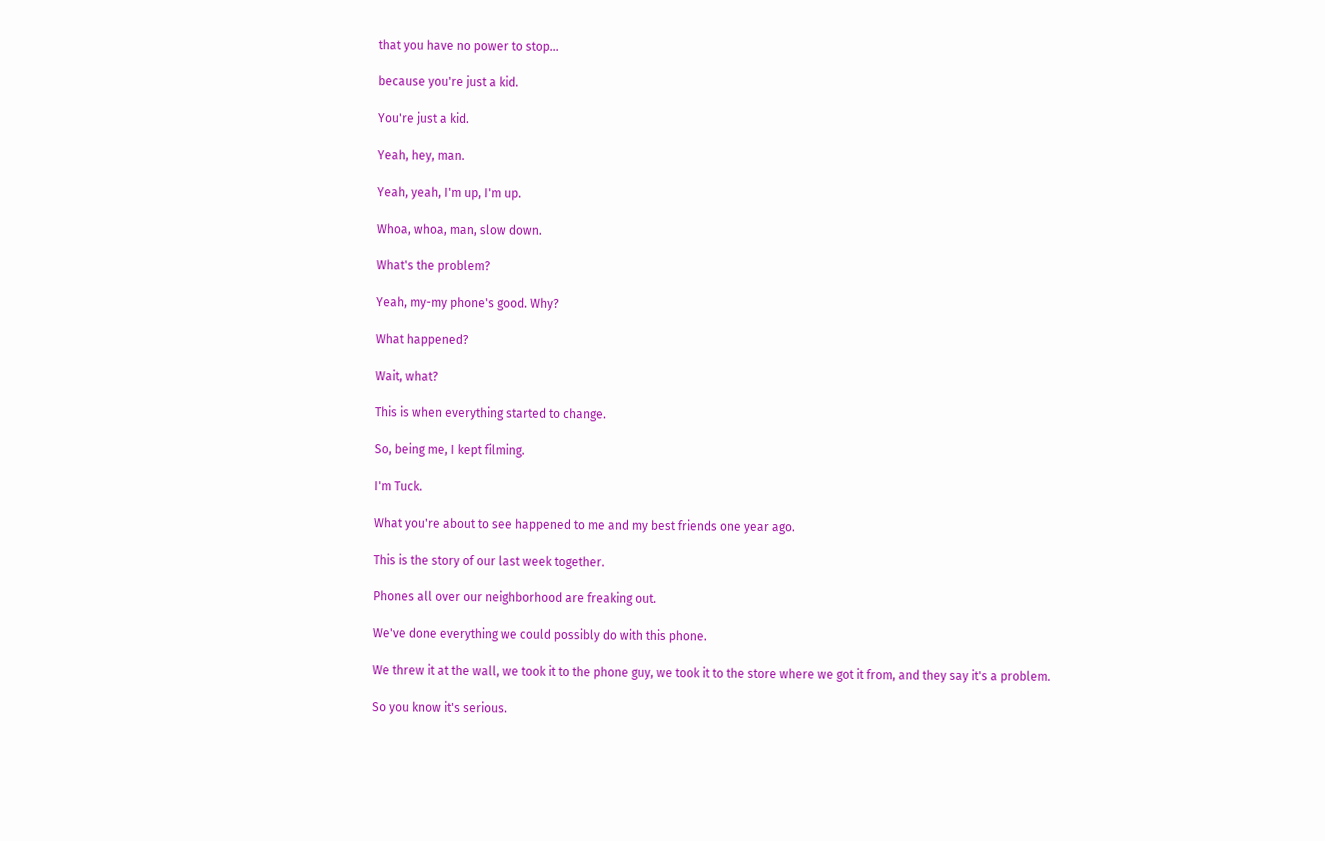that you have no power to stop...

because you're just a kid.

You're just a kid.

Yeah, hey, man.

Yeah, yeah, I'm up, I'm up.

Whoa, whoa, man, slow down.

What's the problem?

Yeah, my-my phone's good. Why?

What happened?

Wait, what?

This is when everything started to change.

So, being me, I kept filming.

I'm Tuck.

What you're about to see happened to me and my best friends one year ago.

This is the story of our last week together.

Phones all over our neighborhood are freaking out.

We've done everything we could possibly do with this phone.

We threw it at the wall, we took it to the phone guy, we took it to the store where we got it from, and they say it's a problem.

So you know it's serious.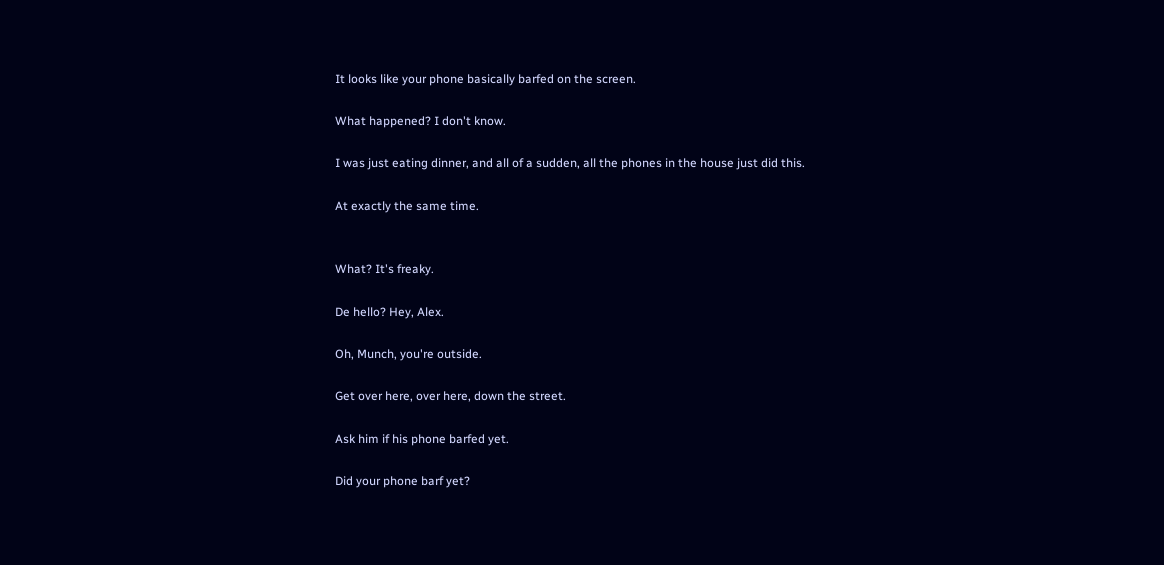It looks like your phone basically barfed on the screen.

What happened? I don't know.

I was just eating dinner, and all of a sudden, all the phones in the house just did this.

At exactly the same time.


What? It's freaky.

De hello? Hey, Alex.

Oh, Munch, you're outside.

Get over here, over here, down the street.

Ask him if his phone barfed yet.

Did your phone barf yet?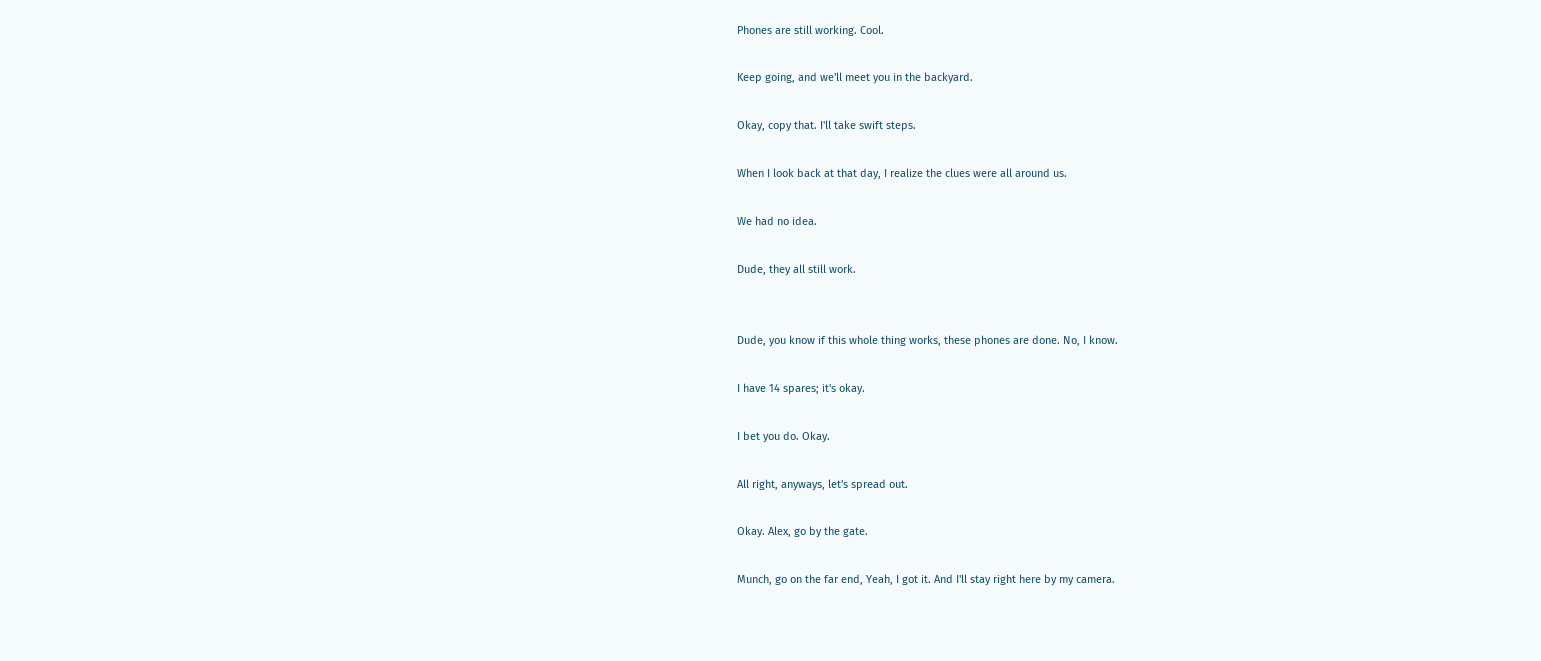Phones are still working. Cool.

Keep going, and we'll meet you in the backyard.

Okay, copy that. I'll take swift steps.

When I look back at that day, I realize the clues were all around us.

We had no idea.

Dude, they all still work.


Dude, you know if this whole thing works, these phones are done. No, I know.

I have 14 spares; it's okay.

I bet you do. Okay.

All right, anyways, let's spread out.

Okay. Alex, go by the gate.

Munch, go on the far end, Yeah, I got it. And I'll stay right here by my camera.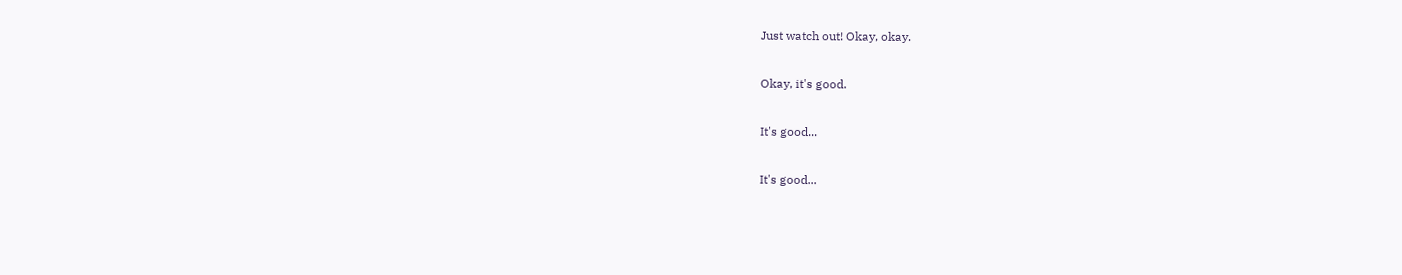Just watch out! Okay, okay.

Okay, it's good.

It's good...

It's good...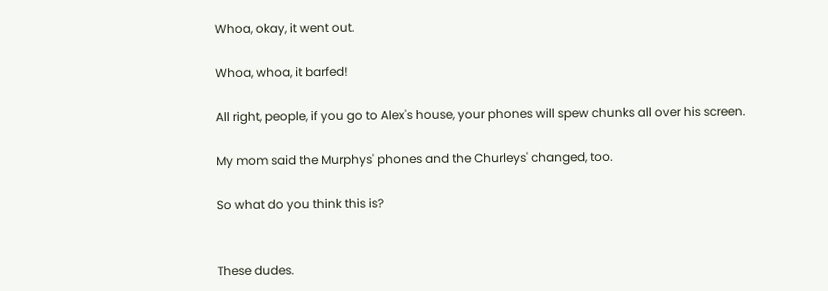Whoa, okay, it went out.

Whoa, whoa, it barfed!

All right, people, if you go to Alex's house, your phones will spew chunks all over his screen.

My mom said the Murphys' phones and the Churleys' changed, too.

So what do you think this is?


These dudes.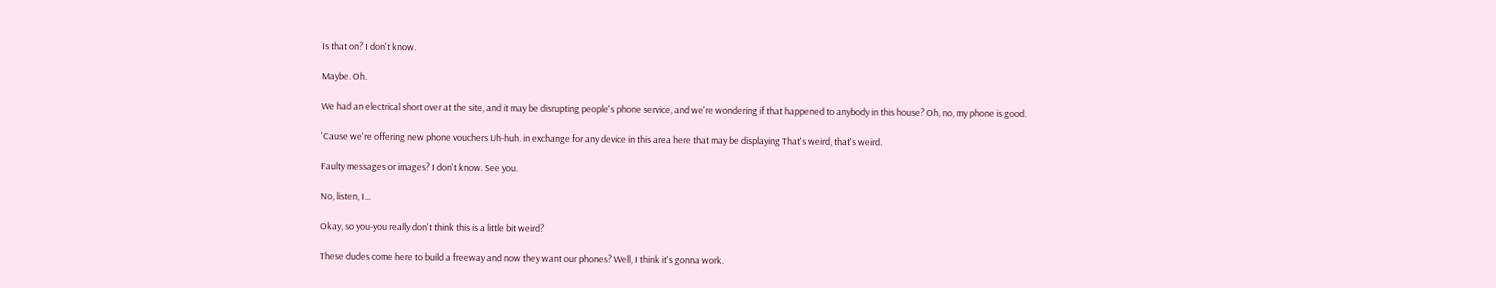Is that on? I don't know.

Maybe. Oh.

We had an electrical short over at the site, and it may be disrupting people's phone service, and we're wondering if that happened to anybody in this house? Oh, no, my phone is good.

'Cause we're offering new phone vouchers Uh-huh. in exchange for any device in this area here that may be displaying That's weird, that's weird.

Faulty messages or images? I don't know. See you.

No, listen, I...

Okay, so you-you really don't think this is a little bit weird?

These dudes come here to build a freeway and now they want our phones? Well, I think it's gonna work.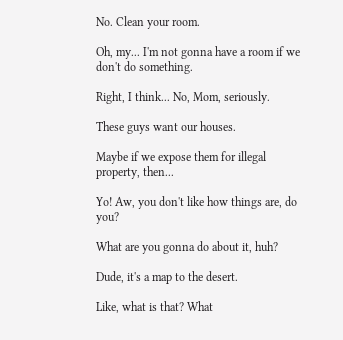No. Clean your room.

Oh, my... I'm not gonna have a room if we don't do something.

Right, I think... No, Mom, seriously.

These guys want our houses.

Maybe if we expose them for illegal property, then...

Yo! Aw, you don't like how things are, do you?

What are you gonna do about it, huh?

Dude, it's a map to the desert.

Like, what is that? What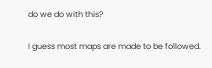do we do with this?

I guess most maps are made to be followed.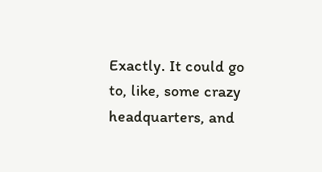Exactly. It could go to, like, some crazy headquarters, and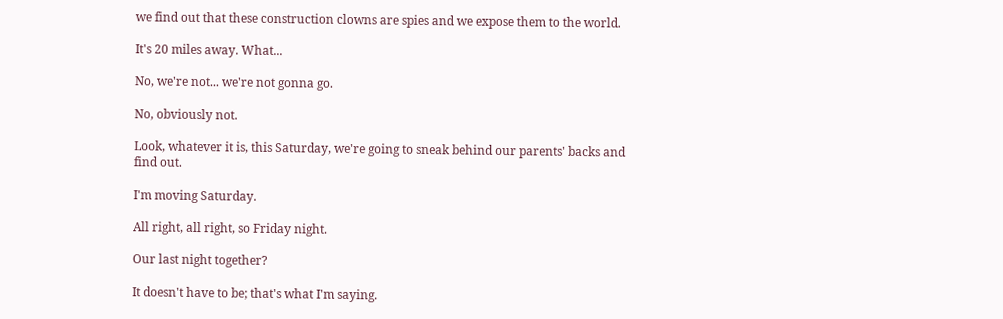we find out that these construction clowns are spies and we expose them to the world.

It's 20 miles away. What...

No, we're not... we're not gonna go.

No, obviously not.

Look, whatever it is, this Saturday, we're going to sneak behind our parents' backs and find out.

I'm moving Saturday.

All right, all right, so Friday night.

Our last night together?

It doesn't have to be; that's what I'm saying.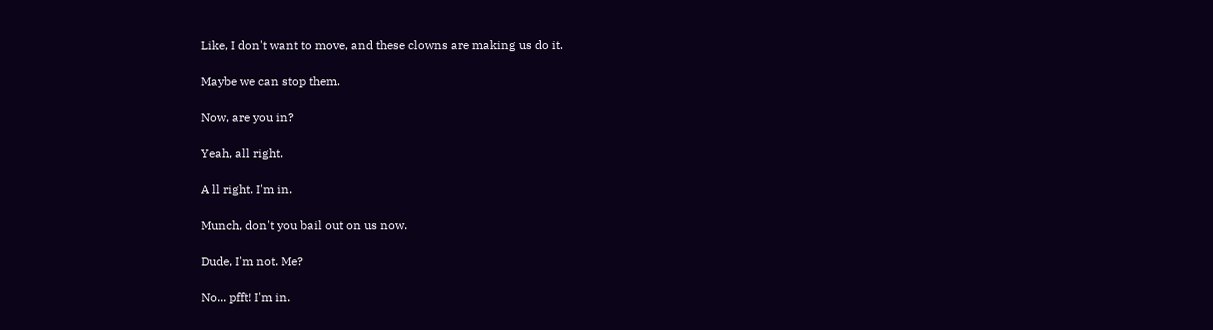Like, I don't want to move, and these clowns are making us do it.

Maybe we can stop them.

Now, are you in?

Yeah, all right.

A ll right. I'm in.

Munch, don't you bail out on us now.

Dude, I'm not. Me?

No... pfft! I'm in.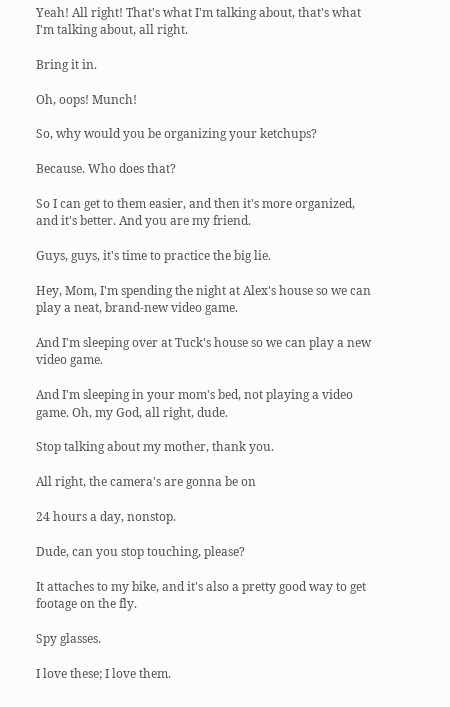Yeah! All right! That's what I'm talking about, that's what I'm talking about, all right.

Bring it in.

Oh, oops! Munch!

So, why would you be organizing your ketchups?

Because. Who does that?

So I can get to them easier, and then it's more organized, and it's better. And you are my friend.

Guys, guys, it's time to practice the big lie.

Hey, Mom, I'm spending the night at Alex's house so we can play a neat, brand-new video game.

And I'm sleeping over at Tuck's house so we can play a new video game.

And I'm sleeping in your mom's bed, not playing a video game. Oh, my God, all right, dude.

Stop talking about my mother, thank you.

All right, the camera's are gonna be on

24 hours a day, nonstop.

Dude, can you stop touching, please?

It attaches to my bike, and it's also a pretty good way to get footage on the fly.

Spy glasses.

I love these; I love them.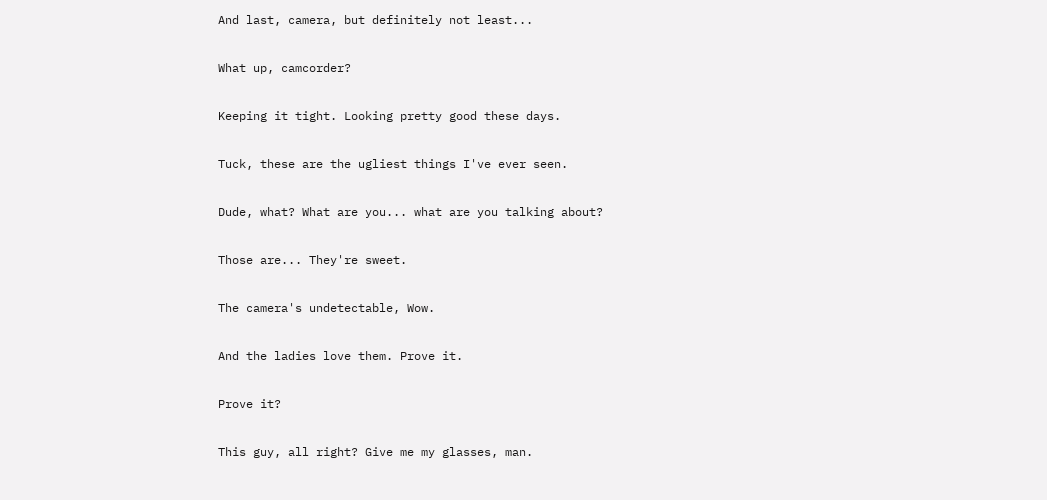And last, camera, but definitely not least...

What up, camcorder?

Keeping it tight. Looking pretty good these days.

Tuck, these are the ugliest things I've ever seen.

Dude, what? What are you... what are you talking about?

Those are... They're sweet.

The camera's undetectable, Wow.

And the ladies love them. Prove it.

Prove it?

This guy, all right? Give me my glasses, man.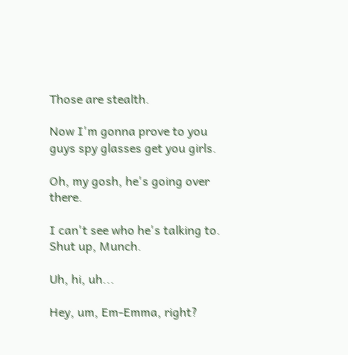Those are stealth.

Now I'm gonna prove to you guys spy glasses get you girls.

Oh, my gosh, he's going over there.

I can't see who he's talking to. Shut up, Munch.

Uh, hi, uh...

Hey, um, Em-Emma, right?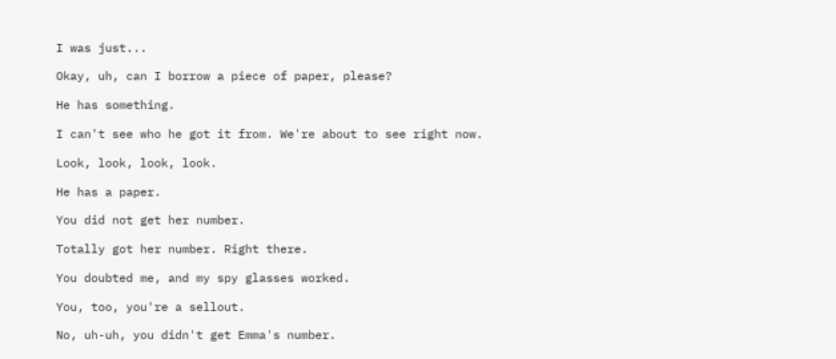I was just...

Okay, uh, can I borrow a piece of paper, please?

He has something.

I can't see who he got it from. We're about to see right now.

Look, look, look, look.

He has a paper.

You did not get her number.

Totally got her number. Right there.

You doubted me, and my spy glasses worked.

You, too, you're a sellout.

No, uh-uh, you didn't get Emma's number.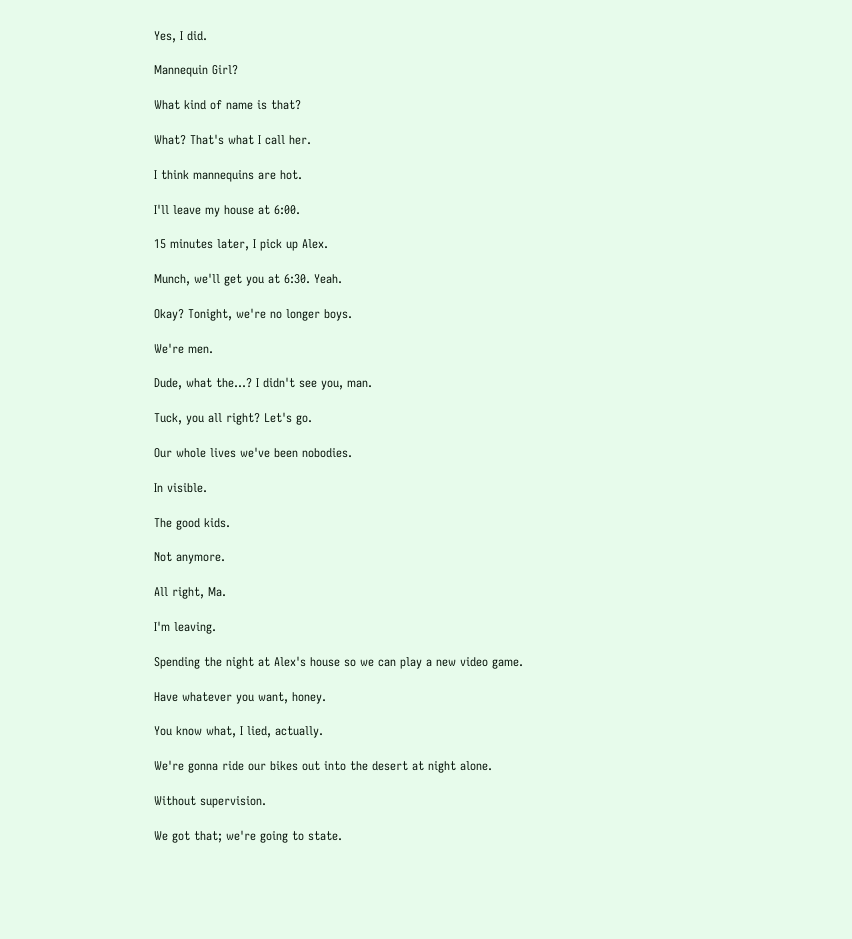Yes, I did.

Mannequin Girl?

What kind of name is that?

What? That's what I call her.

I think mannequins are hot.

I'll leave my house at 6:00.

15 minutes later, I pick up Alex.

Munch, we'll get you at 6:30. Yeah.

Okay? Tonight, we're no longer boys.

We're men.

Dude, what the...? I didn't see you, man.

Tuck, you all right? Let's go.

Our whole lives we've been nobodies.

In visible.

The good kids.

Not anymore.

All right, Ma.

I'm leaving.

Spending the night at Alex's house so we can play a new video game.

Have whatever you want, honey.

You know what, I lied, actually.

We're gonna ride our bikes out into the desert at night alone.

Without supervision.

We got that; we're going to state.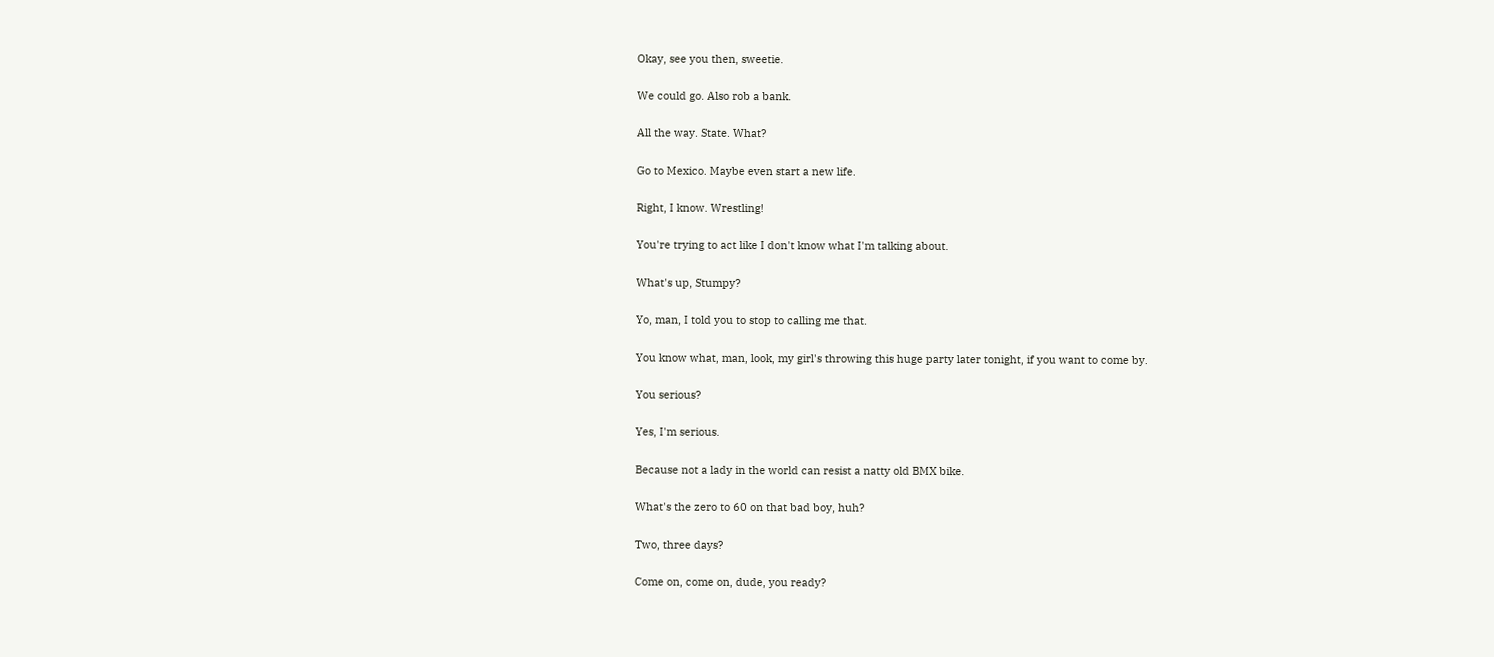Okay, see you then, sweetie.

We could go. Also rob a bank.

All the way. State. What?

Go to Mexico. Maybe even start a new life.

Right, I know. Wrestling!

You're trying to act like I don't know what I'm talking about.

What's up, Stumpy?

Yo, man, I told you to stop to calling me that.

You know what, man, look, my girl's throwing this huge party later tonight, if you want to come by.

You serious?

Yes, I'm serious.

Because not a lady in the world can resist a natty old BMX bike.

What's the zero to 60 on that bad boy, huh?

Two, three days?

Come on, come on, dude, you ready?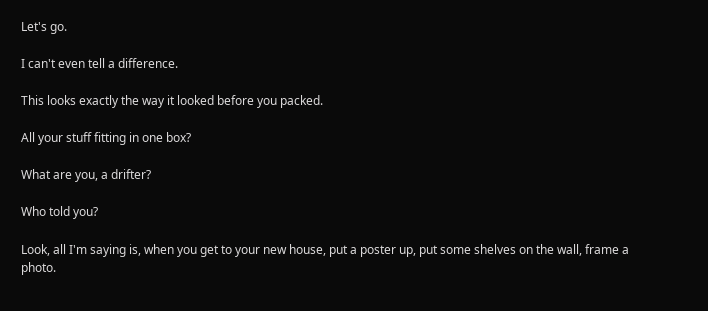Let's go.

I can't even tell a difference.

This looks exactly the way it looked before you packed.

All your stuff fitting in one box?

What are you, a drifter?

Who told you?

Look, all I'm saying is, when you get to your new house, put a poster up, put some shelves on the wall, frame a photo.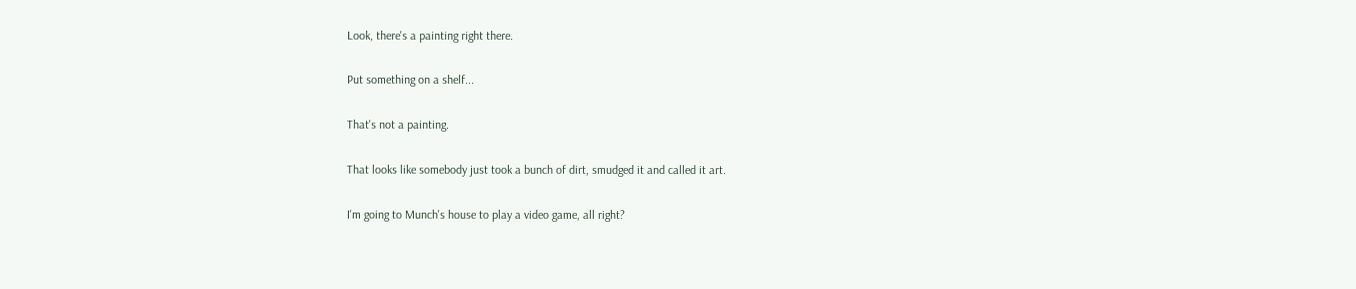Look, there's a painting right there.

Put something on a shelf...

That's not a painting.

That looks like somebody just took a bunch of dirt, smudged it and called it art.

I'm going to Munch's house to play a video game, all right?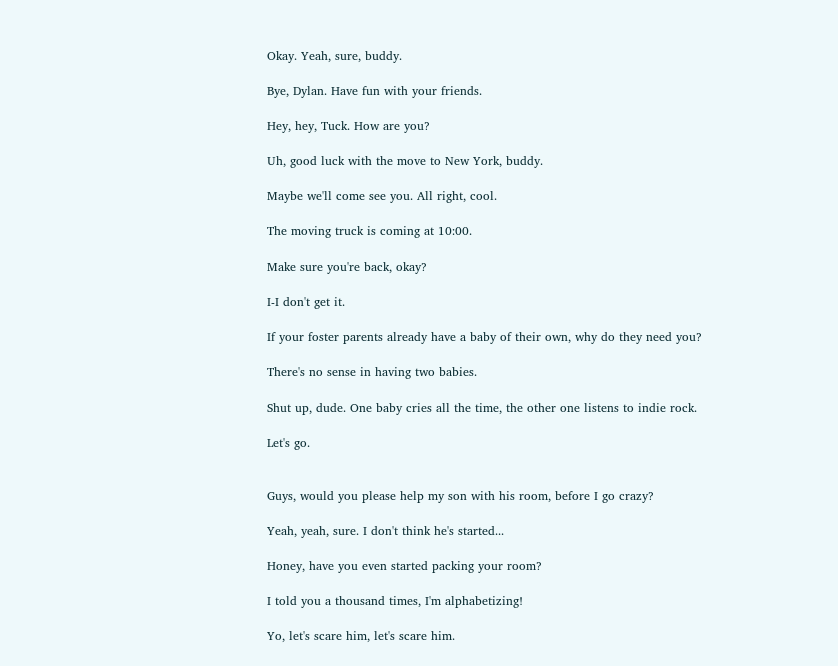Okay. Yeah, sure, buddy.

Bye, Dylan. Have fun with your friends.

Hey, hey, Tuck. How are you?

Uh, good luck with the move to New York, buddy.

Maybe we'll come see you. All right, cool.

The moving truck is coming at 10:00.

Make sure you're back, okay?

I-I don't get it.

If your foster parents already have a baby of their own, why do they need you?

There's no sense in having two babies.

Shut up, dude. One baby cries all the time, the other one listens to indie rock.

Let's go.


Guys, would you please help my son with his room, before I go crazy?

Yeah, yeah, sure. I don't think he's started...

Honey, have you even started packing your room?

I told you a thousand times, I'm alphabetizing!

Yo, let's scare him, let's scare him.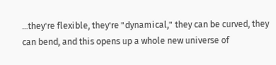...they're flexible, they're "dynamical," they can be curved, they can bend, and this opens up a whole new universe of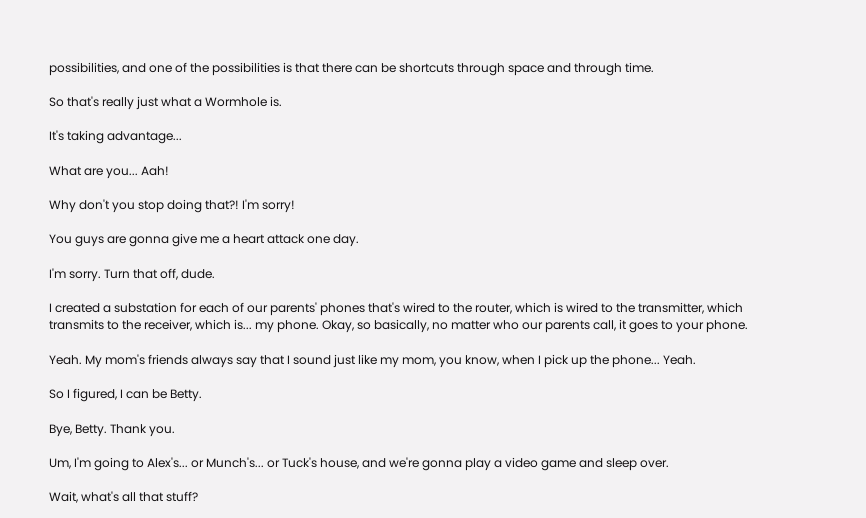possibilities, and one of the possibilities is that there can be shortcuts through space and through time.

So that's really just what a Wormhole is.

It's taking advantage...

What are you... Aah!

Why don't you stop doing that?! I'm sorry!

You guys are gonna give me a heart attack one day.

I'm sorry. Turn that off, dude.

I created a substation for each of our parents' phones that's wired to the router, which is wired to the transmitter, which transmits to the receiver, which is... my phone. Okay, so basically, no matter who our parents call, it goes to your phone.

Yeah. My mom's friends always say that I sound just like my mom, you know, when I pick up the phone... Yeah.

So I figured, I can be Betty.

Bye, Betty. Thank you.

Um, I'm going to Alex's... or Munch's... or Tuck's house, and we're gonna play a video game and sleep over.

Wait, what's all that stuff?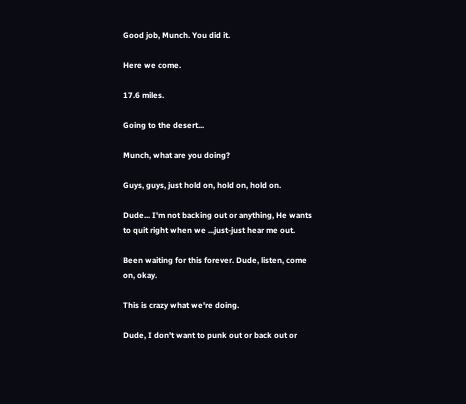Good job, Munch. You did it.

Here we come.

17.6 miles.

Going to the desert...

Munch, what are you doing?

Guys, guys, just hold on, hold on, hold on.

Dude... I'm not backing out or anything, He wants to quit right when we ...just-just hear me out.

Been waiting for this forever. Dude, listen, come on, okay.

This is crazy what we're doing.

Dude, I don't want to punk out or back out or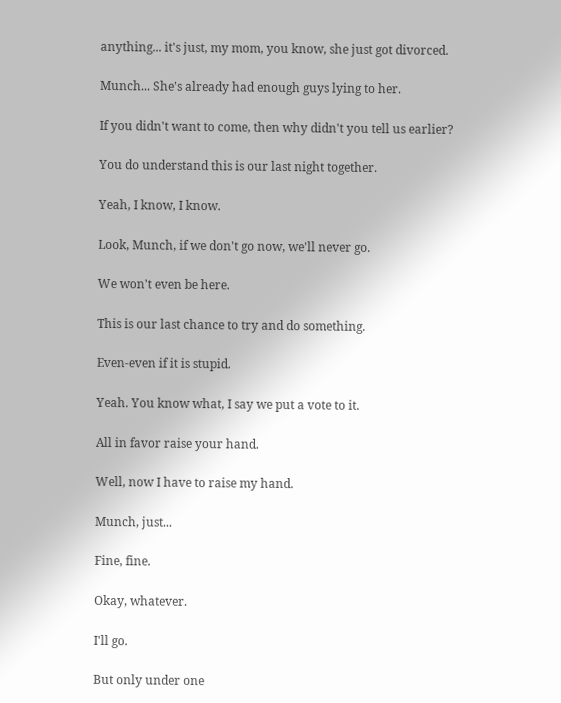anything... it's just, my mom, you know, she just got divorced.

Munch... She's already had enough guys lying to her.

If you didn't want to come, then why didn't you tell us earlier?

You do understand this is our last night together.

Yeah, I know, I know.

Look, Munch, if we don't go now, we'll never go.

We won't even be here.

This is our last chance to try and do something.

Even-even if it is stupid.

Yeah. You know what, I say we put a vote to it.

All in favor raise your hand.

Well, now I have to raise my hand.

Munch, just...

Fine, fine.

Okay, whatever.

I'll go.

But only under one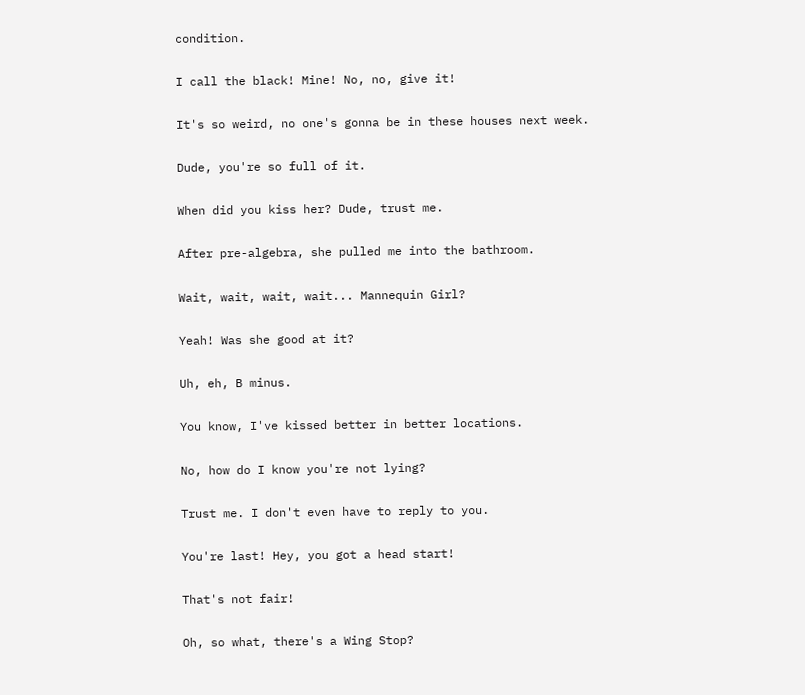condition.

I call the black! Mine! No, no, give it!

It's so weird, no one's gonna be in these houses next week.

Dude, you're so full of it.

When did you kiss her? Dude, trust me.

After pre-algebra, she pulled me into the bathroom.

Wait, wait, wait, wait... Mannequin Girl?

Yeah! Was she good at it?

Uh, eh, B minus.

You know, I've kissed better in better locations.

No, how do I know you're not lying?

Trust me. I don't even have to reply to you.

You're last! Hey, you got a head start!

That's not fair!

Oh, so what, there's a Wing Stop?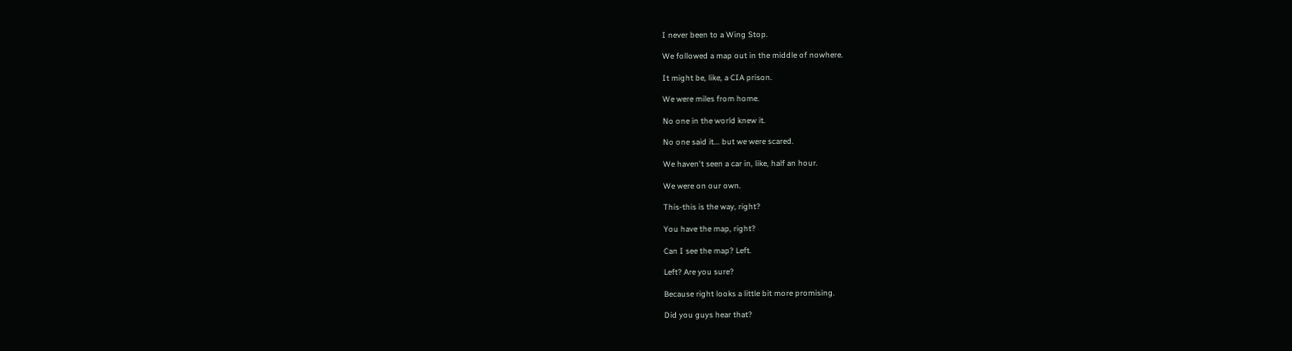I never been to a Wing Stop.

We followed a map out in the middle of nowhere.

It might be, like, a CIA prison.

We were miles from home.

No one in the world knew it.

No one said it... but we were scared.

We haven't seen a car in, like, half an hour.

We were on our own.

This-this is the way, right?

You have the map, right?

Can I see the map? Left.

Left? Are you sure?

Because right looks a little bit more promising.

Did you guys hear that?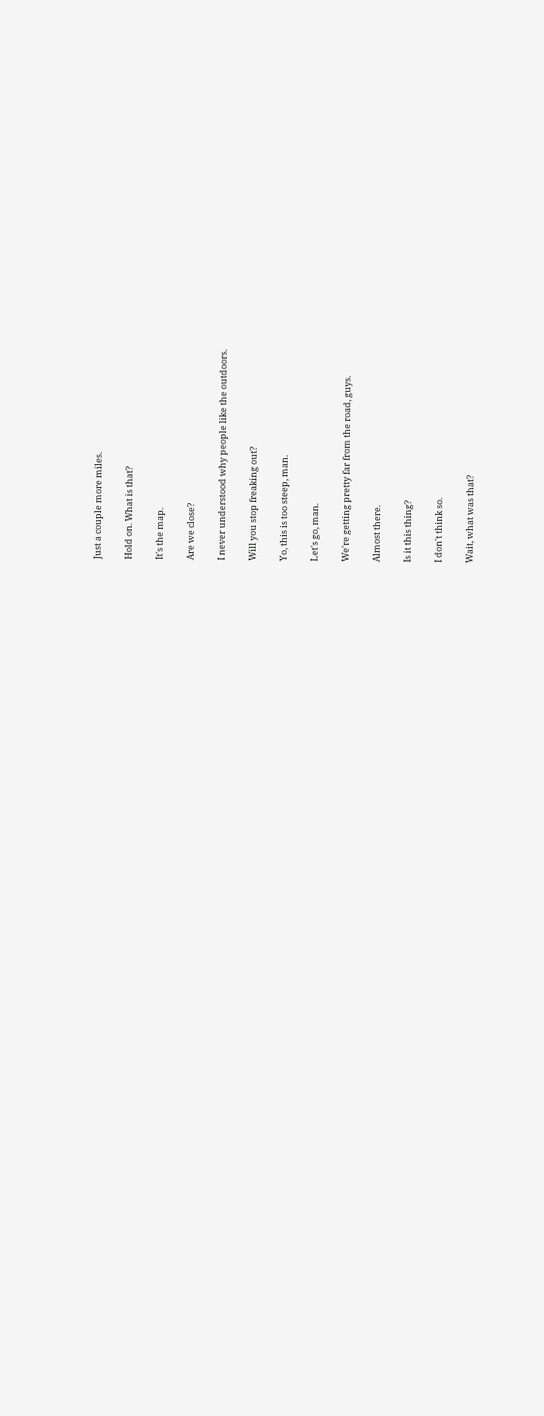Just a couple more miles.

Hold on. What is that?

It's the map.

Are we close?

I never understood why people like the outdoors.

Will you stop freaking out?

Yo, this is too steep, man.

Let's go, man.

We're getting pretty far from the road, guys.

Almost there.

Is it this thing?

I don't think so.

Wait, what was that?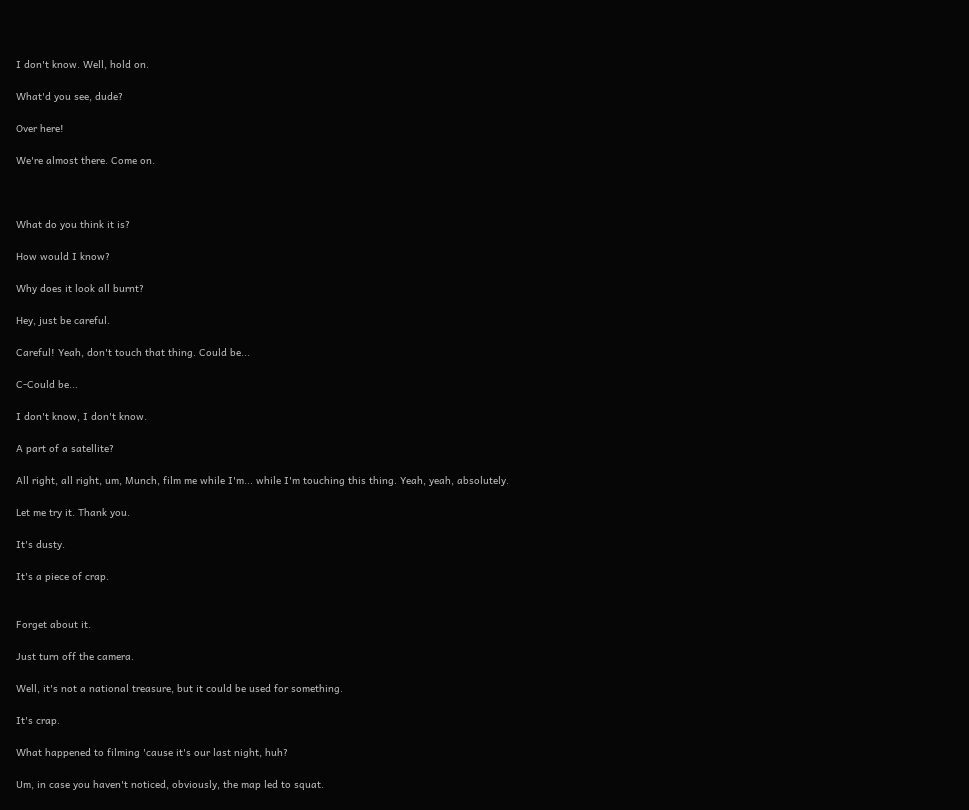I don't know. Well, hold on.

What'd you see, dude?

Over here!

We're almost there. Come on.



What do you think it is?

How would I know?

Why does it look all burnt?

Hey, just be careful.

Careful! Yeah, don't touch that thing. Could be...

C-Could be...

I don't know, I don't know.

A part of a satellite?

All right, all right, um, Munch, film me while I'm... while I'm touching this thing. Yeah, yeah, absolutely.

Let me try it. Thank you.

It's dusty.

It's a piece of crap.


Forget about it.

Just turn off the camera.

Well, it's not a national treasure, but it could be used for something.

It's crap.

What happened to filming 'cause it's our last night, huh?

Um, in case you haven't noticed, obviously, the map led to squat.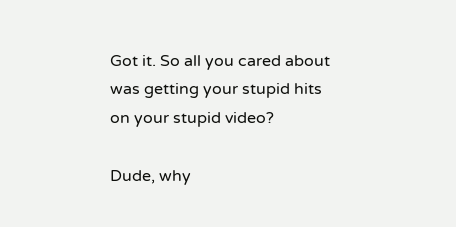Got it. So all you cared about was getting your stupid hits on your stupid video?

Dude, why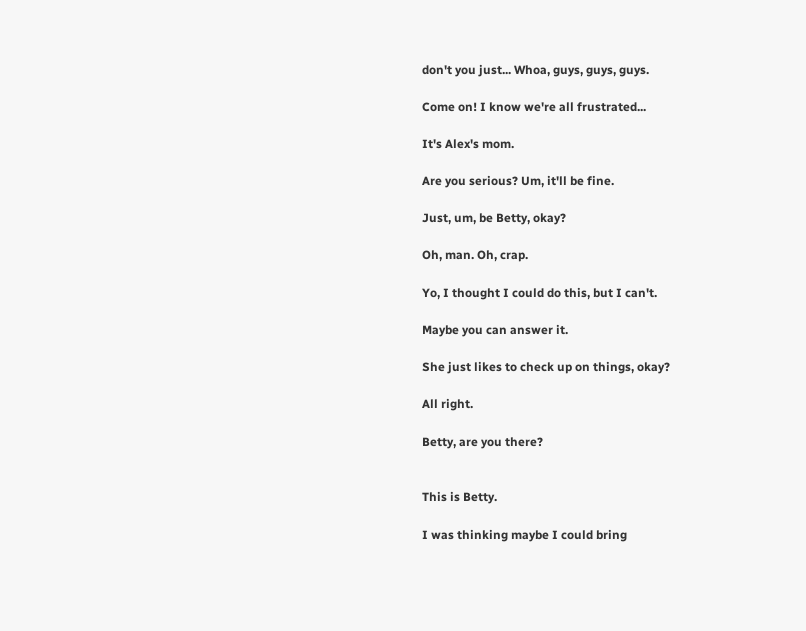don't you just... Whoa, guys, guys, guys.

Come on! I know we're all frustrated...

It's Alex's mom.

Are you serious? Um, it'll be fine.

Just, um, be Betty, okay?

Oh, man. Oh, crap.

Yo, I thought I could do this, but I can't.

Maybe you can answer it.

She just likes to check up on things, okay?

All right.

Betty, are you there?


This is Betty.

I was thinking maybe I could bring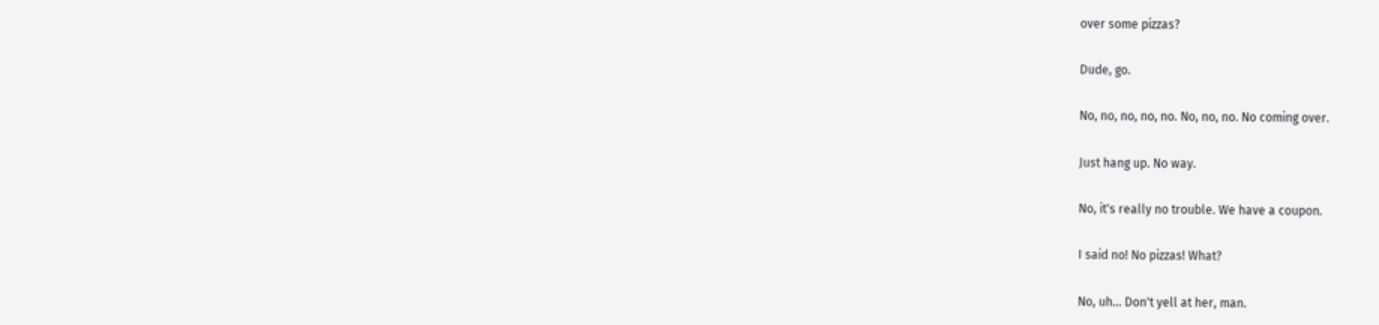over some pizzas?

Dude, go.

No, no, no, no, no. No, no, no. No coming over.

Just hang up. No way.

No, it's really no trouble. We have a coupon.

I said no! No pizzas! What?

No, uh... Don't yell at her, man.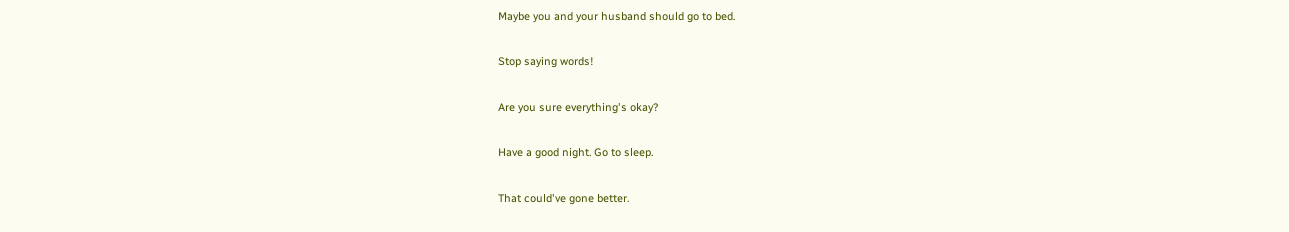Maybe you and your husband should go to bed.

Stop saying words!

Are you sure everything's okay?

Have a good night. Go to sleep.

That could've gone better.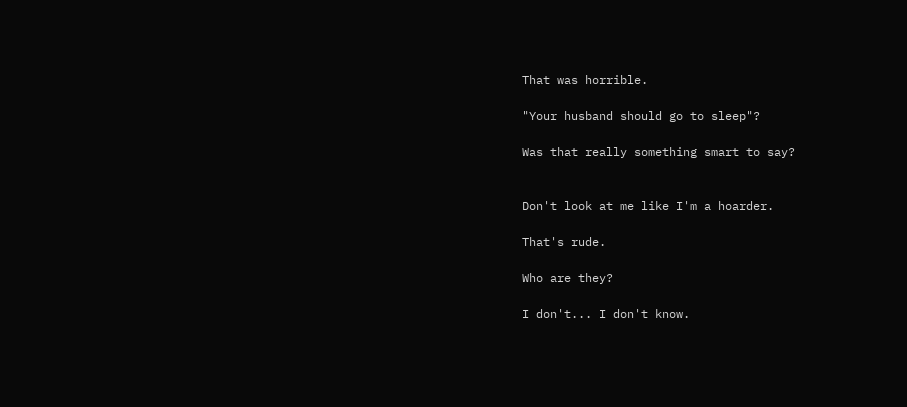That was horrible.

"Your husband should go to sleep"?

Was that really something smart to say?


Don't look at me like I'm a hoarder.

That's rude.

Who are they?

I don't... I don't know.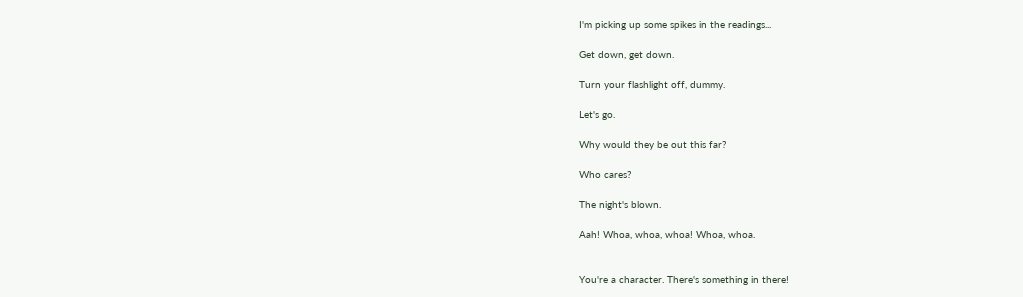I'm picking up some spikes in the readings...

Get down, get down.

Turn your flashlight off, dummy.

Let's go.

Why would they be out this far?

Who cares?

The night's blown.

Aah! Whoa, whoa, whoa! Whoa, whoa.


You're a character. There's something in there!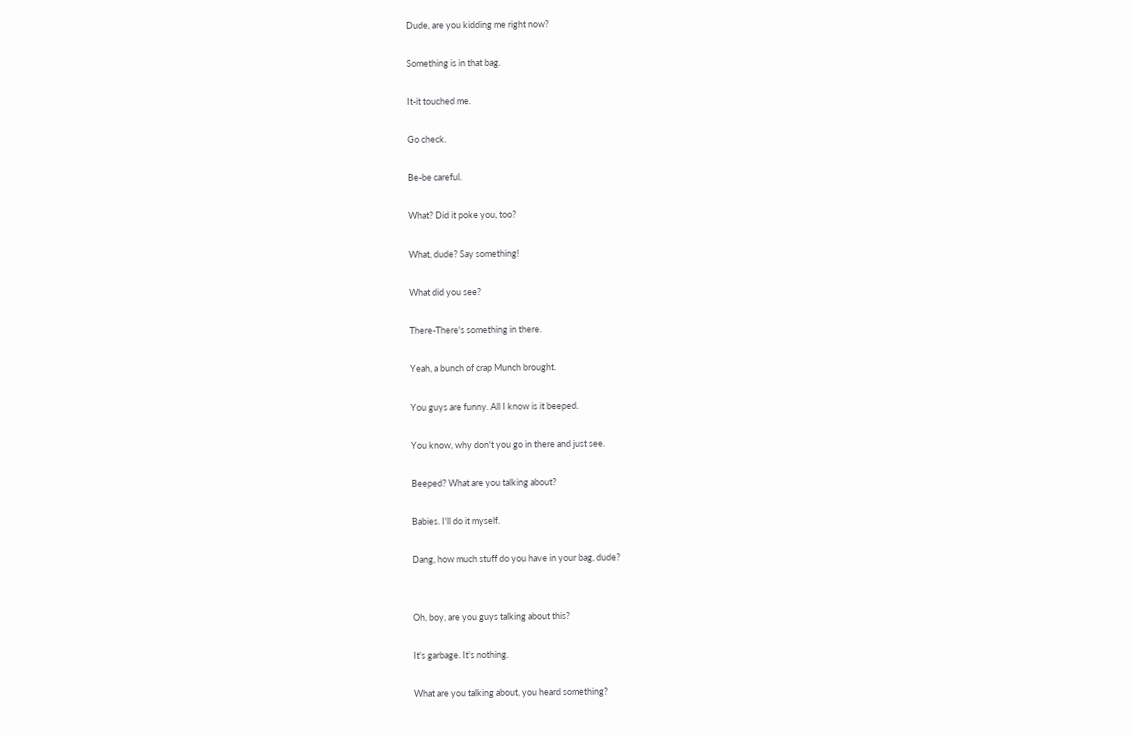Dude, are you kidding me right now?

Something is in that bag.

It-it touched me.

Go check.

Be-be careful.

What? Did it poke you, too?

What, dude? Say something!

What did you see?

There-There's something in there.

Yeah, a bunch of crap Munch brought.

You guys are funny. All I know is it beeped.

You know, why don't you go in there and just see.

Beeped? What are you talking about?

Babies. I'll do it myself.

Dang, how much stuff do you have in your bag, dude?


Oh, boy, are you guys talking about this?

It's garbage. It's nothing.

What are you talking about, you heard something?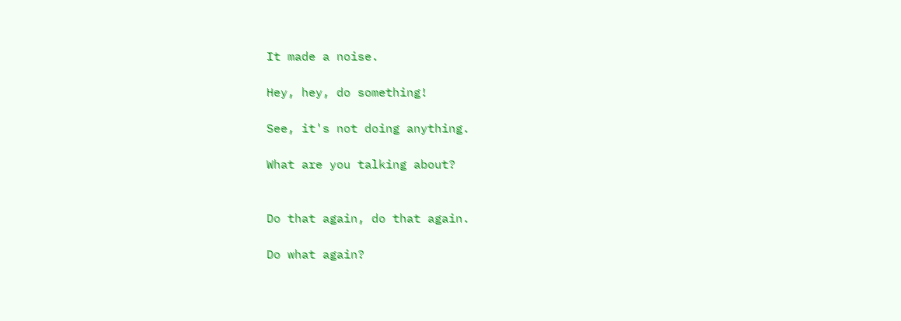It made a noise.

Hey, hey, do something!

See, it's not doing anything.

What are you talking about?


Do that again, do that again.

Do what again?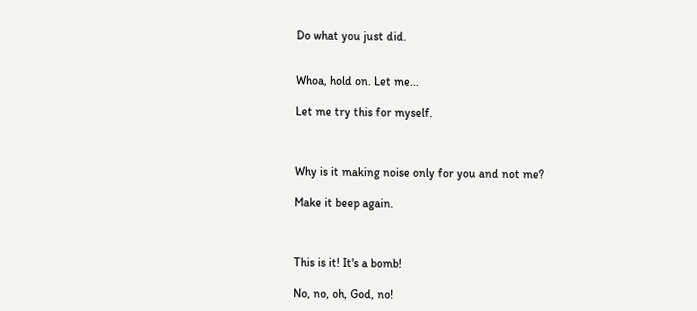Do what you just did.


Whoa, hold on. Let me...

Let me try this for myself.



Why is it making noise only for you and not me?

Make it beep again.



This is it! It's a bomb!

No, no, oh, God, no!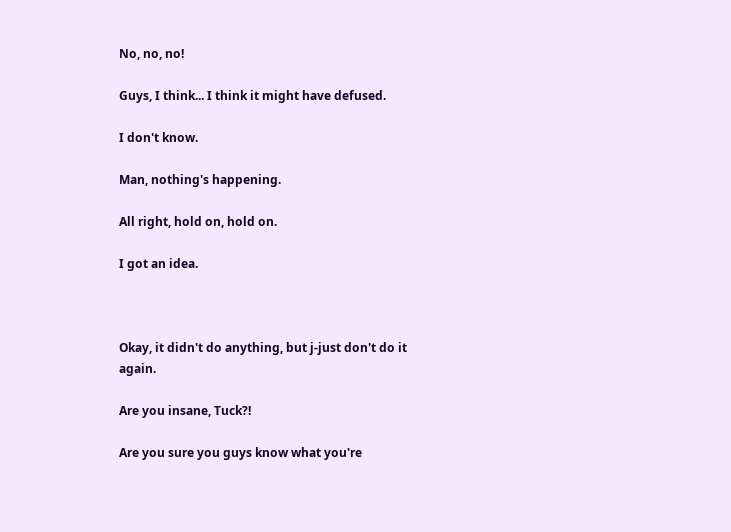No, no, no!

Guys, I think... I think it might have defused.

I don't know.

Man, nothing's happening.

All right, hold on, hold on.

I got an idea.



Okay, it didn't do anything, but j-just don't do it again.

Are you insane, Tuck?!

Are you sure you guys know what you're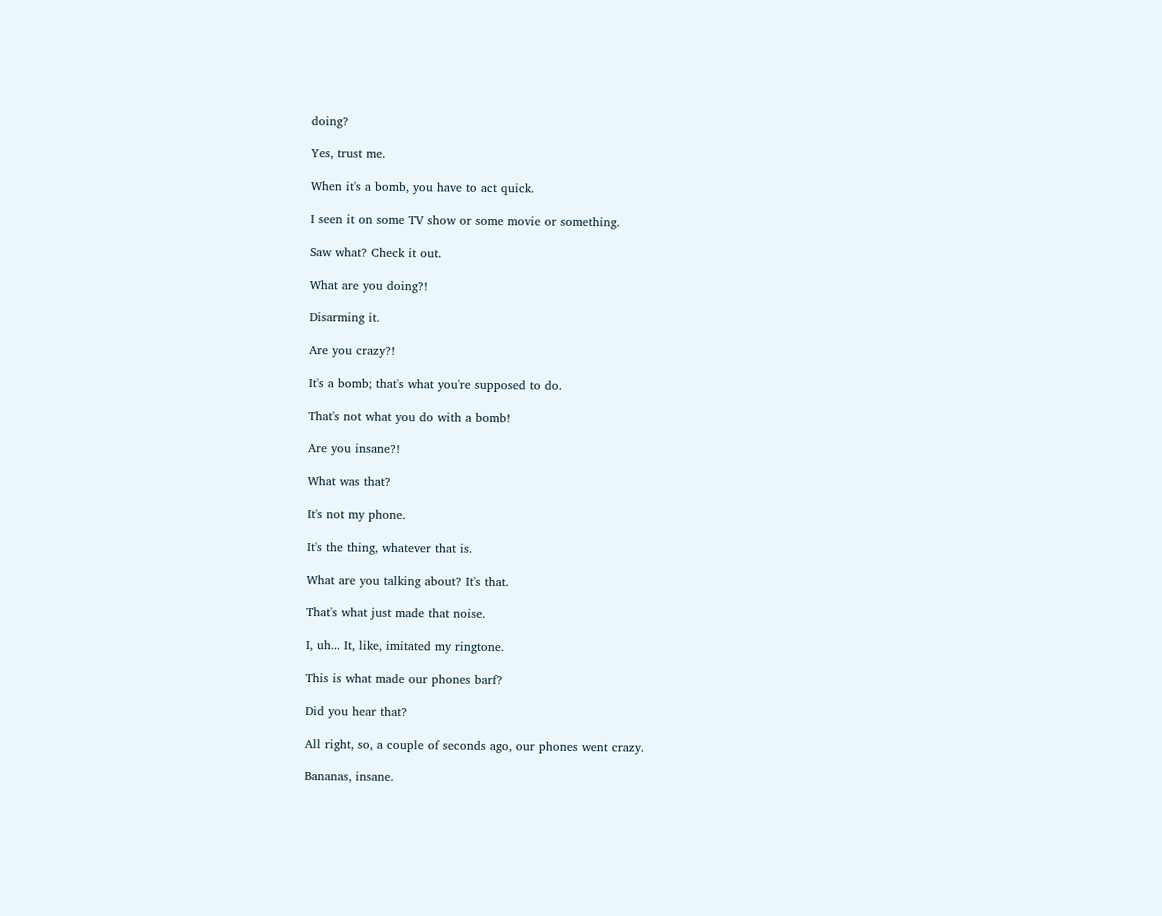doing?

Yes, trust me.

When it's a bomb, you have to act quick.

I seen it on some TV show or some movie or something.

Saw what? Check it out.

What are you doing?!

Disarming it.

Are you crazy?!

It's a bomb; that's what you're supposed to do.

That's not what you do with a bomb!

Are you insane?!

What was that?

It's not my phone.

It's the thing, whatever that is.

What are you talking about? It's that.

That's what just made that noise.

I, uh... It, like, imitated my ringtone.

This is what made our phones barf?

Did you hear that?

All right, so, a couple of seconds ago, our phones went crazy.

Bananas, insane.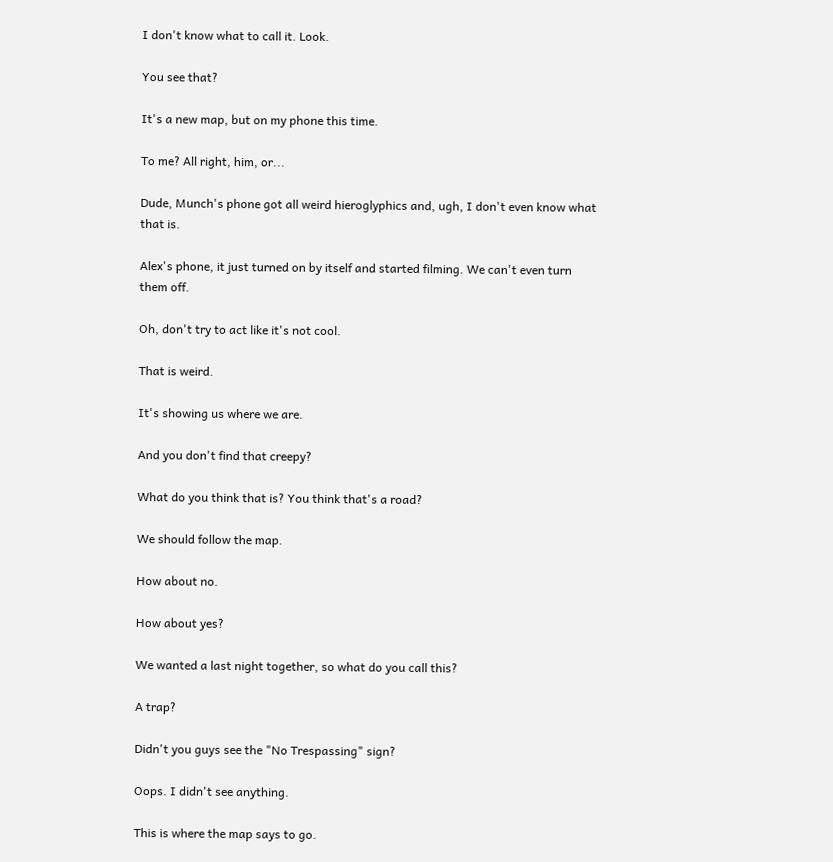I don't know what to call it. Look.

You see that?

It's a new map, but on my phone this time.

To me? All right, him, or...

Dude, Munch's phone got all weird hieroglyphics and, ugh, I don't even know what that is.

Alex's phone, it just turned on by itself and started filming. We can't even turn them off.

Oh, don't try to act like it's not cool.

That is weird.

It's showing us where we are.

And you don't find that creepy?

What do you think that is? You think that's a road?

We should follow the map.

How about no.

How about yes?

We wanted a last night together, so what do you call this?

A trap?

Didn't you guys see the "No Trespassing" sign?

Oops. I didn't see anything.

This is where the map says to go.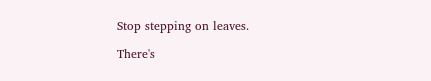Stop stepping on leaves.

There's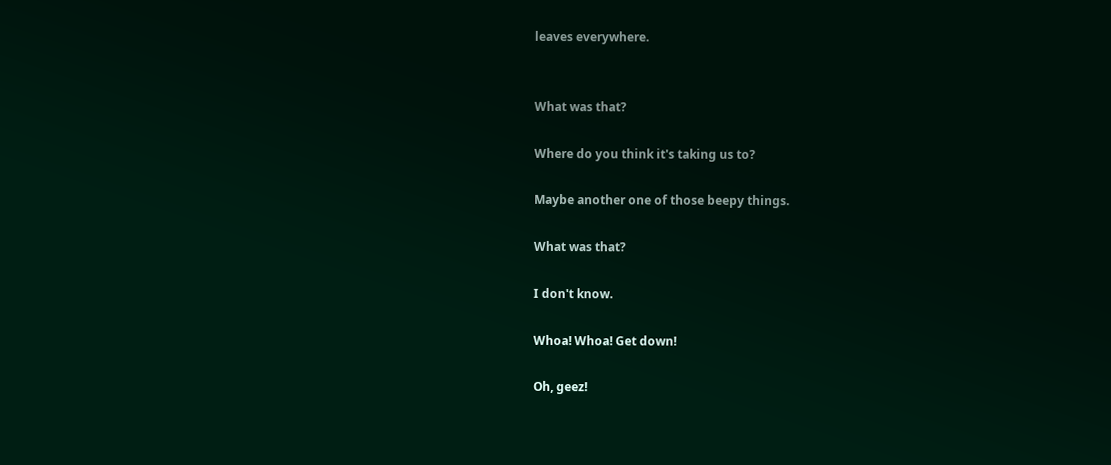leaves everywhere.


What was that?

Where do you think it's taking us to?

Maybe another one of those beepy things.

What was that?

I don't know.

Whoa! Whoa! Get down!

Oh, geez!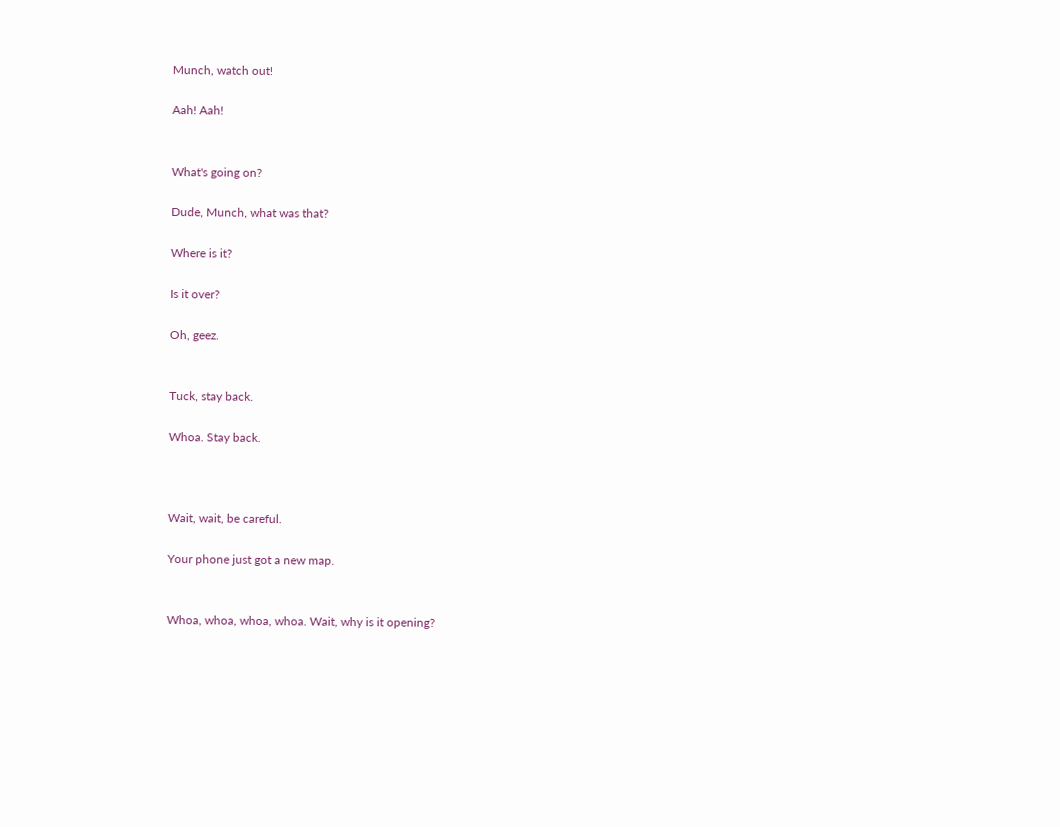Munch, watch out!

Aah! Aah!


What's going on?

Dude, Munch, what was that?

Where is it?

Is it over?

Oh, geez.


Tuck, stay back.

Whoa. Stay back.



Wait, wait, be careful.

Your phone just got a new map.


Whoa, whoa, whoa, whoa. Wait, why is it opening?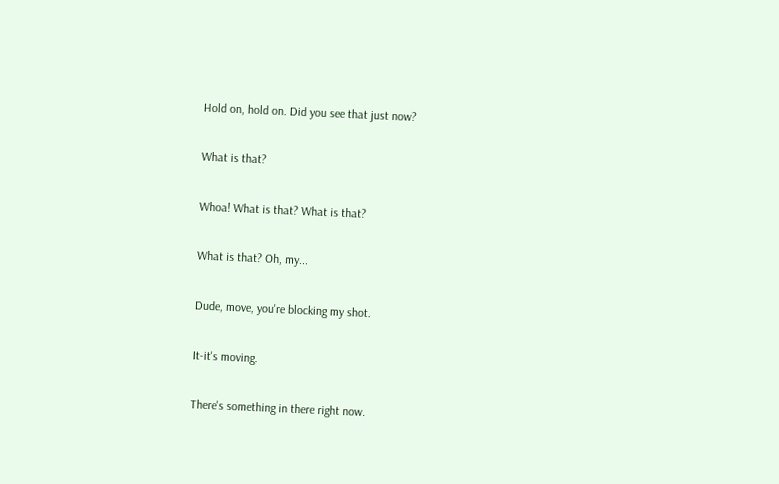Hold on, hold on. Did you see that just now?

What is that?

Whoa! What is that? What is that?

What is that? Oh, my...

Dude, move, you're blocking my shot.

It-it's moving.

There's something in there right now.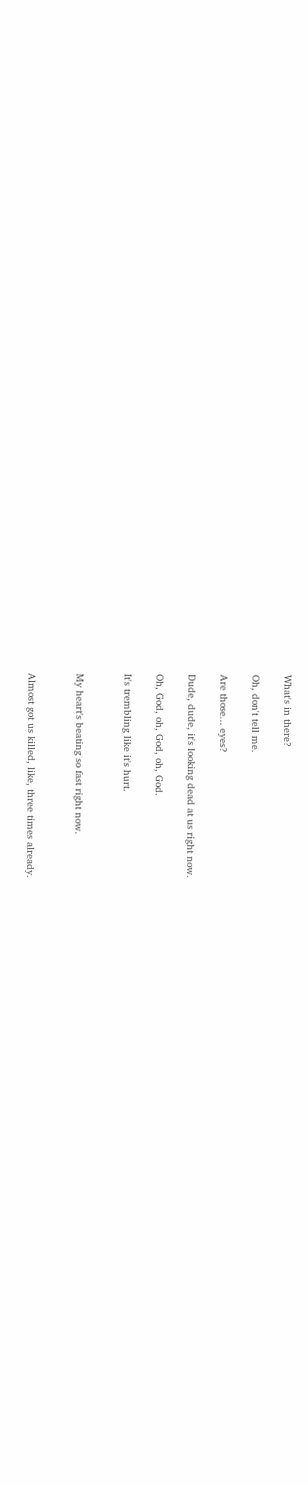What's in there?

Oh, don't tell me.

Are those... eyes?

Dude, dude, it's looking dead at us right now.

Oh, God, oh, God, oh, God.

It's trembling like it's hurt.


My heart's beating so fast right now.


Almost got us killed, like, three times already.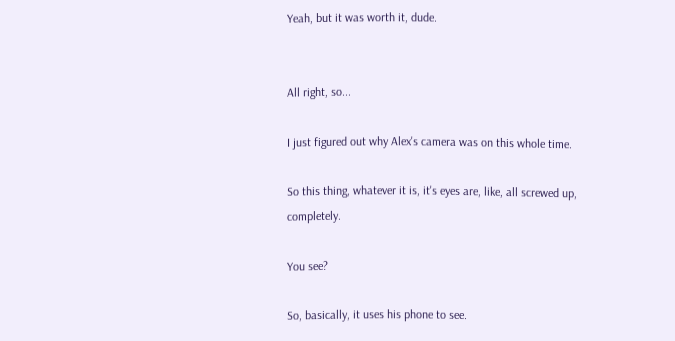Yeah, but it was worth it, dude.


All right, so...

I just figured out why Alex's camera was on this whole time.

So this thing, whatever it is, it's eyes are, like, all screwed up, completely.

You see?

So, basically, it uses his phone to see.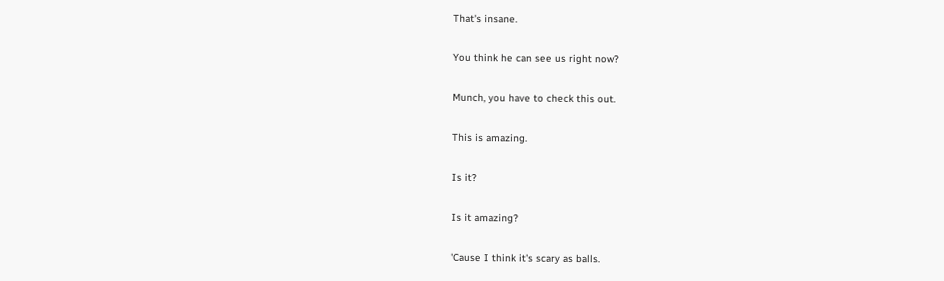That's insane.

You think he can see us right now?

Munch, you have to check this out.

This is amazing.

Is it?

Is it amazing?

'Cause I think it's scary as balls.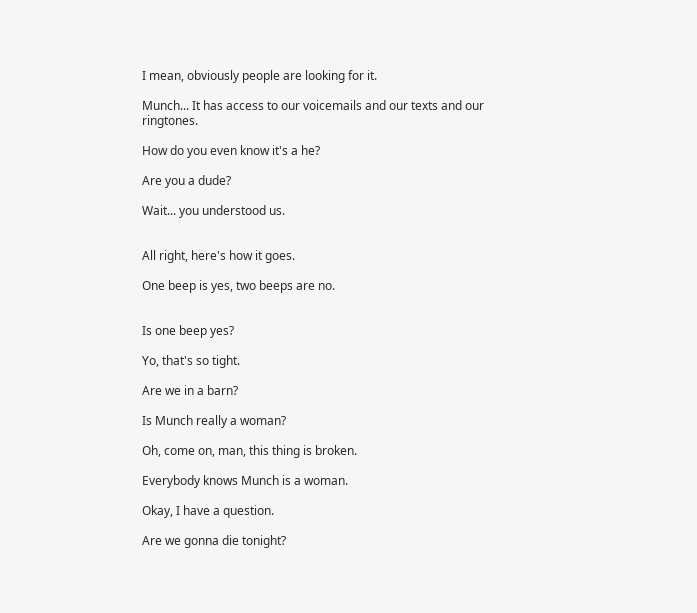I mean, obviously people are looking for it.

Munch... It has access to our voicemails and our texts and our ringtones.

How do you even know it's a he?

Are you a dude?

Wait... you understood us.


All right, here's how it goes.

One beep is yes, two beeps are no.


Is one beep yes?

Yo, that's so tight.

Are we in a barn?

Is Munch really a woman?

Oh, come on, man, this thing is broken.

Everybody knows Munch is a woman.

Okay, I have a question.

Are we gonna die tonight?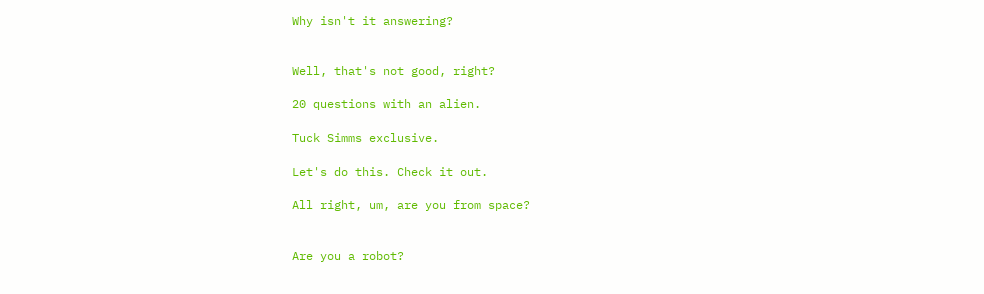Why isn't it answering?


Well, that's not good, right?

20 questions with an alien.

Tuck Simms exclusive.

Let's do this. Check it out.

All right, um, are you from space?


Are you a robot?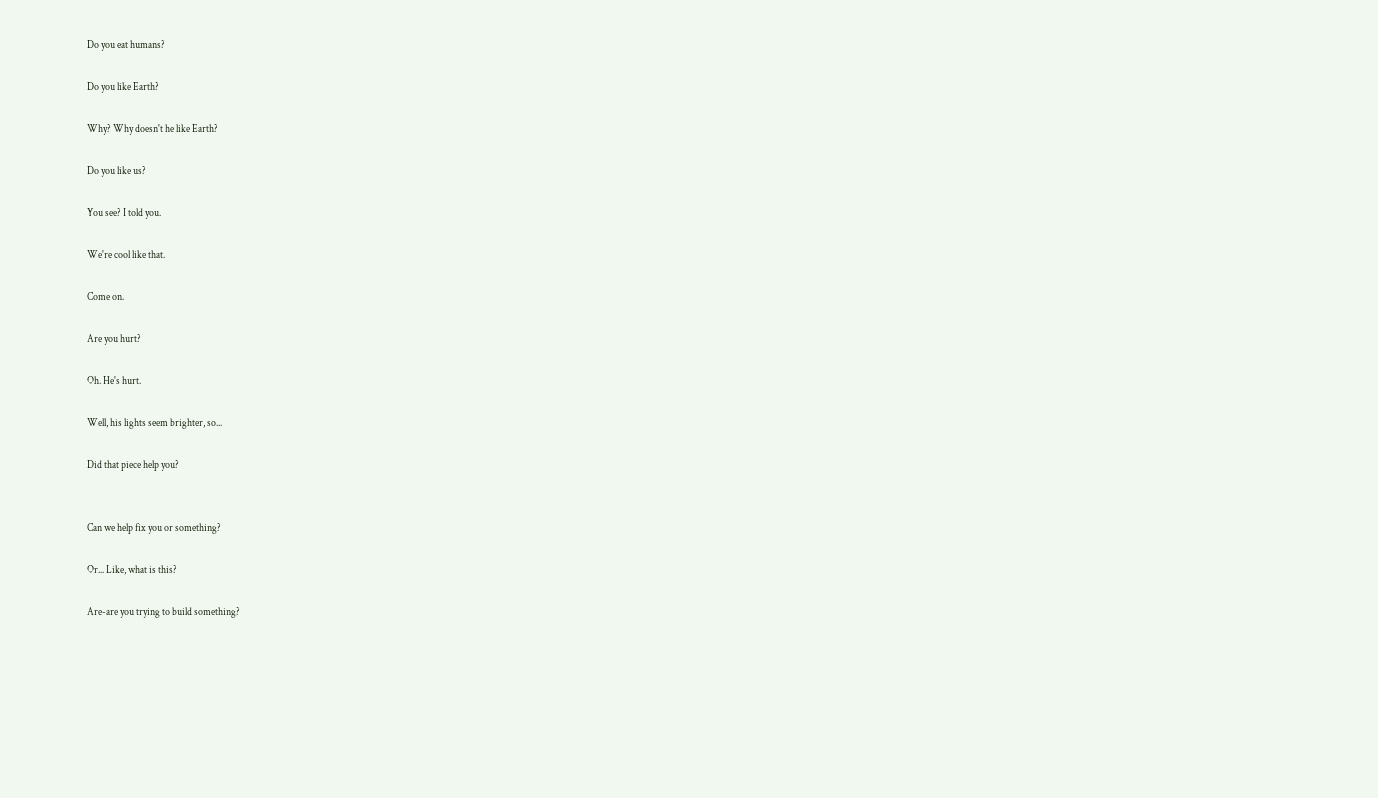Do you eat humans?

Do you like Earth?

Why? Why doesn't he like Earth?

Do you like us?

You see? I told you.

We're cool like that.

Come on.

Are you hurt?

Oh. He's hurt.

Well, his lights seem brighter, so...

Did that piece help you?


Can we help fix you or something?

Or... Like, what is this?

Are-are you trying to build something?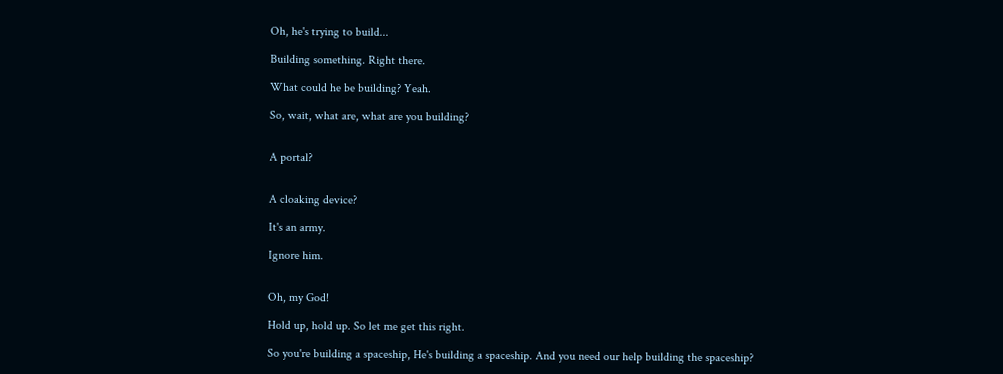Oh, he's trying to build...

Building something. Right there.

What could he be building? Yeah.

So, wait, what are, what are you building?


A portal?


A cloaking device?

It's an army.

Ignore him.


Oh, my God!

Hold up, hold up. So let me get this right.

So you're building a spaceship, He's building a spaceship. And you need our help building the spaceship?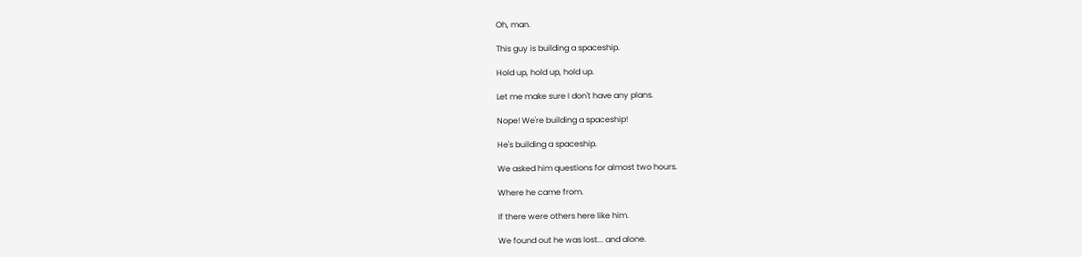Oh, man.

This guy is building a spaceship.

Hold up, hold up, hold up.

Let me make sure I don't have any plans.

Nope! We're building a spaceship!

He's building a spaceship.

We asked him questions for almost two hours.

Where he came from.

If there were others here like him.

We found out he was lost... and alone.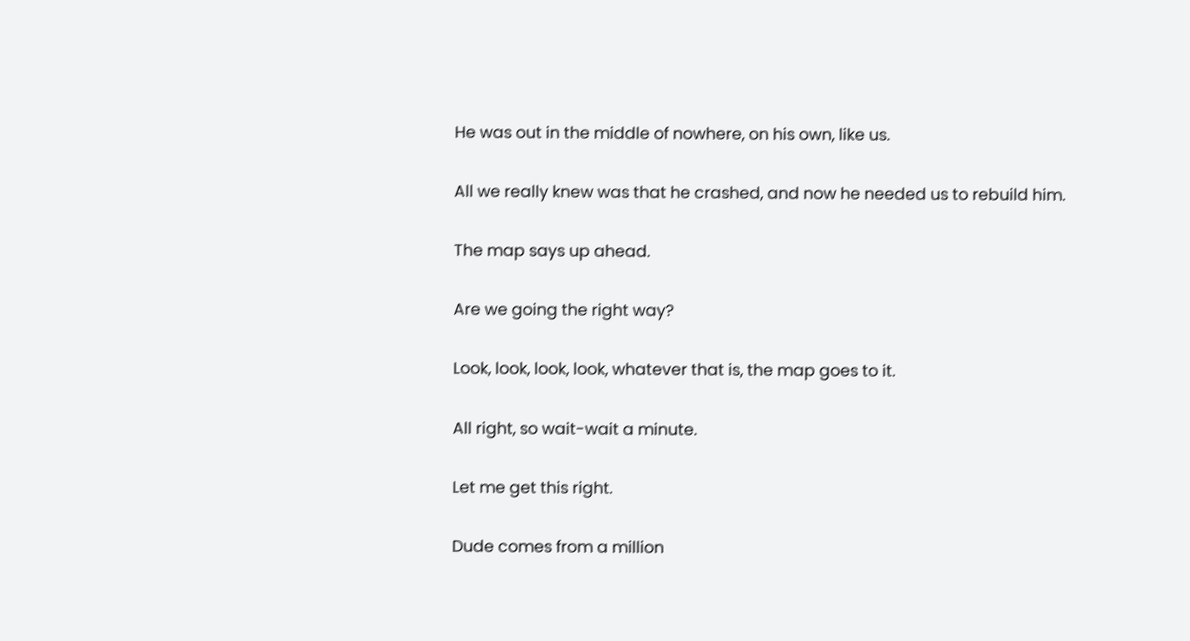He was out in the middle of nowhere, on his own, like us.

All we really knew was that he crashed, and now he needed us to rebuild him.

The map says up ahead.

Are we going the right way?

Look, look, look, look, whatever that is, the map goes to it.

All right, so wait-wait a minute.

Let me get this right.

Dude comes from a million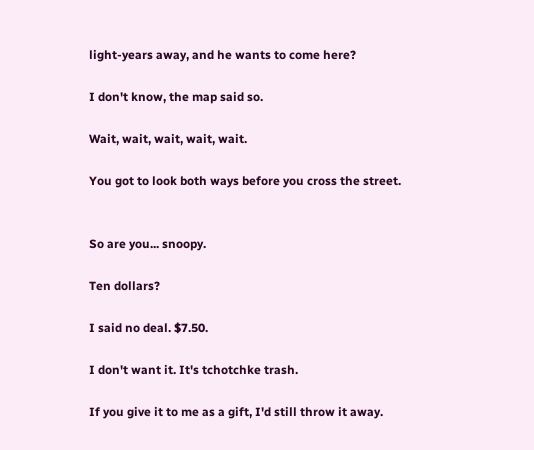light-years away, and he wants to come here?

I don't know, the map said so.

Wait, wait, wait, wait, wait.

You got to look both ways before you cross the street.


So are you... snoopy.

Ten dollars?

I said no deal. $7.50.

I don't want it. It's tchotchke trash.

If you give it to me as a gift, I'd still throw it away.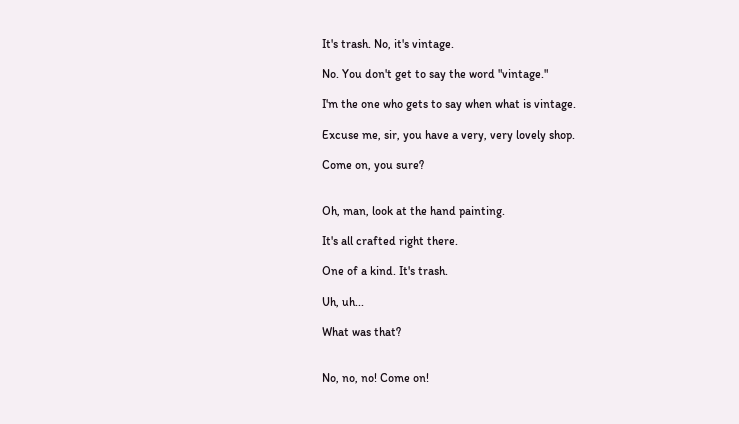It's trash. No, it's vintage.

No. You don't get to say the word "vintage."

I'm the one who gets to say when what is vintage.

Excuse me, sir, you have a very, very lovely shop.

Come on, you sure?


Oh, man, look at the hand painting.

It's all crafted right there.

One of a kind. It's trash.

Uh, uh...

What was that?


No, no, no! Come on!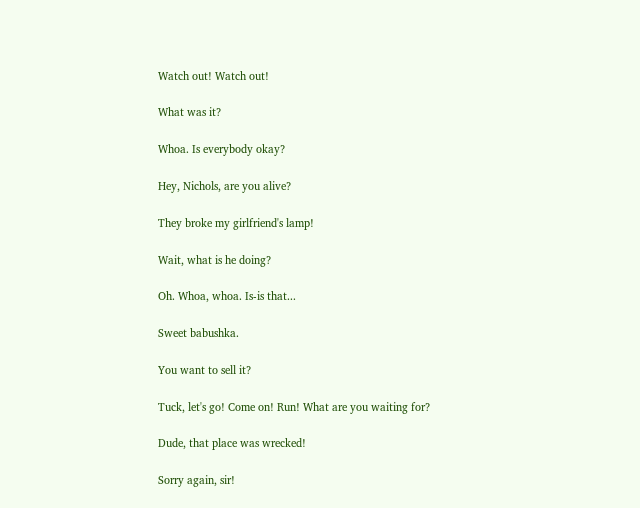Watch out! Watch out!

What was it?

Whoa. Is everybody okay?

Hey, Nichols, are you alive?

They broke my girlfriend's lamp!

Wait, what is he doing?

Oh. Whoa, whoa. Is-is that...

Sweet babushka.

You want to sell it?

Tuck, let's go! Come on! Run! What are you waiting for?

Dude, that place was wrecked!

Sorry again, sir!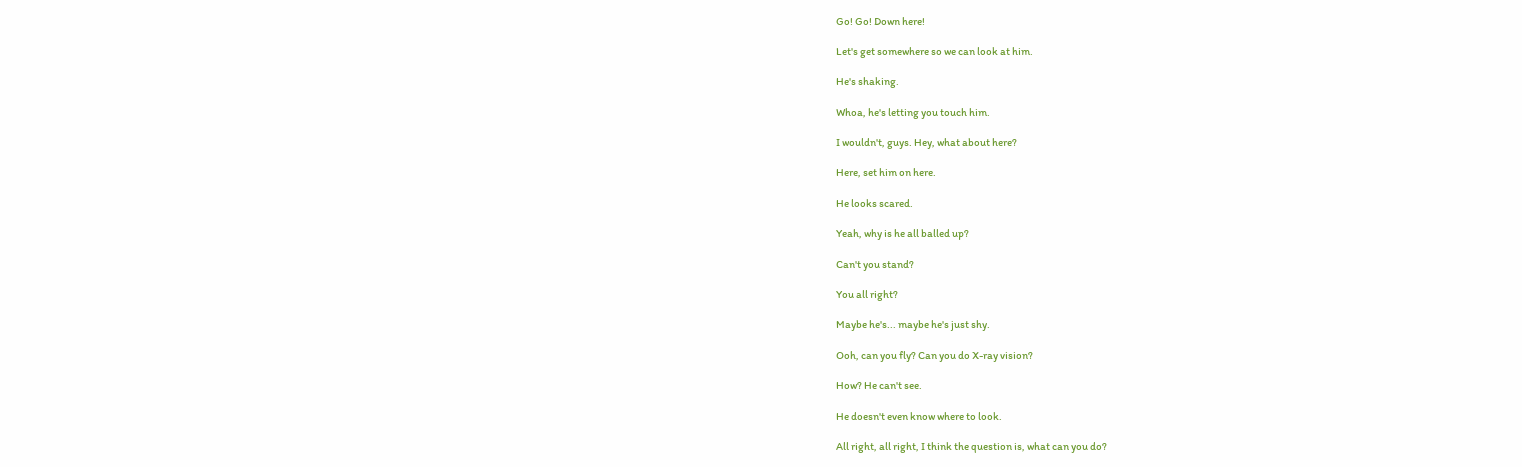Go! Go! Down here!

Let's get somewhere so we can look at him.

He's shaking.

Whoa, he's letting you touch him.

I wouldn't, guys. Hey, what about here?

Here, set him on here.

He looks scared.

Yeah, why is he all balled up?

Can't you stand?

You all right?

Maybe he's... maybe he's just shy.

Ooh, can you fly? Can you do X-ray vision?

How? He can't see.

He doesn't even know where to look.

All right, all right, I think the question is, what can you do?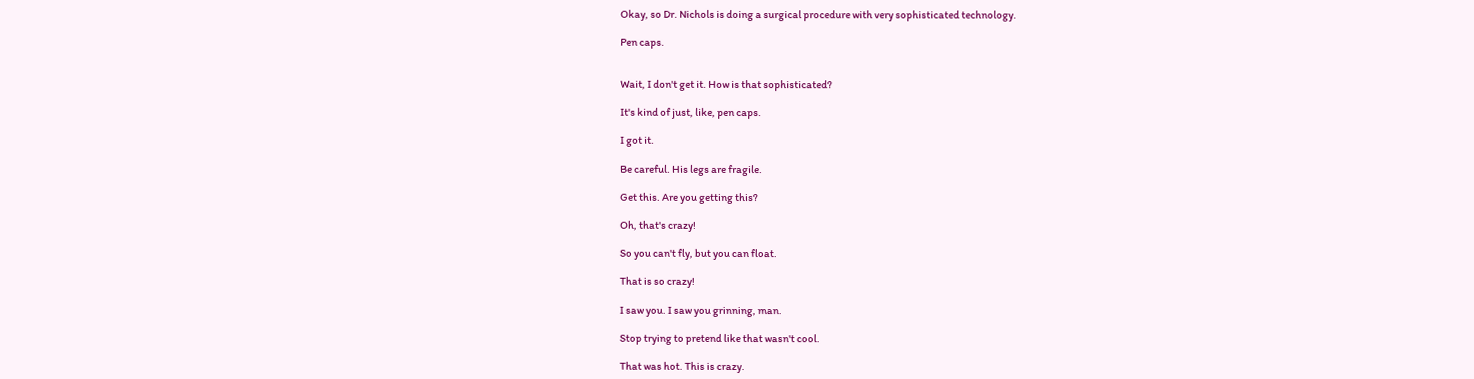Okay, so Dr. Nichols is doing a surgical procedure with very sophisticated technology.

Pen caps.


Wait, I don't get it. How is that sophisticated?

It's kind of just, like, pen caps.

I got it.

Be careful. His legs are fragile.

Get this. Are you getting this?

Oh, that's crazy!

So you can't fly, but you can float.

That is so crazy!

I saw you. I saw you grinning, man.

Stop trying to pretend like that wasn't cool.

That was hot. This is crazy.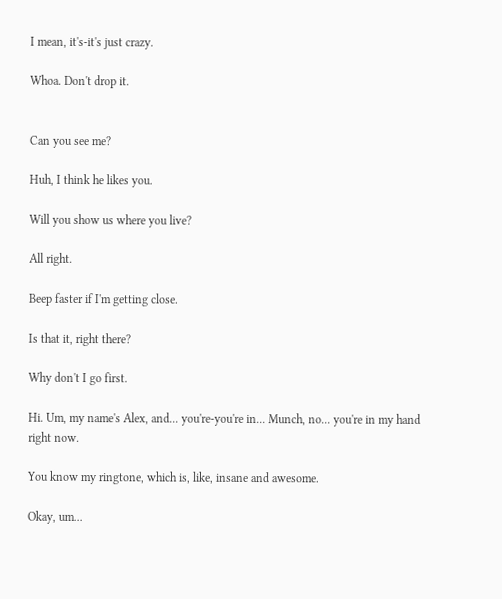I mean, it's-it's just crazy.

Whoa. Don't drop it.


Can you see me?

Huh, I think he likes you.

Will you show us where you live?

All right.

Beep faster if I'm getting close.

Is that it, right there?

Why don't I go first.

Hi. Um, my name's Alex, and... you're-you're in... Munch, no... you're in my hand right now.

You know my ringtone, which is, like, insane and awesome.

Okay, um...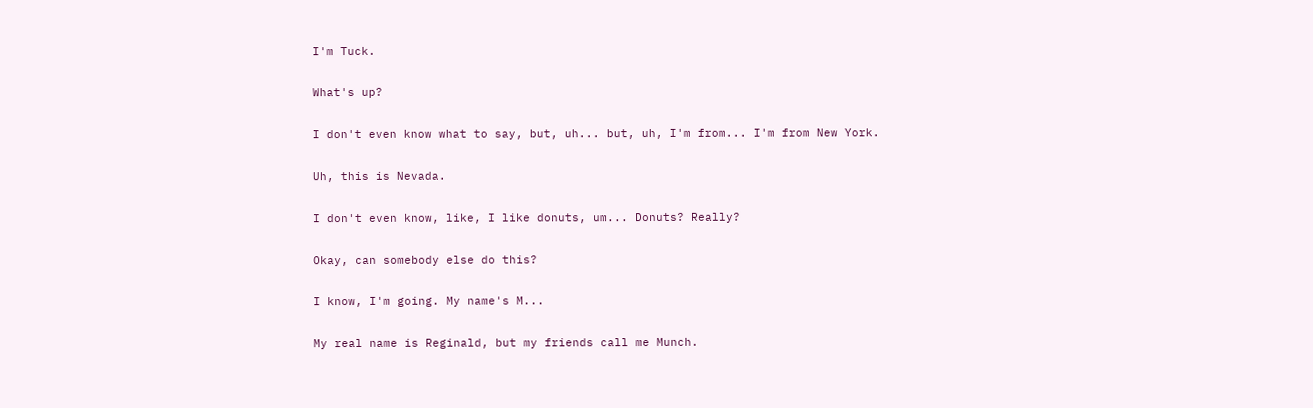I'm Tuck.

What's up?

I don't even know what to say, but, uh... but, uh, I'm from... I'm from New York.

Uh, this is Nevada.

I don't even know, like, I like donuts, um... Donuts? Really?

Okay, can somebody else do this?

I know, I'm going. My name's M...

My real name is Reginald, but my friends call me Munch.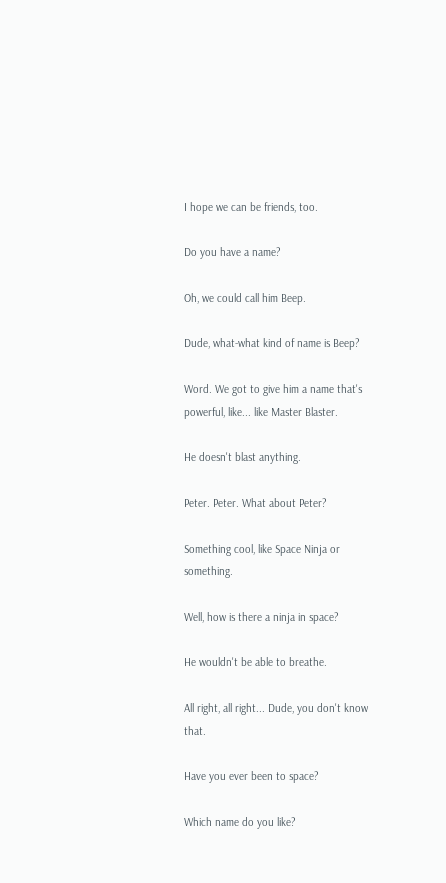I hope we can be friends, too.

Do you have a name?

Oh, we could call him Beep.

Dude, what-what kind of name is Beep?

Word. We got to give him a name that's powerful, like... like Master Blaster.

He doesn't blast anything.

Peter. Peter. What about Peter?

Something cool, like Space Ninja or something.

Well, how is there a ninja in space?

He wouldn't be able to breathe.

All right, all right... Dude, you don't know that.

Have you ever been to space?

Which name do you like?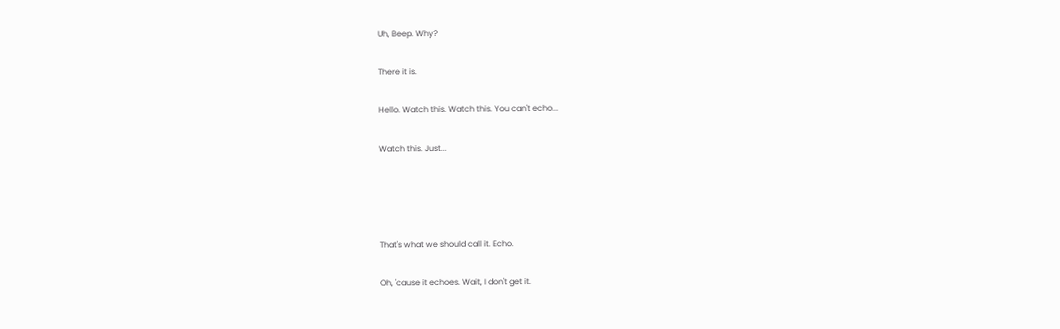Uh, Beep. Why?

There it is.

Hello. Watch this. Watch this. You can't echo...

Watch this. Just...




That's what we should call it. Echo.

Oh, 'cause it echoes. Wait, I don't get it.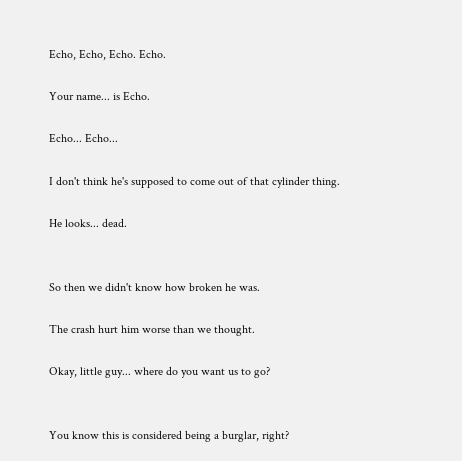Echo, Echo, Echo. Echo.

Your name... is Echo.

Echo... Echo...

I don't think he's supposed to come out of that cylinder thing.

He looks... dead.


So then we didn't know how broken he was.

The crash hurt him worse than we thought.

Okay, little guy... where do you want us to go?


You know this is considered being a burglar, right?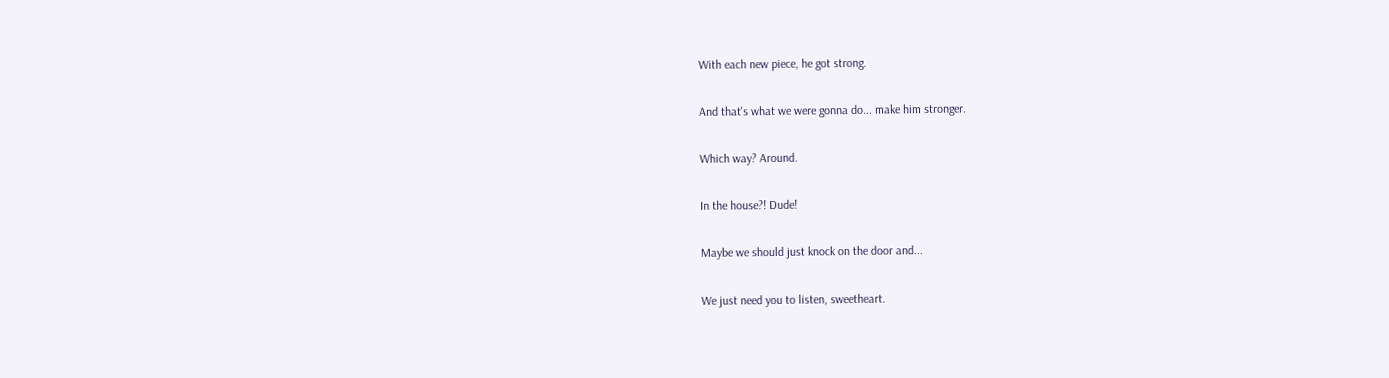With each new piece, he got strong.

And that's what we were gonna do... make him stronger.

Which way? Around.

In the house?! Dude!

Maybe we should just knock on the door and...

We just need you to listen, sweetheart.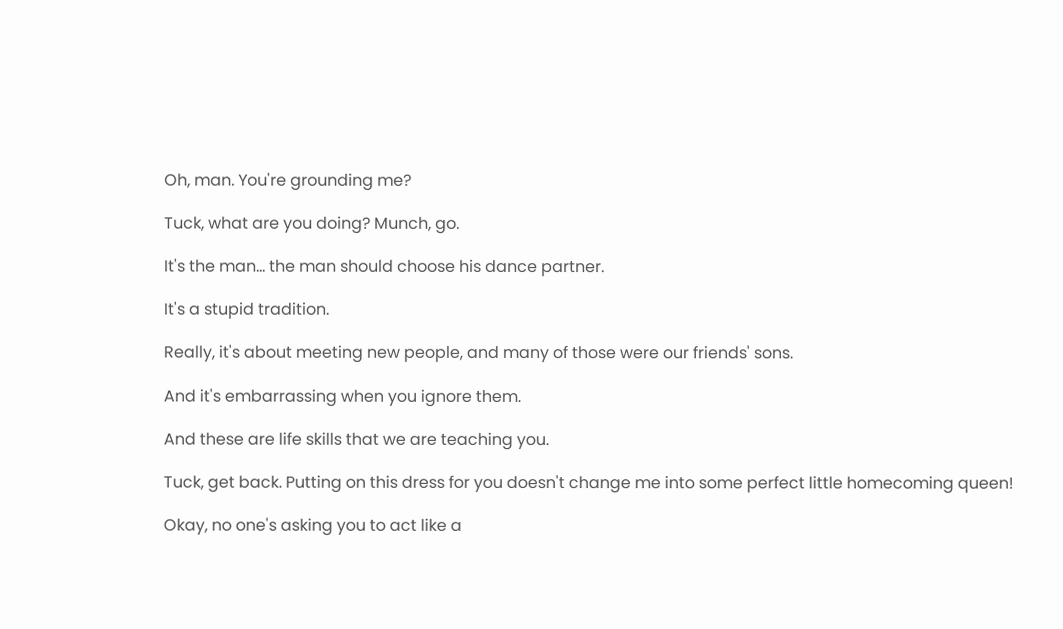Oh, man. You're grounding me?

Tuck, what are you doing? Munch, go.

It's the man... the man should choose his dance partner.

It's a stupid tradition.

Really, it's about meeting new people, and many of those were our friends' sons.

And it's embarrassing when you ignore them.

And these are life skills that we are teaching you.

Tuck, get back. Putting on this dress for you doesn't change me into some perfect little homecoming queen!

Okay, no one's asking you to act like a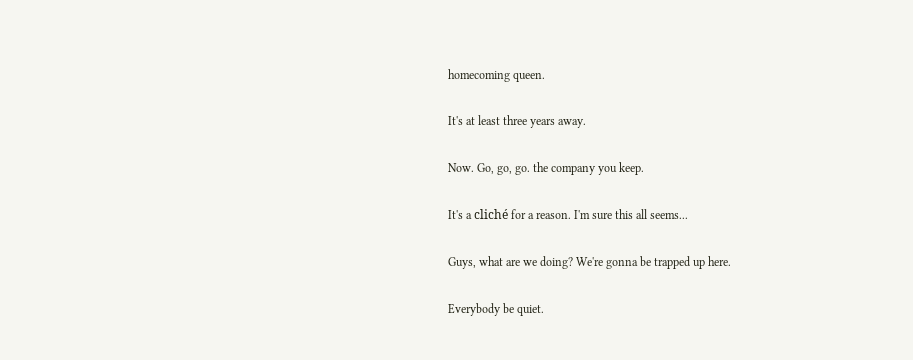homecoming queen.

It's at least three years away.

Now. Go, go, go. the company you keep.

It's a cliché for a reason. I'm sure this all seems...

Guys, what are we doing? We're gonna be trapped up here.

Everybody be quiet.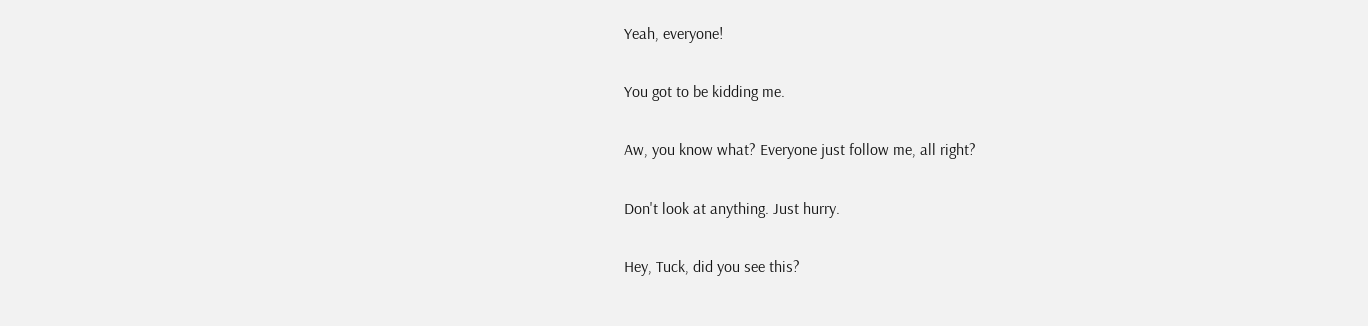Yeah, everyone!

You got to be kidding me.

Aw, you know what? Everyone just follow me, all right?

Don't look at anything. Just hurry.

Hey, Tuck, did you see this?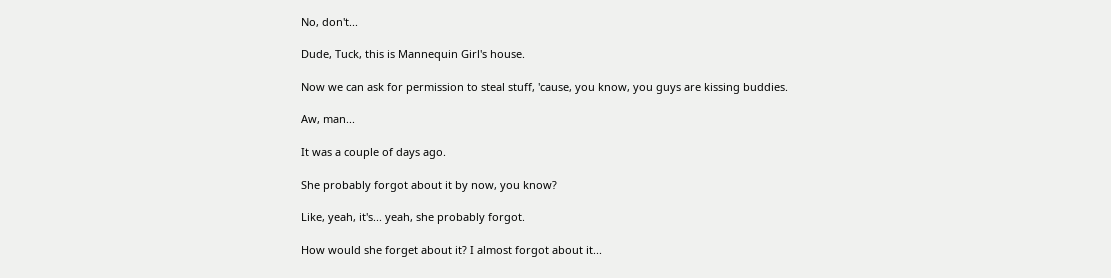No, don't...

Dude, Tuck, this is Mannequin Girl's house.

Now we can ask for permission to steal stuff, 'cause, you know, you guys are kissing buddies.

Aw, man...

It was a couple of days ago.

She probably forgot about it by now, you know?

Like, yeah, it's... yeah, she probably forgot.

How would she forget about it? I almost forgot about it...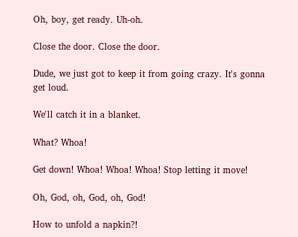Oh, boy, get ready. Uh-oh.

Close the door. Close the door.

Dude, we just got to keep it from going crazy. It's gonna get loud.

We'll catch it in a blanket.

What? Whoa!

Get down! Whoa! Whoa! Whoa! Stop letting it move!

Oh, God, oh, God, oh, God!

How to unfold a napkin?!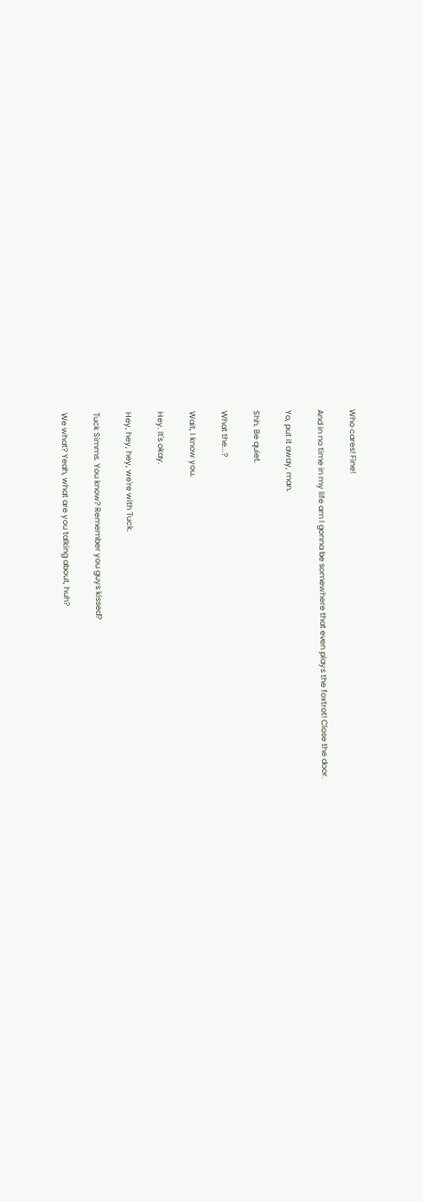Who cares! Fine!

And in no time in my life am I gonna be somewhere that even plays the foxtrot! Close the door.

Yo, put it away, man.

Shh. Be quiet.

What the...?

Wait, I know you.

Hey. It's okay.

Hey, hey, hey, we're with Tuck.

Tuck Simms. You know? Remember you guys kissed?

We what? Yeah, what are you talking about, huh?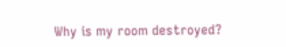Why is my room destroyed?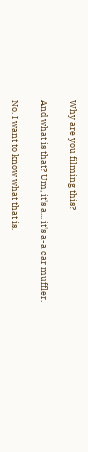Why are you filming this?

And what is that? Um, it's a... it's a-a car muffler.

No. I want to know what that is.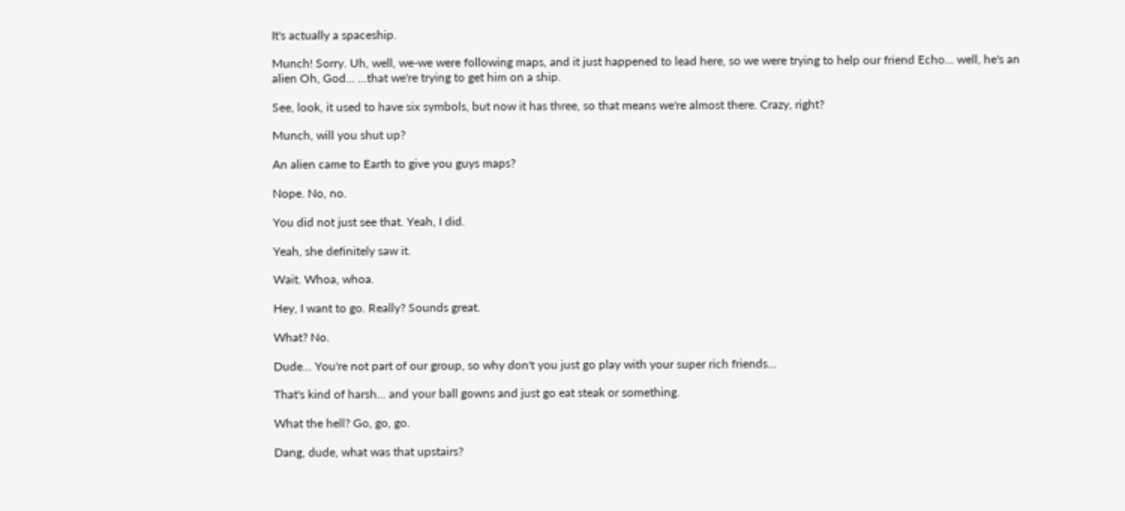It's actually a spaceship.

Munch! Sorry. Uh, well, we-we were following maps, and it just happened to lead here, so we were trying to help our friend Echo... well, he's an alien Oh, God... ...that we're trying to get him on a ship.

See, look, it used to have six symbols, but now it has three, so that means we're almost there. Crazy, right?

Munch, will you shut up?

An alien came to Earth to give you guys maps?

Nope. No, no.

You did not just see that. Yeah, I did.

Yeah, she definitely saw it.

Wait. Whoa, whoa.

Hey, I want to go. Really? Sounds great.

What? No.

Dude... You're not part of our group, so why don't you just go play with your super rich friends...

That's kind of harsh... and your ball gowns and just go eat steak or something.

What the hell? Go, go, go.

Dang, dude, what was that upstairs?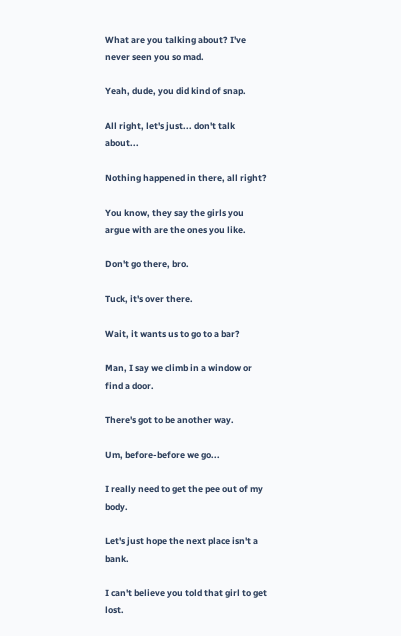What are you talking about? I've never seen you so mad.

Yeah, dude, you did kind of snap.

All right, let's just... don't talk about...

Nothing happened in there, all right?

You know, they say the girls you argue with are the ones you like.

Don't go there, bro.

Tuck, it's over there.

Wait, it wants us to go to a bar?

Man, I say we climb in a window or find a door.

There's got to be another way.

Um, before-before we go...

I really need to get the pee out of my body.

Let's just hope the next place isn't a bank.

I can't believe you told that girl to get lost.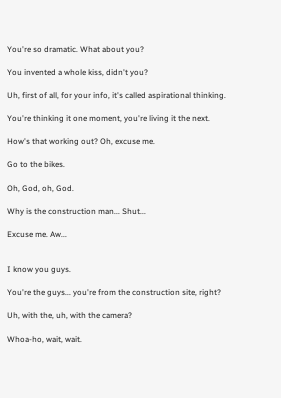You're so dramatic. What about you?

You invented a whole kiss, didn't you?

Uh, first of all, for your info, it's called aspirational thinking.

You're thinking it one moment, you're living it the next.

How's that working out? Oh, excuse me.

Go to the bikes.

Oh, God, oh, God.

Why is the construction man... Shut...

Excuse me. Aw...


I know you guys.

You're the guys... you're from the construction site, right?

Uh, with the, uh, with the camera?

Whoa-ho, wait, wait.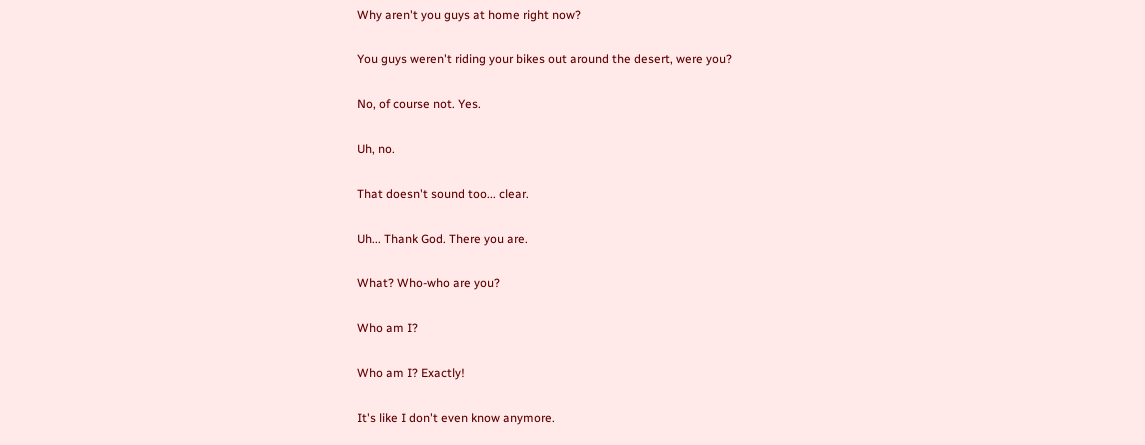Why aren't you guys at home right now?

You guys weren't riding your bikes out around the desert, were you?

No, of course not. Yes.

Uh, no.

That doesn't sound too... clear.

Uh... Thank God. There you are.

What? Who-who are you?

Who am I?

Who am I? Exactly!

It's like I don't even know anymore.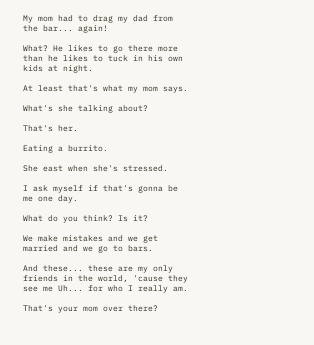My mom had to drag my dad from the bar... again!

What? He likes to go there more than he likes to tuck in his own kids at night.

At least that's what my mom says.

What's she talking about?

That's her.

Eating a burrito.

She east when she's stressed.

I ask myself if that's gonna be me one day.

What do you think? Is it?

We make mistakes and we get married and we go to bars.

And these... these are my only friends in the world, 'cause they see me Uh... for who I really am.

That's your mom over there?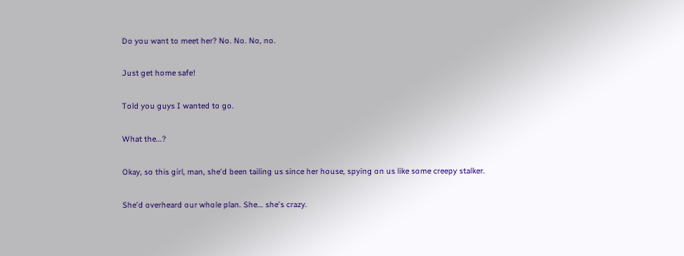Do you want to meet her? No. No. No, no.

Just get home safe!

Told you guys I wanted to go.

What the...?

Okay, so this girl, man, she'd been tailing us since her house, spying on us like some creepy stalker.

She'd overheard our whole plan. She... she's crazy.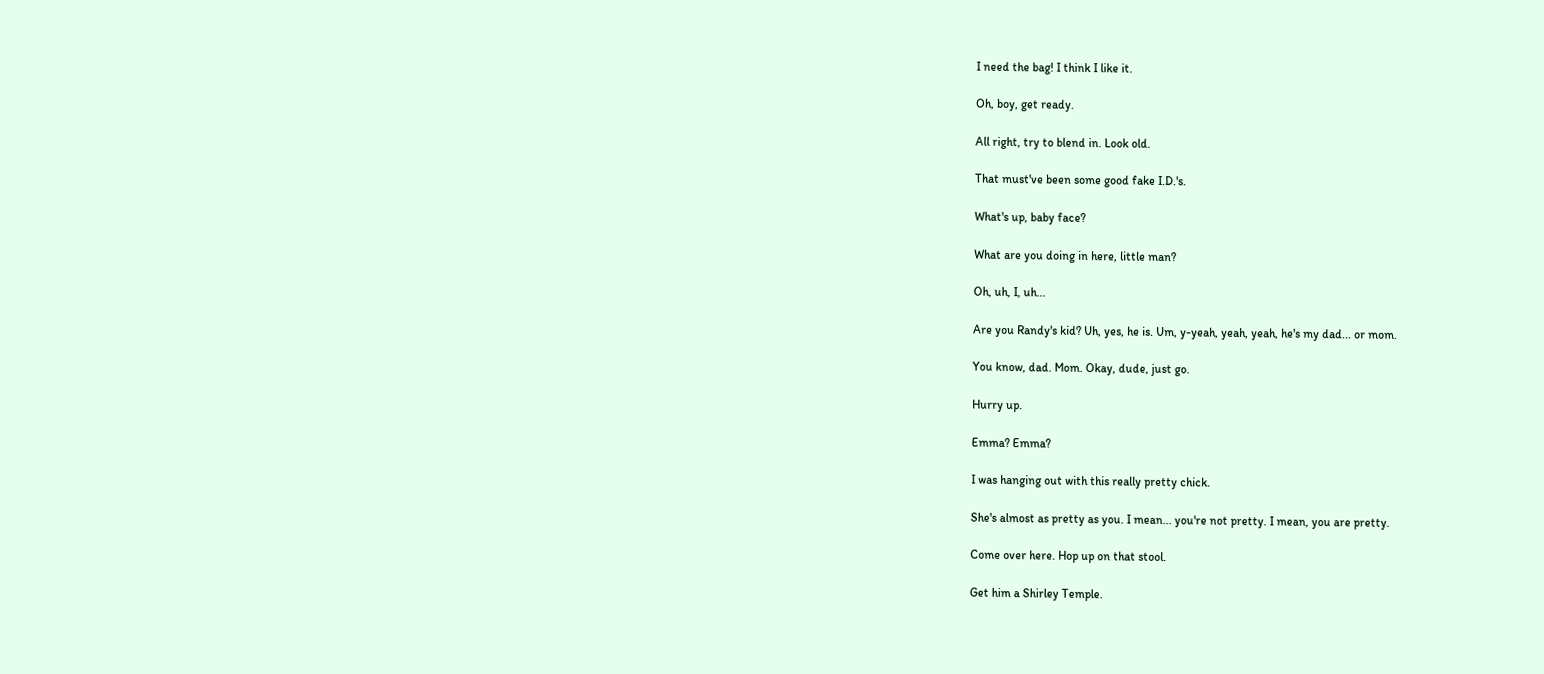I need the bag! I think I like it.

Oh, boy, get ready.

All right, try to blend in. Look old.

That must've been some good fake I.D.'s.

What's up, baby face?

What are you doing in here, little man?

Oh, uh, I, uh...

Are you Randy's kid? Uh, yes, he is. Um, y-yeah, yeah, yeah, he's my dad... or mom.

You know, dad. Mom. Okay, dude, just go.

Hurry up.

Emma? Emma?

I was hanging out with this really pretty chick.

She's almost as pretty as you. I mean... you're not pretty. I mean, you are pretty.

Come over here. Hop up on that stool.

Get him a Shirley Temple.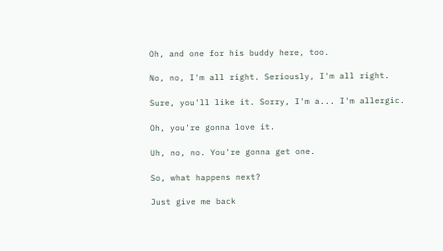Oh, and one for his buddy here, too.

No, no, I'm all right. Seriously, I'm all right.

Sure, you'll like it. Sorry, I'm a... I'm allergic.

Oh, you're gonna love it.

Uh, no, no. You're gonna get one.

So, what happens next?

Just give me back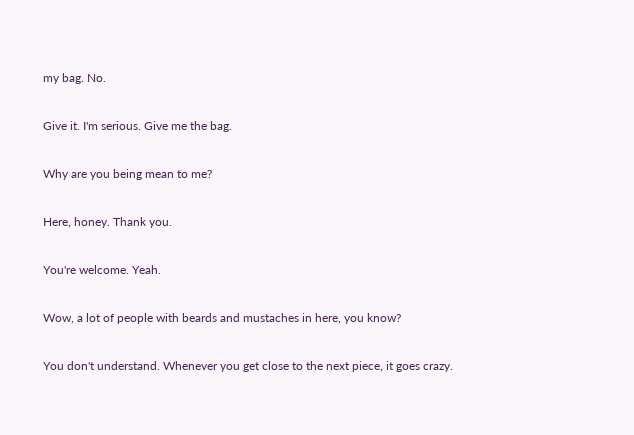my bag. No.

Give it. I'm serious. Give me the bag.

Why are you being mean to me?

Here, honey. Thank you.

You're welcome. Yeah.

Wow, a lot of people with beards and mustaches in here, you know?

You don't understand. Whenever you get close to the next piece, it goes crazy.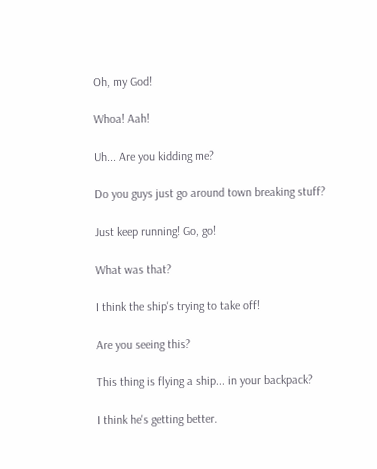Oh, my God!

Whoa! Aah!

Uh... Are you kidding me?

Do you guys just go around town breaking stuff?

Just keep running! Go, go!

What was that?

I think the ship's trying to take off!

Are you seeing this?

This thing is flying a ship... in your backpack?

I think he's getting better.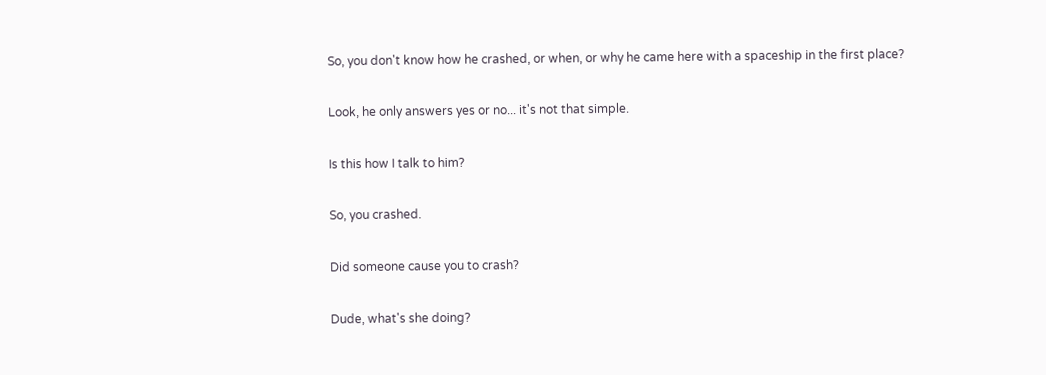So, you don't know how he crashed, or when, or why he came here with a spaceship in the first place?

Look, he only answers yes or no... it's not that simple.

Is this how I talk to him?

So, you crashed.

Did someone cause you to crash?

Dude, what's she doing?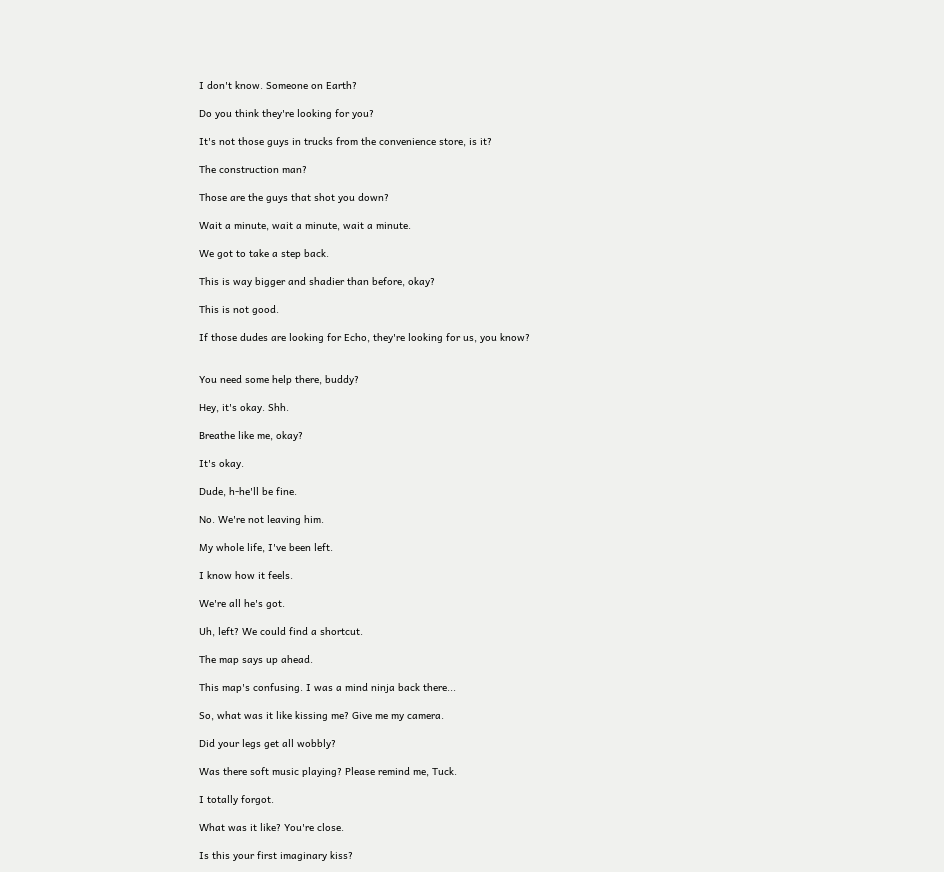I don't know. Someone on Earth?

Do you think they're looking for you?

It's not those guys in trucks from the convenience store, is it?

The construction man?

Those are the guys that shot you down?

Wait a minute, wait a minute, wait a minute.

We got to take a step back.

This is way bigger and shadier than before, okay?

This is not good.

If those dudes are looking for Echo, they're looking for us, you know?


You need some help there, buddy?

Hey, it's okay. Shh.

Breathe like me, okay?

It's okay.

Dude, h-he'll be fine.

No. We're not leaving him.

My whole life, I've been left.

I know how it feels.

We're all he's got.

Uh, left? We could find a shortcut.

The map says up ahead.

This map's confusing. I was a mind ninja back there...

So, what was it like kissing me? Give me my camera.

Did your legs get all wobbly?

Was there soft music playing? Please remind me, Tuck.

I totally forgot.

What was it like? You're close.

Is this your first imaginary kiss?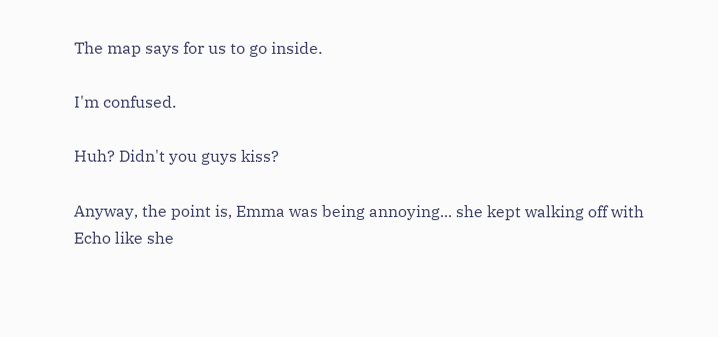The map says for us to go inside.

I'm confused.

Huh? Didn't you guys kiss?

Anyway, the point is, Emma was being annoying... she kept walking off with Echo like she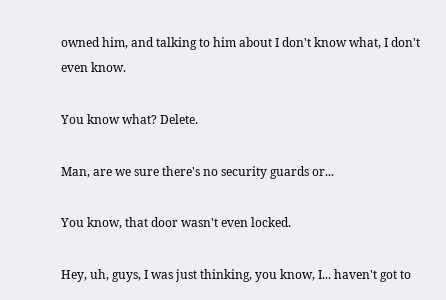owned him, and talking to him about I don't know what, I don't even know.

You know what? Delete.

Man, are we sure there's no security guards or...

You know, that door wasn't even locked.

Hey, uh, guys, I was just thinking, you know, I... haven't got to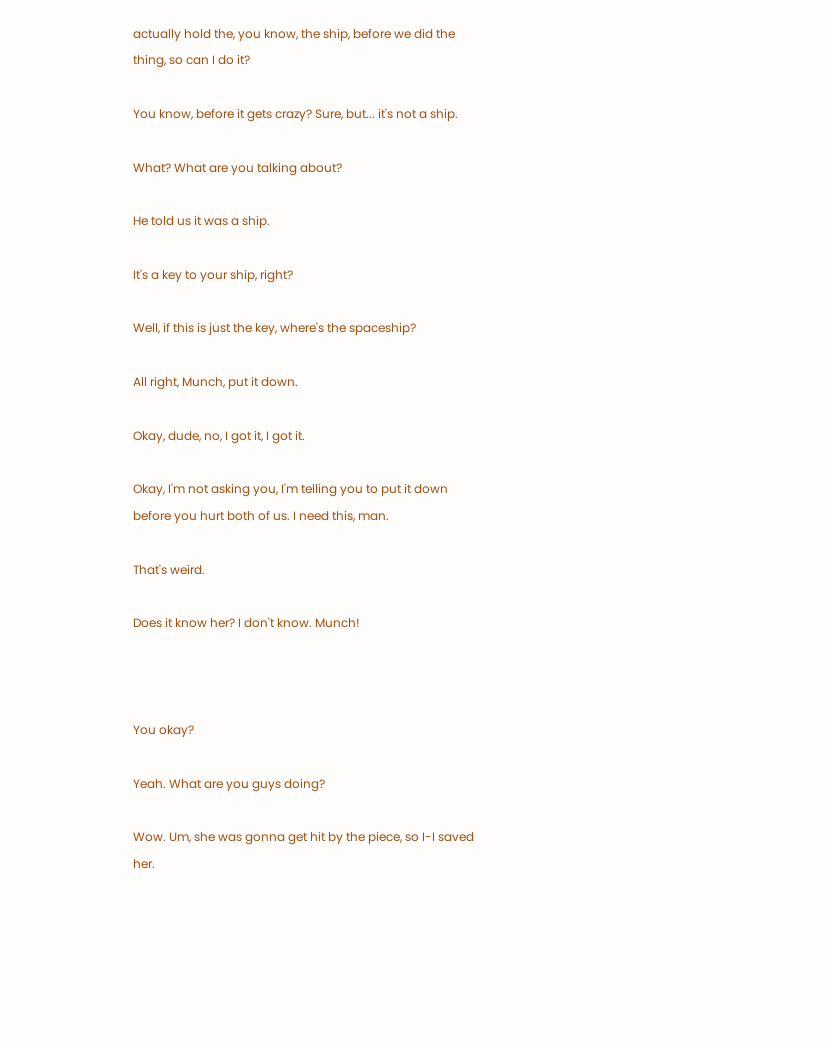actually hold the, you know, the ship, before we did the thing, so can I do it?

You know, before it gets crazy? Sure, but... it's not a ship.

What? What are you talking about?

He told us it was a ship.

It's a key to your ship, right?

Well, if this is just the key, where's the spaceship?

All right, Munch, put it down.

Okay, dude, no, I got it, I got it.

Okay, I'm not asking you, I'm telling you to put it down before you hurt both of us. I need this, man.

That's weird.

Does it know her? I don't know. Munch!



You okay?

Yeah. What are you guys doing?

Wow. Um, she was gonna get hit by the piece, so I-I saved her.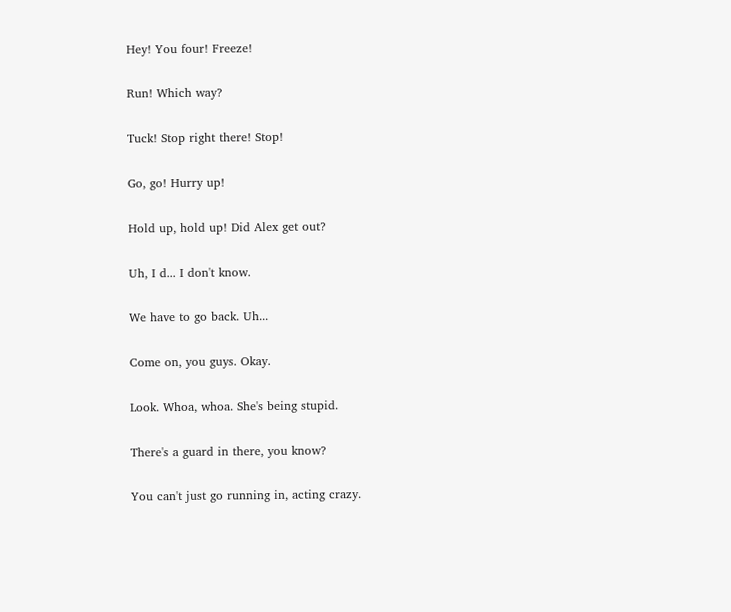Hey! You four! Freeze!

Run! Which way?

Tuck! Stop right there! Stop!

Go, go! Hurry up!

Hold up, hold up! Did Alex get out?

Uh, I d... I don't know.

We have to go back. Uh...

Come on, you guys. Okay.

Look. Whoa, whoa. She's being stupid.

There's a guard in there, you know?

You can't just go running in, acting crazy.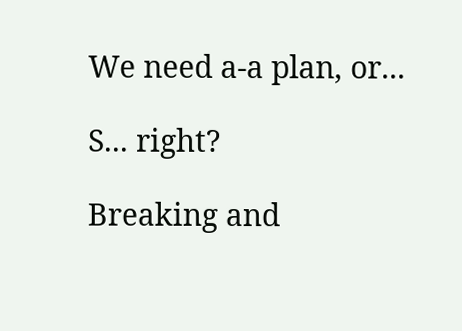We need a-a plan, or...

S... right?

Breaking and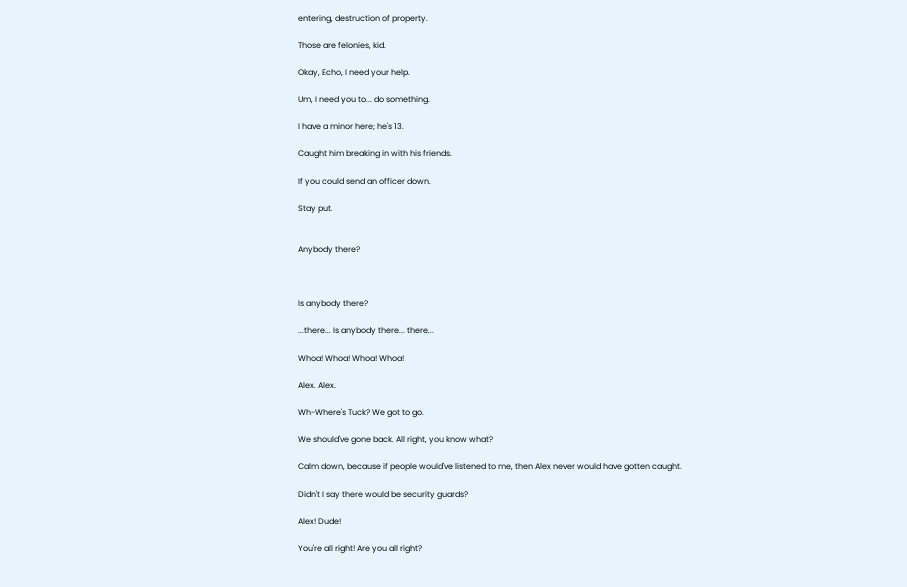entering, destruction of property.

Those are felonies, kid.

Okay, Echo, I need your help.

Um, I need you to... do something.

I have a minor here; he's 13.

Caught him breaking in with his friends.

If you could send an officer down.

Stay put.


Anybody there?



Is anybody there?

...there... Is anybody there... there...

Whoa! Whoa! Whoa! Whoa!

Alex. Alex.

Wh-Where's Tuck? We got to go.

We should've gone back. All right, you know what?

Calm down, because if people would've listened to me, then Alex never would have gotten caught.

Didn't I say there would be security guards?

Alex! Dude!

You're all right! Are you all right?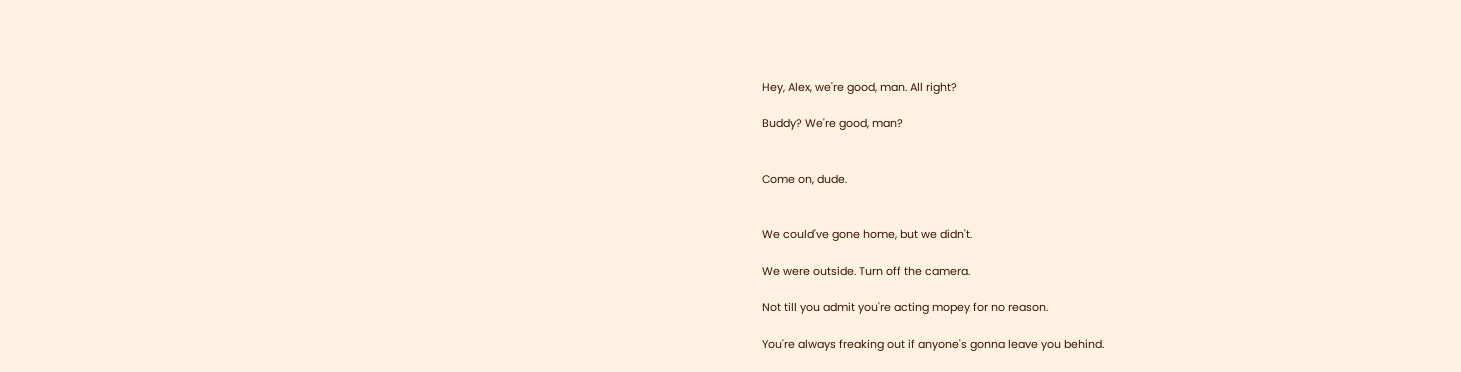Hey, Alex, we're good, man. All right?

Buddy? We're good, man?


Come on, dude.


We could've gone home, but we didn't.

We were outside. Turn off the camera.

Not till you admit you're acting mopey for no reason.

You're always freaking out if anyone's gonna leave you behind.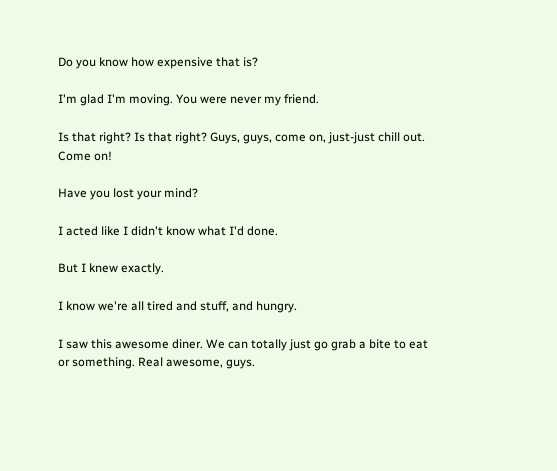Do you know how expensive that is?

I'm glad I'm moving. You were never my friend.

Is that right? Is that right? Guys, guys, come on, just-just chill out. Come on!

Have you lost your mind?

I acted like I didn't know what I'd done.

But I knew exactly.

I know we're all tired and stuff, and hungry.

I saw this awesome diner. We can totally just go grab a bite to eat or something. Real awesome, guys.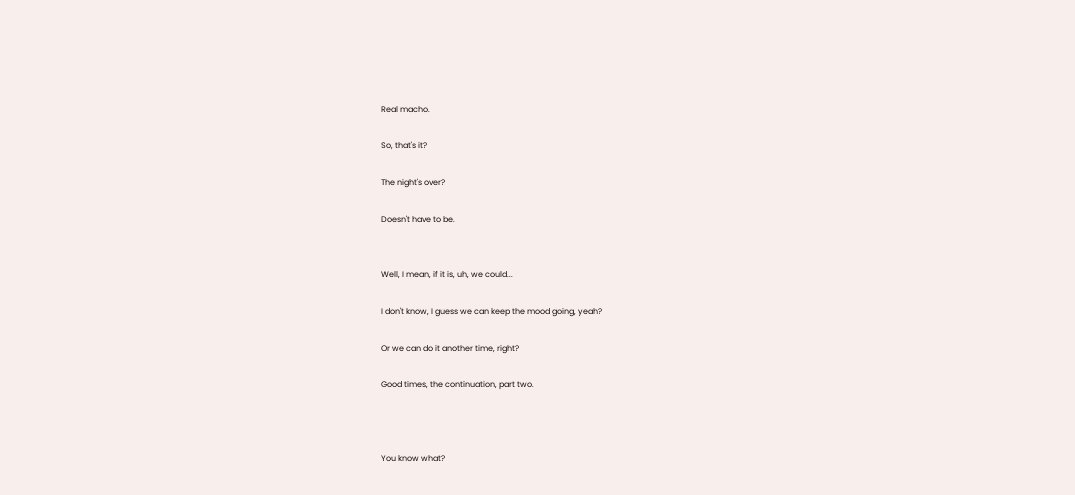Real macho.

So, that's it?

The night's over?

Doesn't have to be.


Well, I mean, if it is, uh, we could...

I don't know, I guess we can keep the mood going, yeah?

Or we can do it another time, right?

Good times, the continuation, part two.



You know what?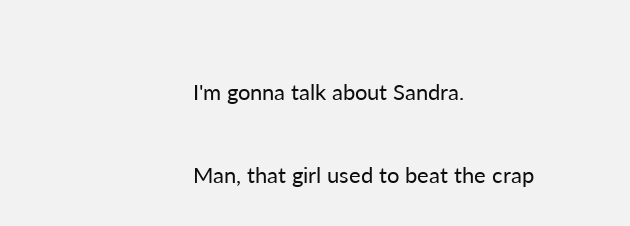I'm gonna talk about Sandra.

Man, that girl used to beat the crap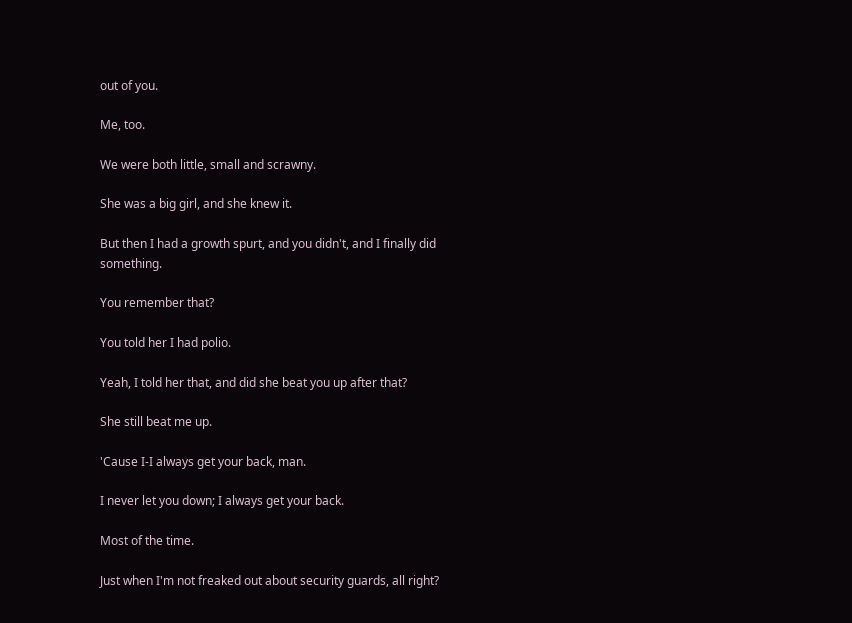out of you.

Me, too.

We were both little, small and scrawny.

She was a big girl, and she knew it.

But then I had a growth spurt, and you didn't, and I finally did something.

You remember that?

You told her I had polio.

Yeah, I told her that, and did she beat you up after that?

She still beat me up.

'Cause I-I always get your back, man.

I never let you down; I always get your back.

Most of the time.

Just when I'm not freaked out about security guards, all right?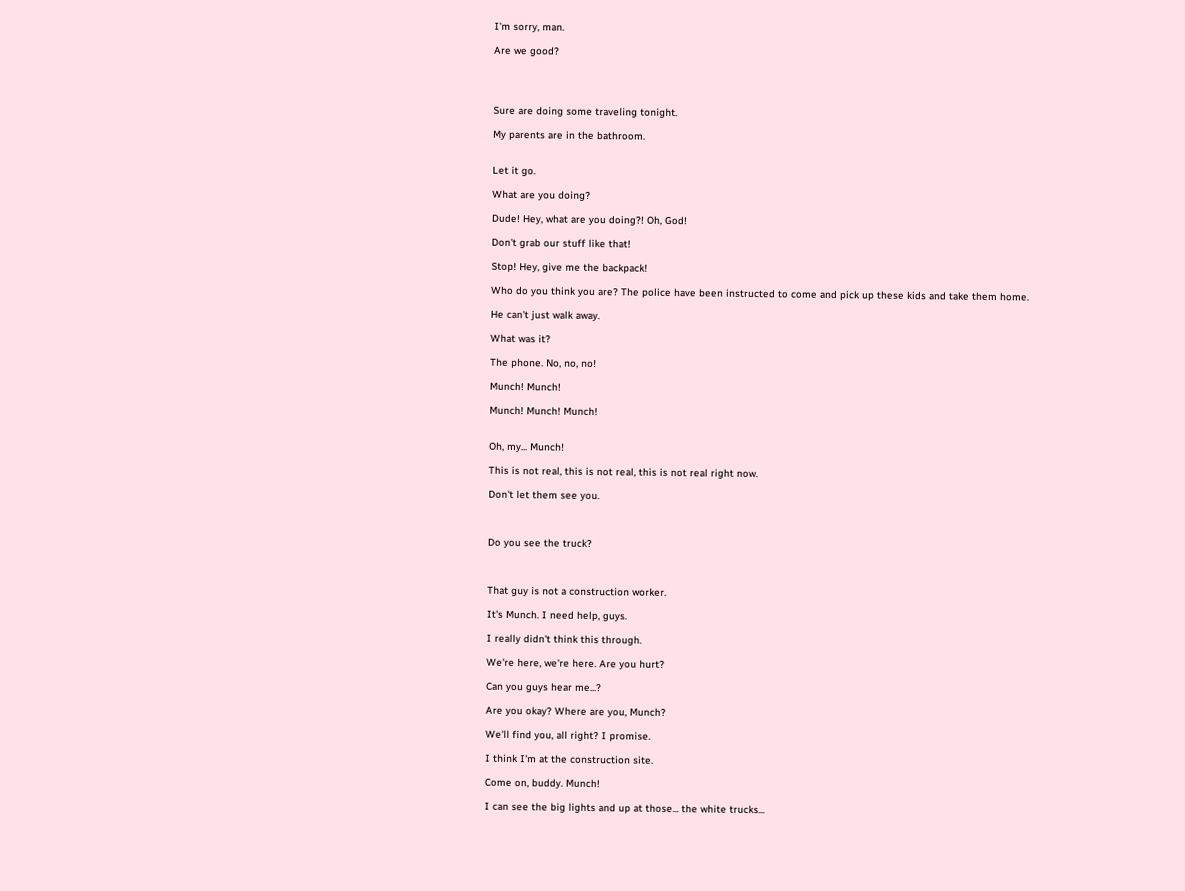I'm sorry, man.

Are we good?




Sure are doing some traveling tonight.

My parents are in the bathroom.


Let it go.

What are you doing?

Dude! Hey, what are you doing?! Oh, God!

Don't grab our stuff like that!

Stop! Hey, give me the backpack!

Who do you think you are? The police have been instructed to come and pick up these kids and take them home.

He can't just walk away.

What was it?

The phone. No, no, no!

Munch! Munch!

Munch! Munch! Munch!


Oh, my... Munch!

This is not real, this is not real, this is not real right now.

Don't let them see you.



Do you see the truck?



That guy is not a construction worker.

It's Munch. I need help, guys.

I really didn't think this through.

We're here, we're here. Are you hurt?

Can you guys hear me...?

Are you okay? Where are you, Munch?

We'll find you, all right? I promise.

I think I'm at the construction site.

Come on, buddy. Munch!

I can see the big lights and up at those... the white trucks...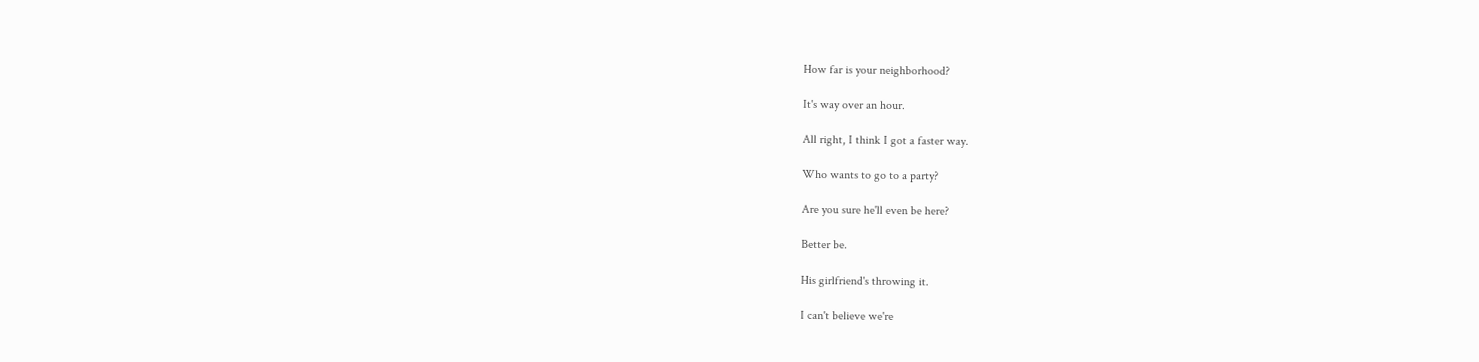How far is your neighborhood?

It's way over an hour.

All right, I think I got a faster way.

Who wants to go to a party?

Are you sure he'll even be here?

Better be.

His girlfriend's throwing it.

I can't believe we're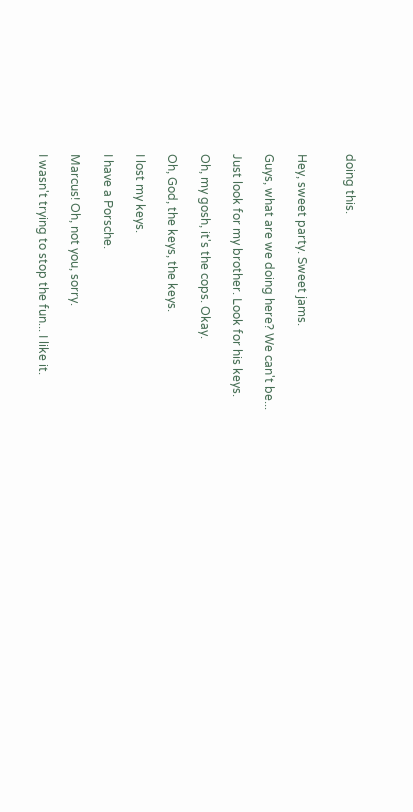doing this.


Hey, sweet party. Sweet jams.

Guys, what are we doing here? We can't be...

Just look for my brother. Look for his keys.

Oh, my gosh, it's the cops. Okay.

Oh, God, the keys, the keys.

I lost my keys.

I have a Porsche.

Marcus! Oh, not you, sorry.

I wasn't trying to stop the fun... I like it.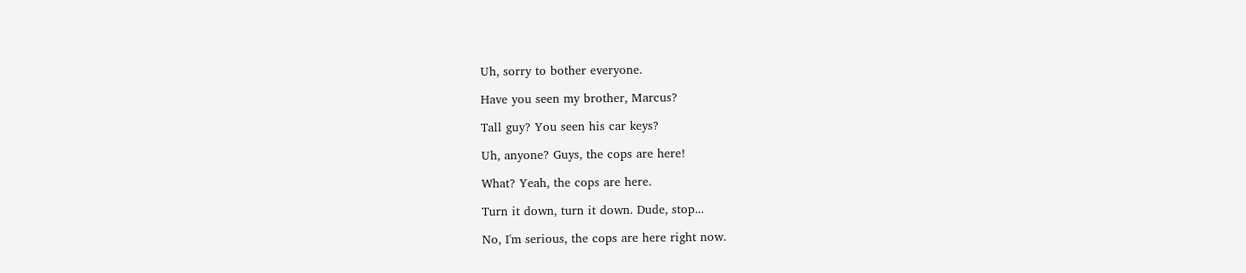Uh, sorry to bother everyone.

Have you seen my brother, Marcus?

Tall guy? You seen his car keys?

Uh, anyone? Guys, the cops are here!

What? Yeah, the cops are here.

Turn it down, turn it down. Dude, stop...

No, I'm serious, the cops are here right now.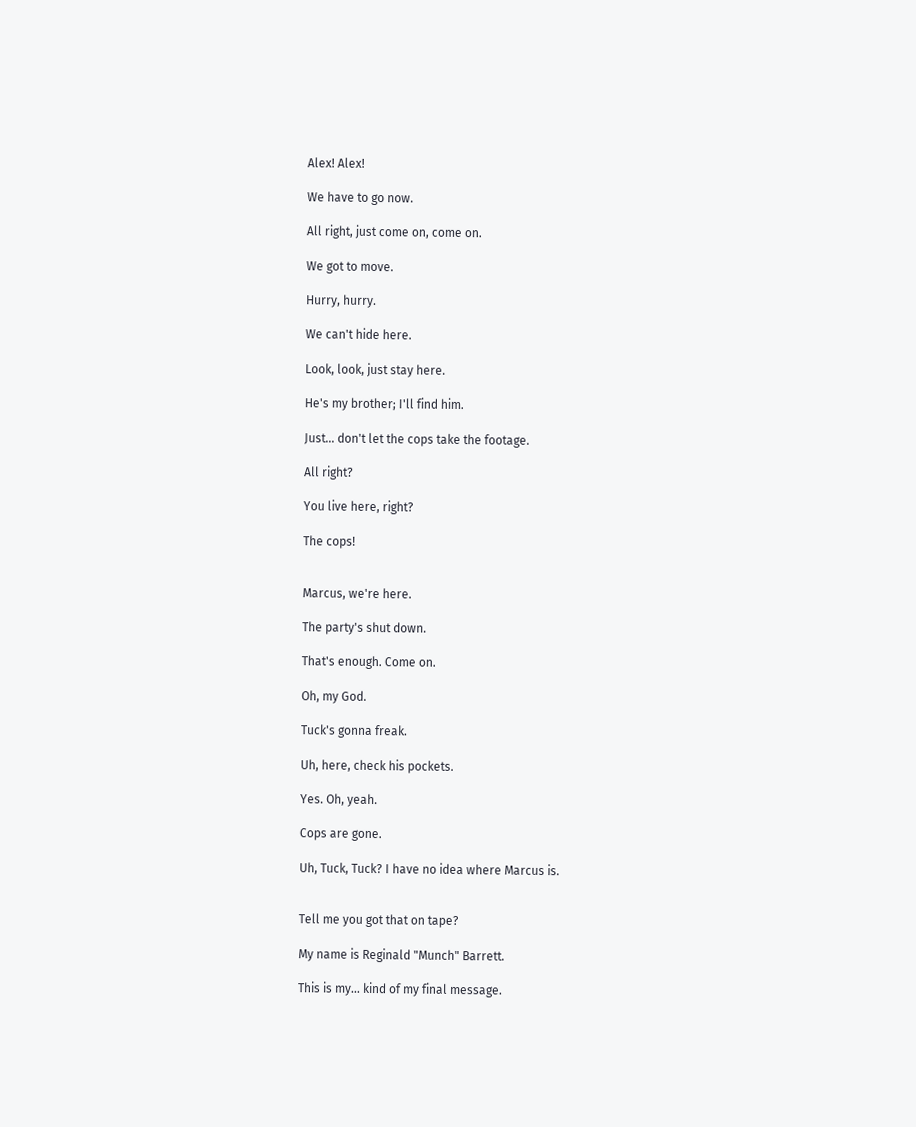Alex! Alex!

We have to go now.

All right, just come on, come on.

We got to move.

Hurry, hurry.

We can't hide here.

Look, look, just stay here.

He's my brother; I'll find him.

Just... don't let the cops take the footage.

All right?

You live here, right?

The cops!


Marcus, we're here.

The party's shut down.

That's enough. Come on.

Oh, my God.

Tuck's gonna freak.

Uh, here, check his pockets.

Yes. Oh, yeah.

Cops are gone.

Uh, Tuck, Tuck? I have no idea where Marcus is.


Tell me you got that on tape?

My name is Reginald "Munch" Barrett.

This is my... kind of my final message.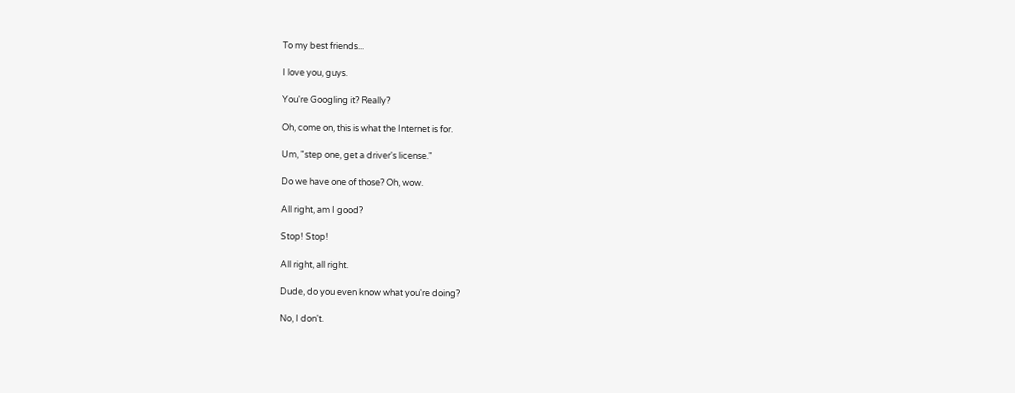To my best friends...

I love you, guys.

You're Googling it? Really?

Oh, come on, this is what the Internet is for.

Um, "step one, get a driver's license."

Do we have one of those? Oh, wow.

All right, am I good?

Stop! Stop!

All right, all right.

Dude, do you even know what you're doing?

No, I don't.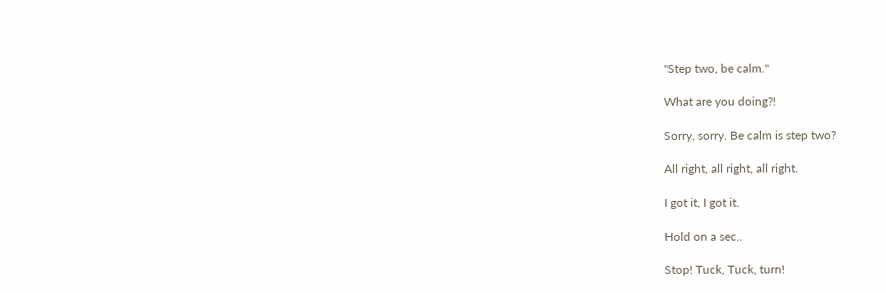"Step two, be calm."

What are you doing?!

Sorry, sorry. Be calm is step two?

All right, all right, all right.

I got it, I got it.

Hold on a sec..

Stop! Tuck, Tuck, turn!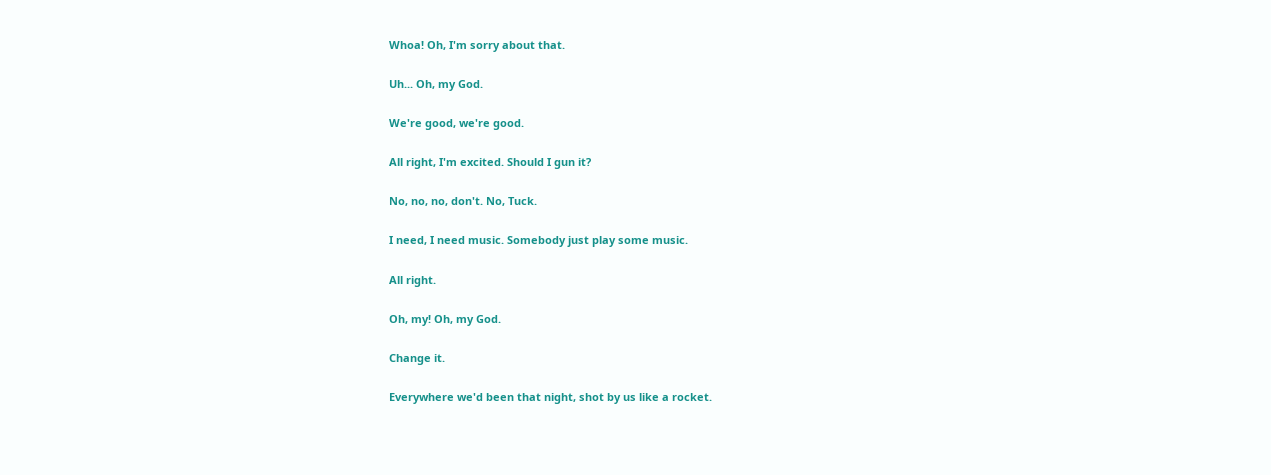Whoa! Oh, I'm sorry about that.

Uh... Oh, my God.

We're good, we're good.

All right, I'm excited. Should I gun it?

No, no, no, don't. No, Tuck.

I need, I need music. Somebody just play some music.

All right.

Oh, my! Oh, my God.

Change it.

Everywhere we'd been that night, shot by us like a rocket.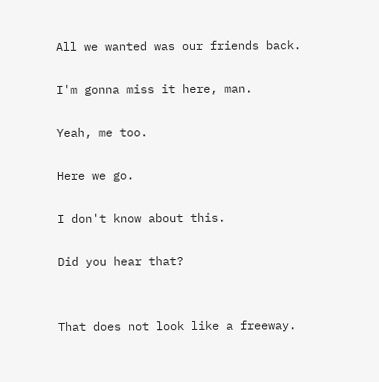All we wanted was our friends back.

I'm gonna miss it here, man.

Yeah, me too.

Here we go.

I don't know about this.

Did you hear that?


That does not look like a freeway.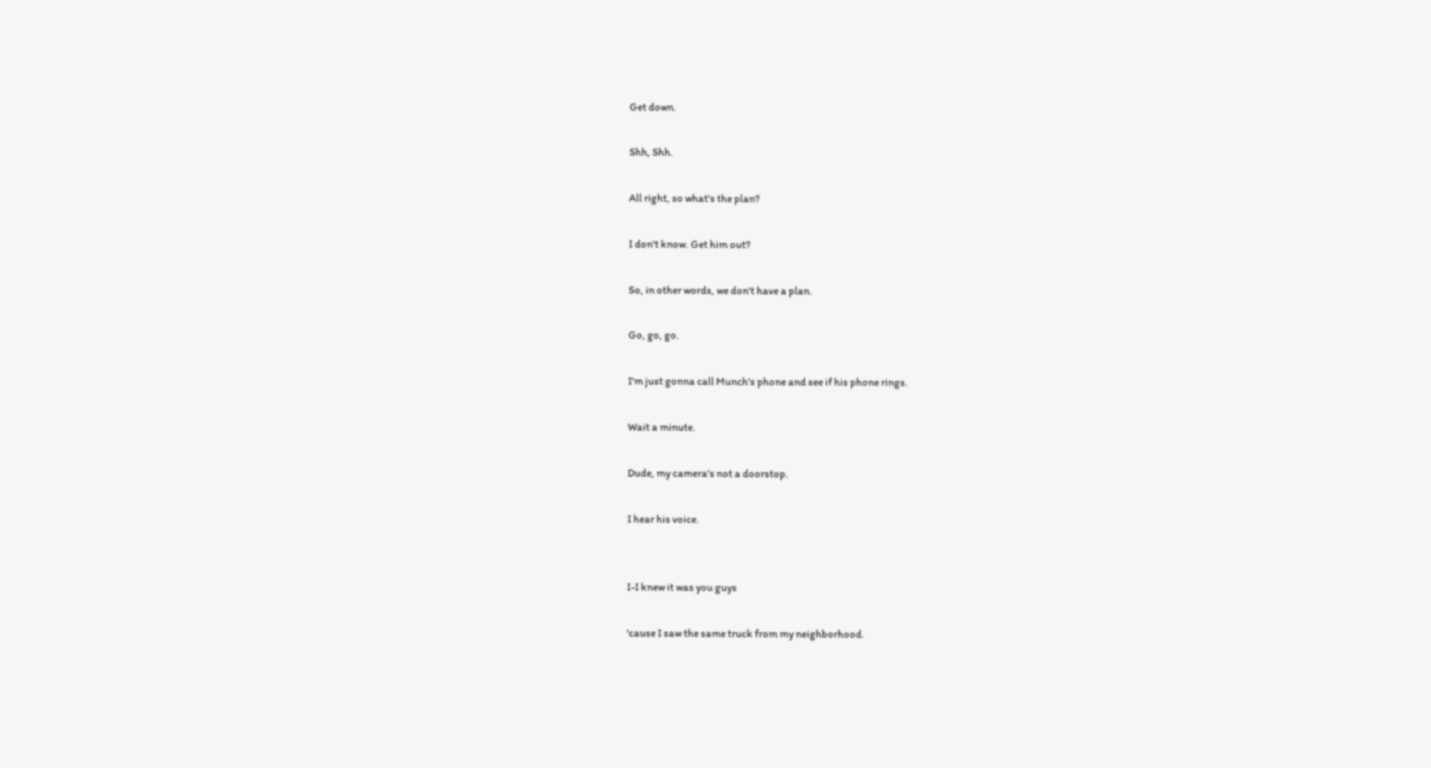Get down.

Shh, Shh.

All right, so what's the plan?

I don't know. Get him out?

So, in other words, we don't have a plan.

Go, go, go.

I'm just gonna call Munch's phone and see if his phone rings.

Wait a minute.

Dude, my camera's not a doorstop.

I hear his voice.


I-I knew it was you guys

'cause I saw the same truck from my neighborhood.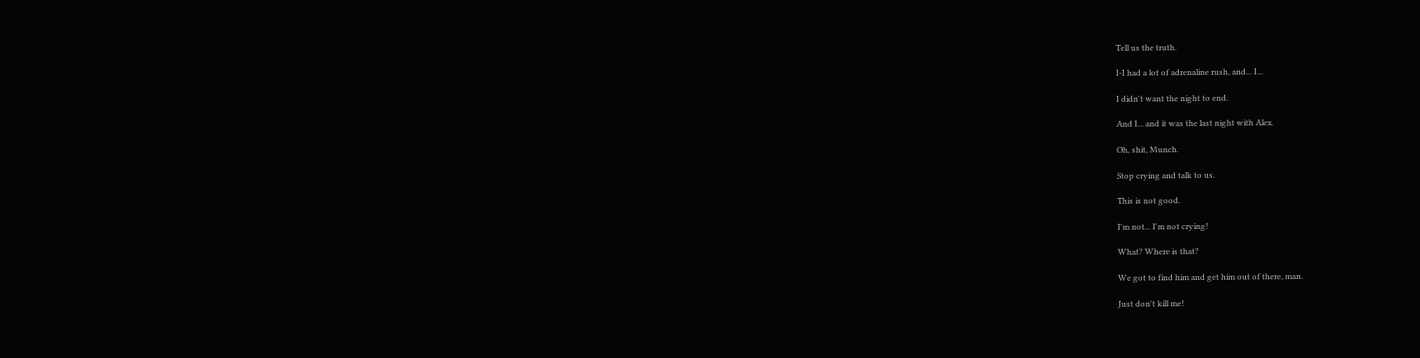Tell us the truth.

I-I had a lot of adrenaline rush, and... I...

I didn't want the night to end.

And I... and it was the last night with Alex.

Oh, shit, Munch.

Stop crying and talk to us.

This is not good.

I'm not... I'm not crying!

What? Where is that?

We got to find him and get him out of there, man.

Just don't kill me!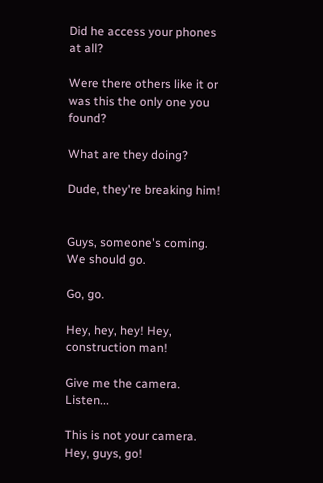Did he access your phones at all?

Were there others like it or was this the only one you found?

What are they doing?

Dude, they're breaking him!


Guys, someone's coming. We should go.

Go, go.

Hey, hey, hey! Hey, construction man!

Give me the camera. Listen...

This is not your camera. Hey, guys, go!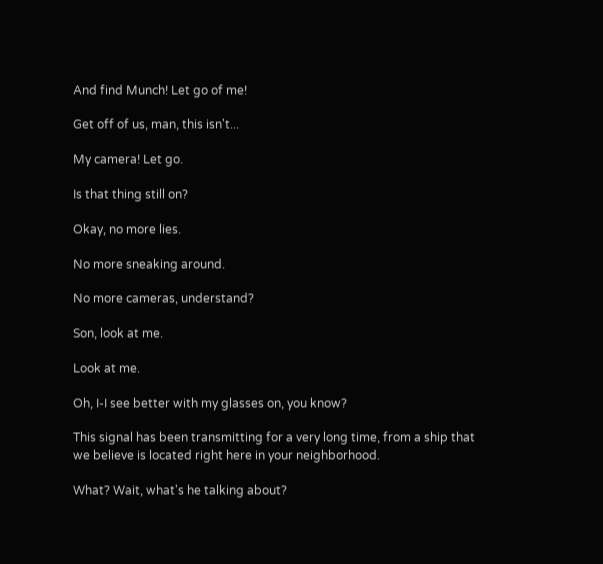And find Munch! Let go of me!

Get off of us, man, this isn't...

My camera! Let go.

Is that thing still on?

Okay, no more lies.

No more sneaking around.

No more cameras, understand?

Son, look at me.

Look at me.

Oh, I-I see better with my glasses on, you know?

This signal has been transmitting for a very long time, from a ship that we believe is located right here in your neighborhood.

What? Wait, what's he talking about?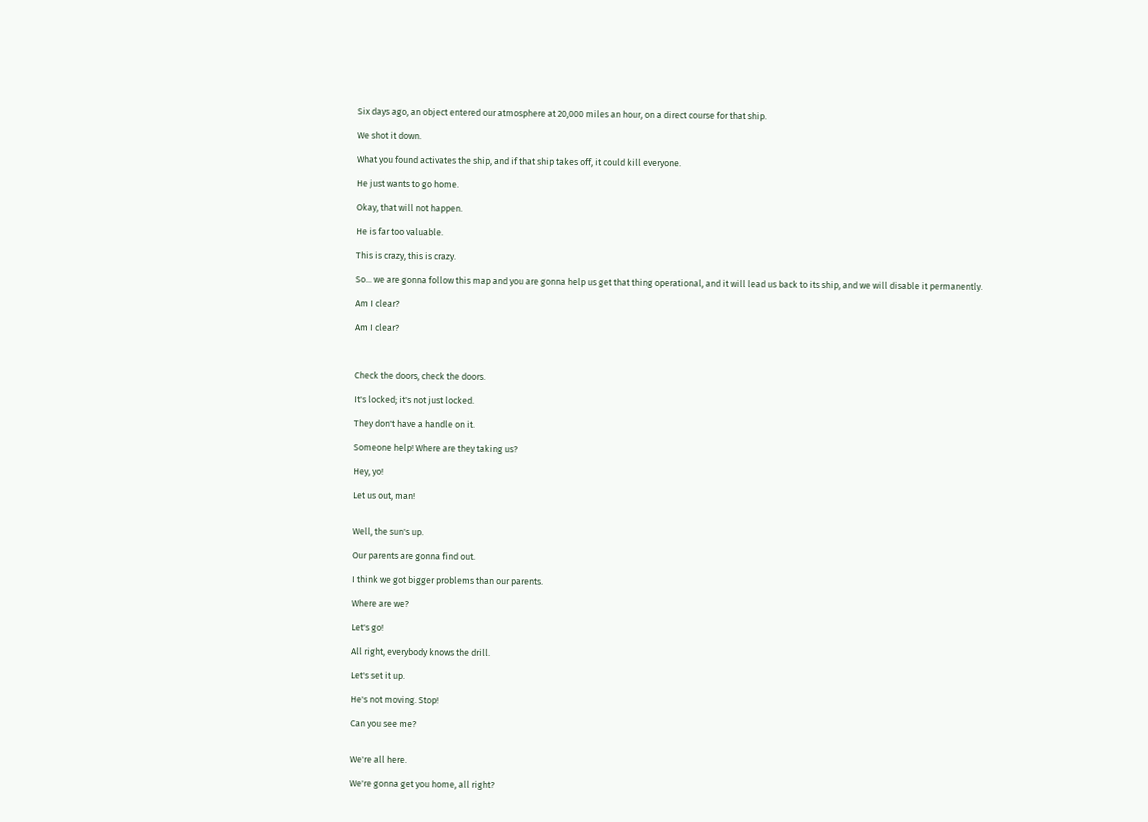Six days ago, an object entered our atmosphere at 20,000 miles an hour, on a direct course for that ship.

We shot it down.

What you found activates the ship, and if that ship takes off, it could kill everyone.

He just wants to go home.

Okay, that will not happen.

He is far too valuable.

This is crazy, this is crazy.

So... we are gonna follow this map and you are gonna help us get that thing operational, and it will lead us back to its ship, and we will disable it permanently.

Am I clear?

Am I clear?



Check the doors, check the doors.

It's locked; it's not just locked.

They don't have a handle on it.

Someone help! Where are they taking us?

Hey, yo!

Let us out, man!


Well, the sun's up.

Our parents are gonna find out.

I think we got bigger problems than our parents.

Where are we?

Let's go!

All right, everybody knows the drill.

Let's set it up.

He's not moving. Stop!

Can you see me?


We're all here.

We're gonna get you home, all right?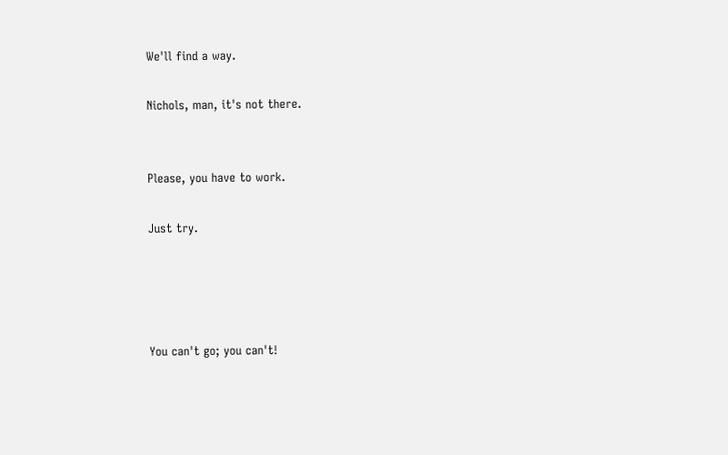We'll find a way.

Nichols, man, it's not there.


Please, you have to work.

Just try.




You can't go; you can't!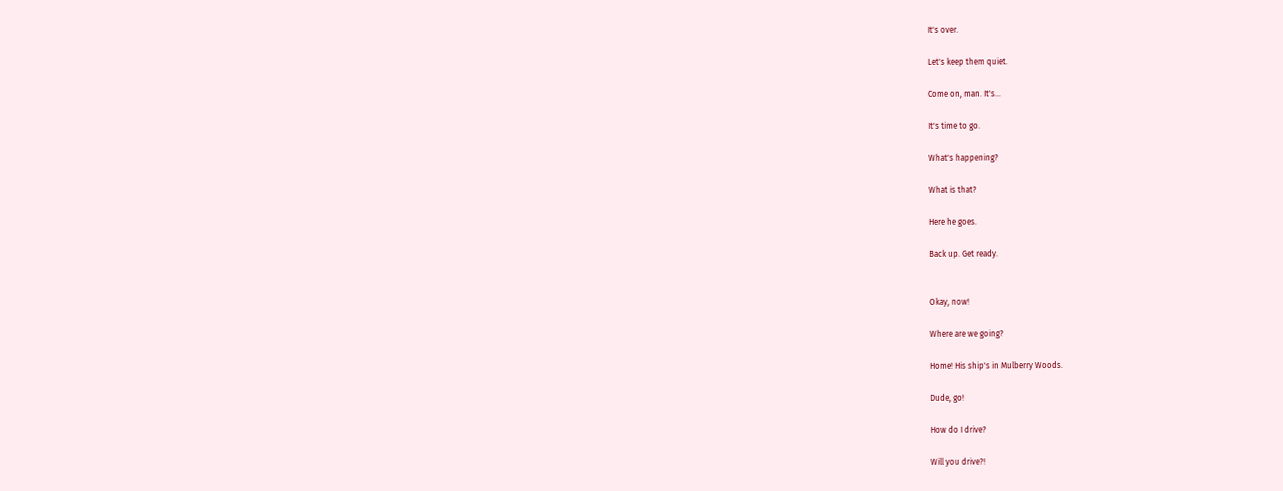It's over.

Let's keep them quiet.

Come on, man. It's...

It's time to go.

What's happening?

What is that?

Here he goes.

Back up. Get ready.


Okay, now!

Where are we going?

Home! His ship's in Mulberry Woods.

Dude, go!

How do I drive?

Will you drive?!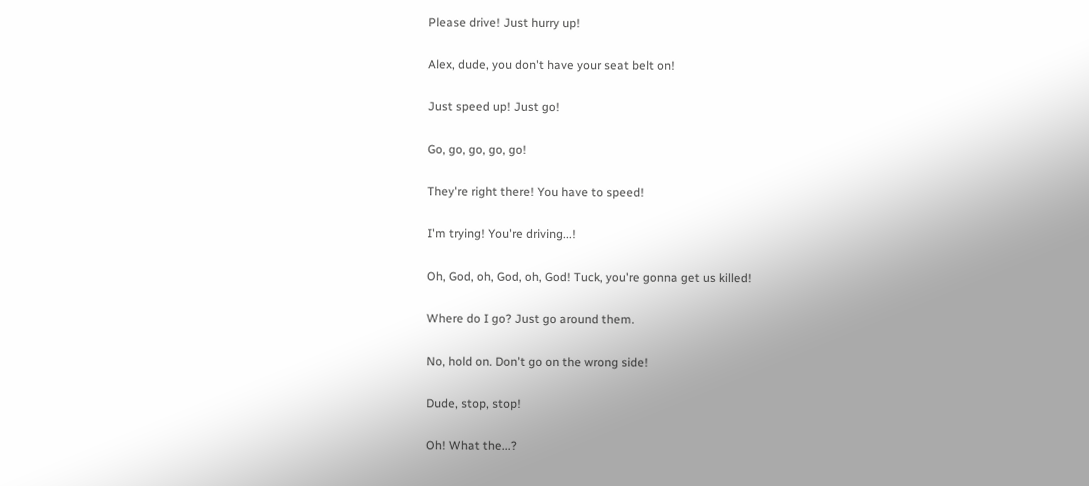Please drive! Just hurry up!

Alex, dude, you don't have your seat belt on!

Just speed up! Just go!

Go, go, go, go, go!

They're right there! You have to speed!

I'm trying! You're driving...!

Oh, God, oh, God, oh, God! Tuck, you're gonna get us killed!

Where do I go? Just go around them.

No, hold on. Don't go on the wrong side!

Dude, stop, stop!

Oh! What the...?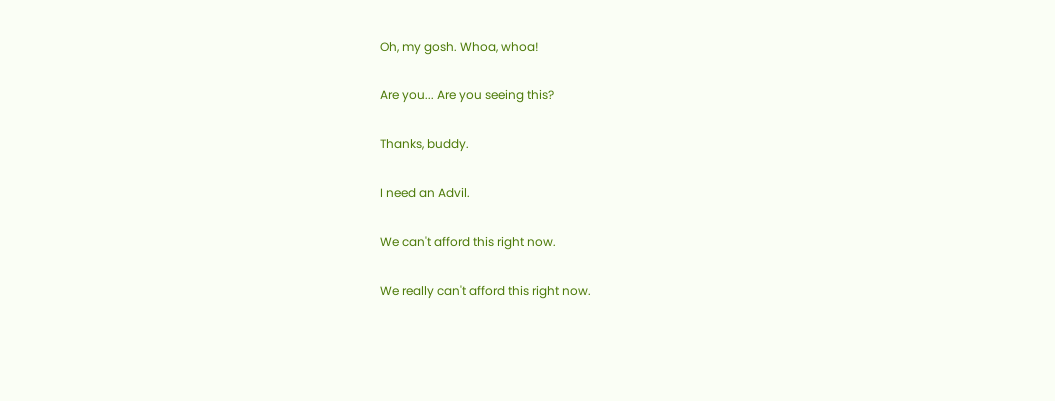Oh, my gosh. Whoa, whoa!

Are you... Are you seeing this?

Thanks, buddy.

I need an Advil.

We can't afford this right now.

We really can't afford this right now.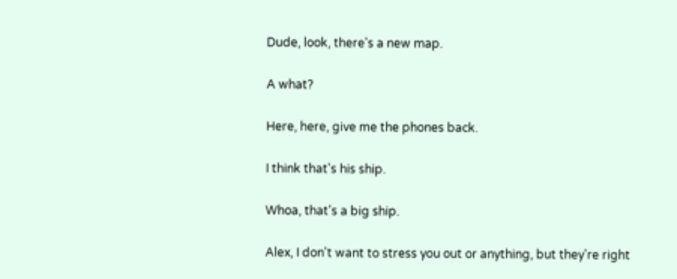Dude, look, there's a new map.

A what?

Here, here, give me the phones back.

I think that's his ship.

Whoa, that's a big ship.

Alex, I don't want to stress you out or anything, but they're right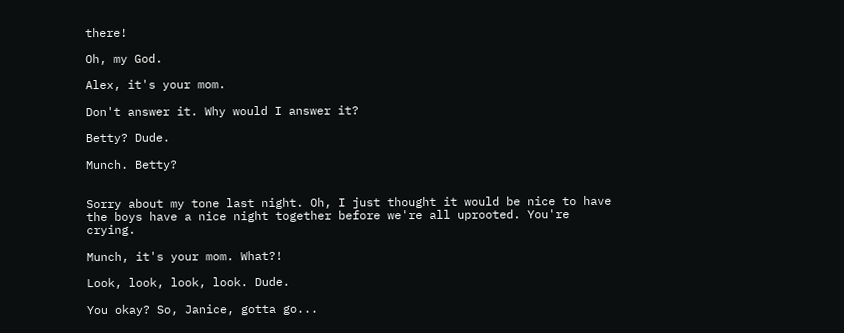there!

Oh, my God.

Alex, it's your mom.

Don't answer it. Why would I answer it?

Betty? Dude.

Munch. Betty?


Sorry about my tone last night. Oh, I just thought it would be nice to have the boys have a nice night together before we're all uprooted. You're crying.

Munch, it's your mom. What?!

Look, look, look, look. Dude.

You okay? So, Janice, gotta go...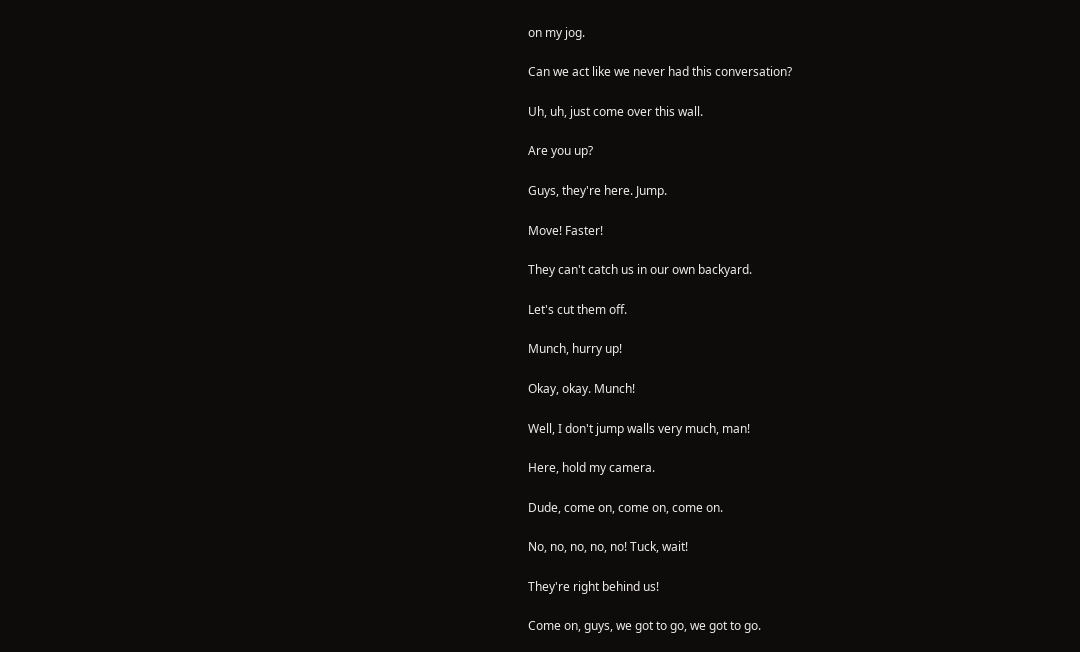on my jog.

Can we act like we never had this conversation?

Uh, uh, just come over this wall.

Are you up?

Guys, they're here. Jump.

Move! Faster!

They can't catch us in our own backyard.

Let's cut them off.

Munch, hurry up!

Okay, okay. Munch!

Well, I don't jump walls very much, man!

Here, hold my camera.

Dude, come on, come on, come on.

No, no, no, no, no! Tuck, wait!

They're right behind us!

Come on, guys, we got to go, we got to go.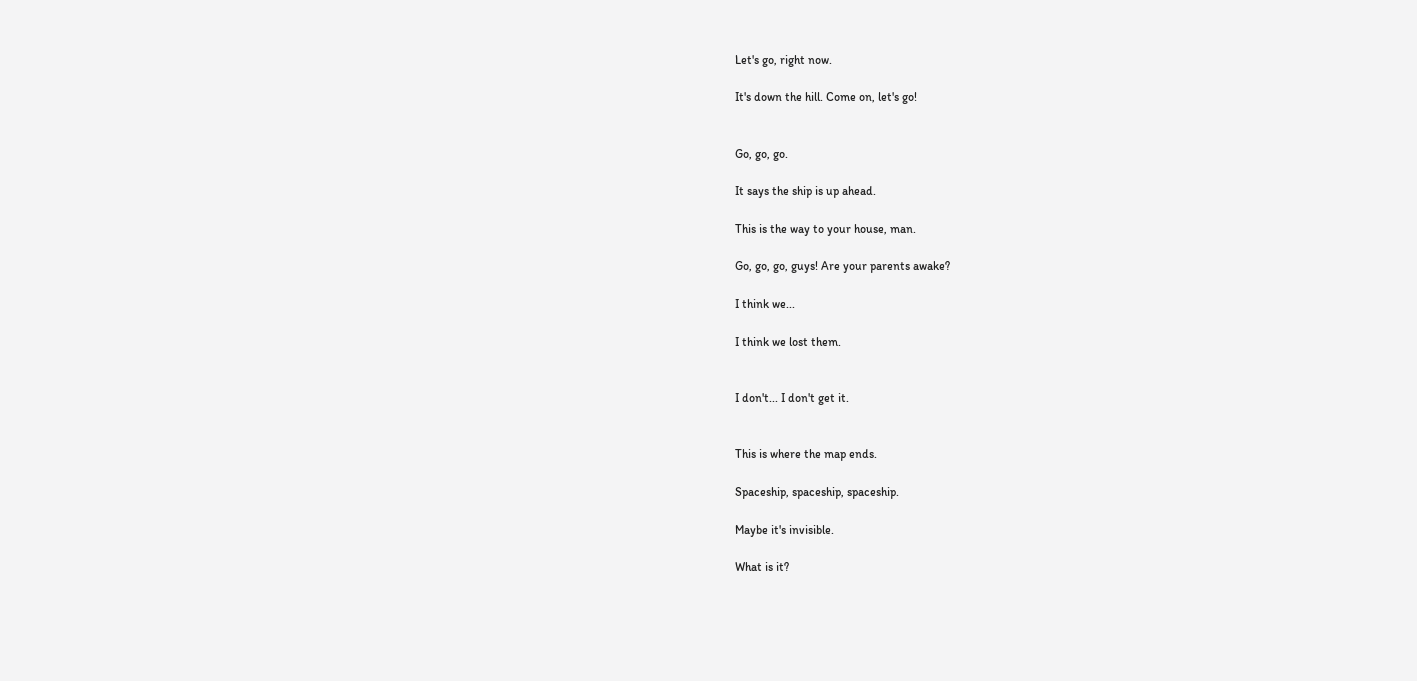Let's go, right now.

It's down the hill. Come on, let's go!


Go, go, go.

It says the ship is up ahead.

This is the way to your house, man.

Go, go, go, guys! Are your parents awake?

I think we...

I think we lost them.


I don't... I don't get it.


This is where the map ends.

Spaceship, spaceship, spaceship.

Maybe it's invisible.

What is it?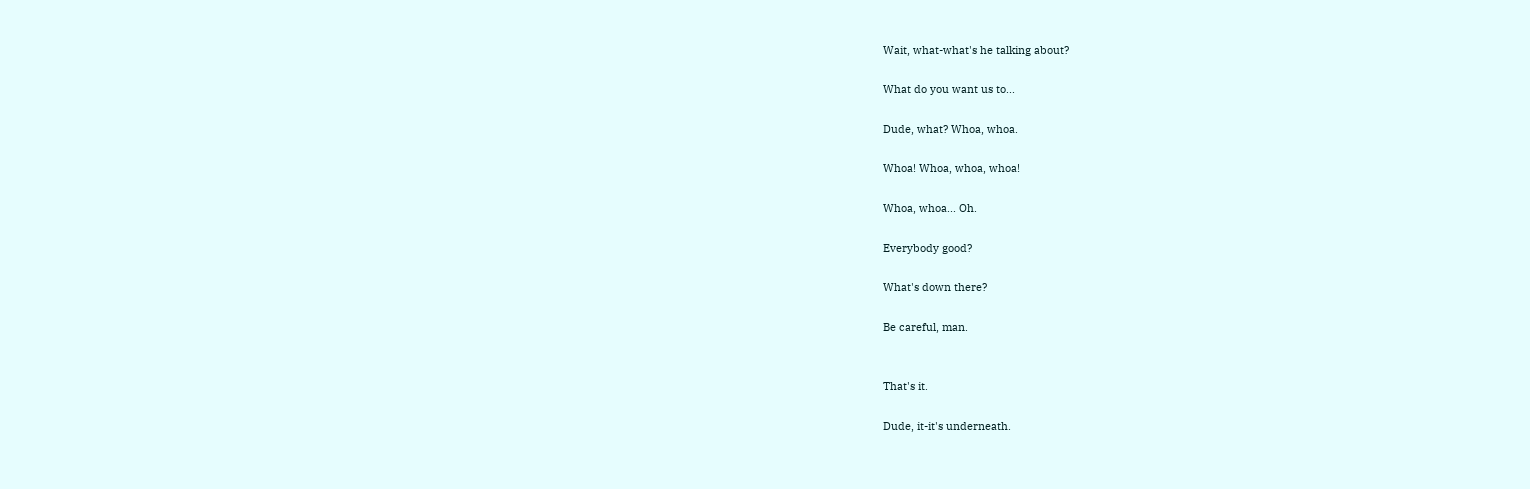Wait, what-what's he talking about?

What do you want us to...

Dude, what? Whoa, whoa.

Whoa! Whoa, whoa, whoa!

Whoa, whoa... Oh.

Everybody good?

What's down there?

Be careful, man.


That's it.

Dude, it-it's underneath.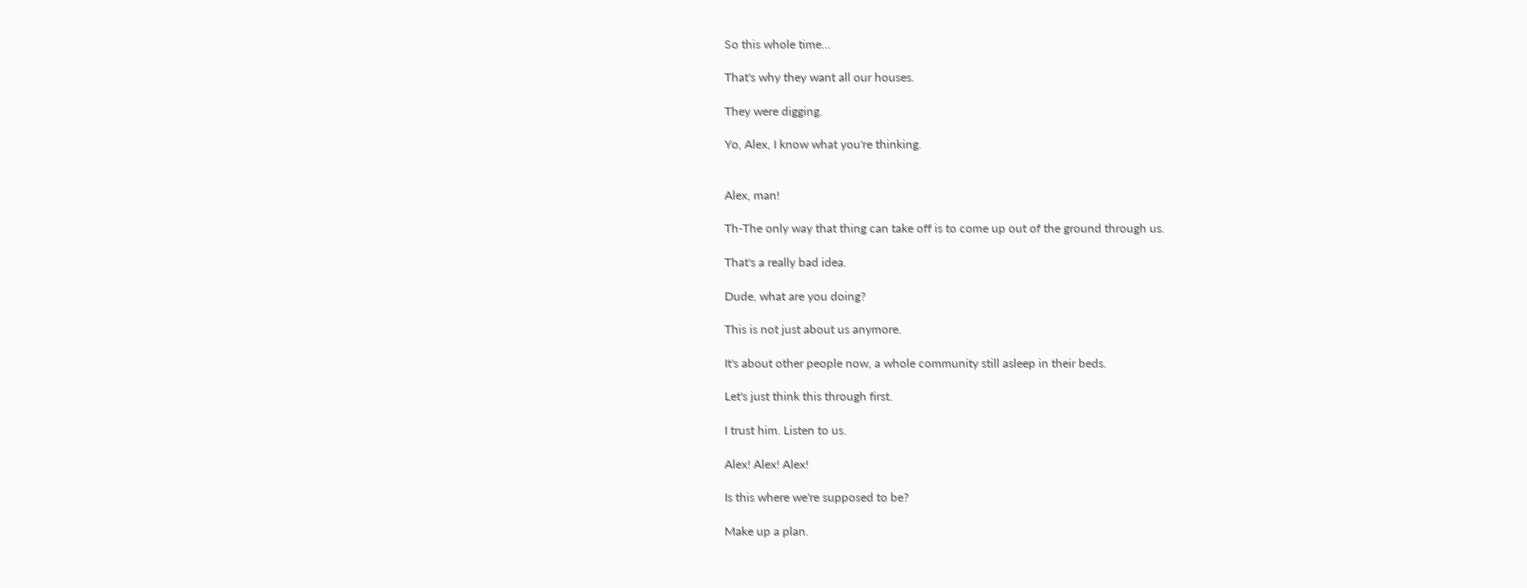So this whole time...

That's why they want all our houses.

They were digging.

Yo, Alex, I know what you're thinking.


Alex, man!

Th-The only way that thing can take off is to come up out of the ground through us.

That's a really bad idea.

Dude, what are you doing?

This is not just about us anymore.

It's about other people now, a whole community still asleep in their beds.

Let's just think this through first.

I trust him. Listen to us.

Alex! Alex! Alex!

Is this where we're supposed to be?

Make up a plan.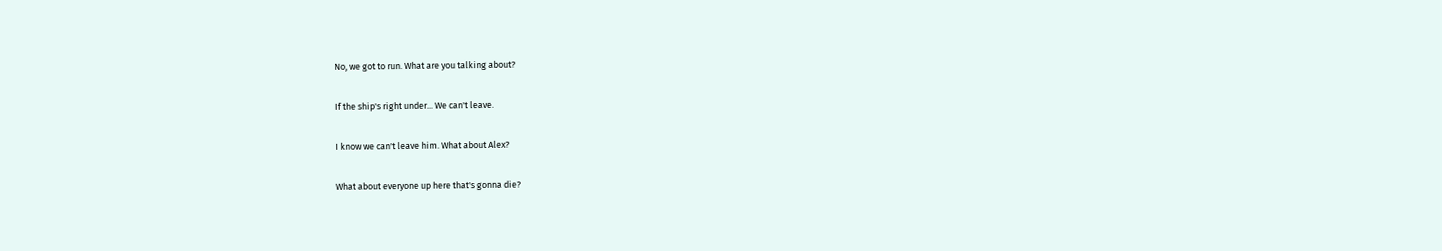No, we got to run. What are you talking about?

If the ship's right under... We can't leave.

I know we can't leave him. What about Alex?

What about everyone up here that's gonna die?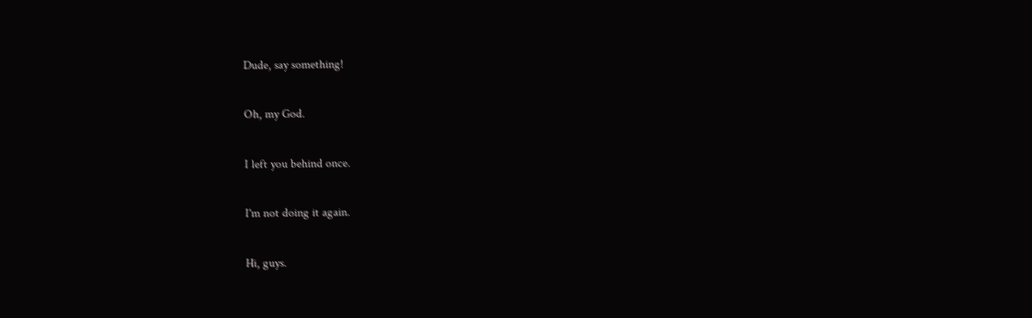Dude, say something!

Oh, my God.

I left you behind once.

I'm not doing it again.

Hi, guys.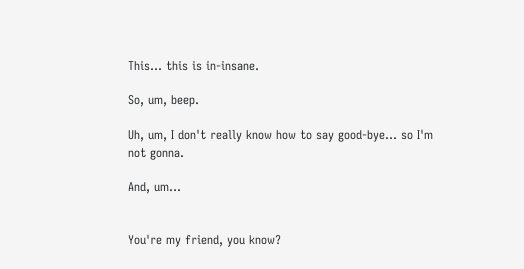This... this is in-insane.

So, um, beep.

Uh, um, I don't really know how to say good-bye... so I'm not gonna.

And, um...


You're my friend, you know?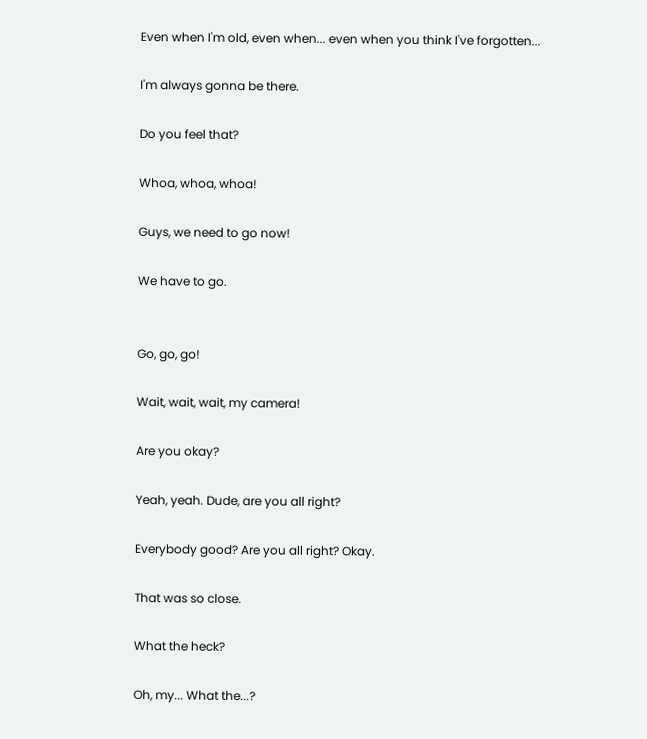Even when I'm old, even when... even when you think I've forgotten...

I'm always gonna be there.

Do you feel that?

Whoa, whoa, whoa!

Guys, we need to go now!

We have to go.


Go, go, go!

Wait, wait, wait, my camera!

Are you okay?

Yeah, yeah. Dude, are you all right?

Everybody good? Are you all right? Okay.

That was so close.

What the heck?

Oh, my... What the...?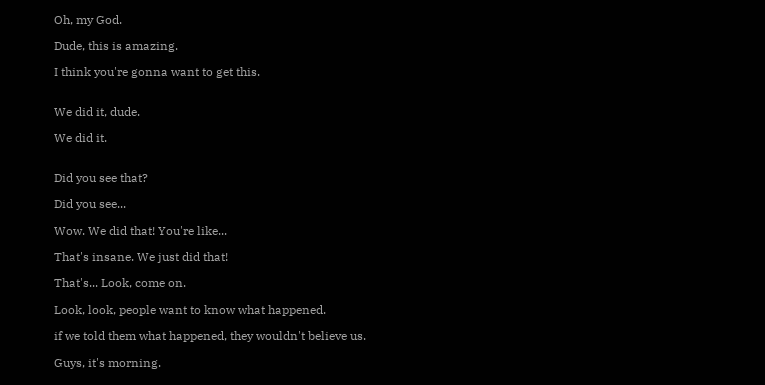Oh, my God.

Dude, this is amazing.

I think you're gonna want to get this.


We did it, dude.

We did it.


Did you see that?

Did you see...

Wow. We did that! You're like...

That's insane. We just did that!

That's... Look, come on.

Look, look, people want to know what happened.

if we told them what happened, they wouldn't believe us.

Guys, it's morning.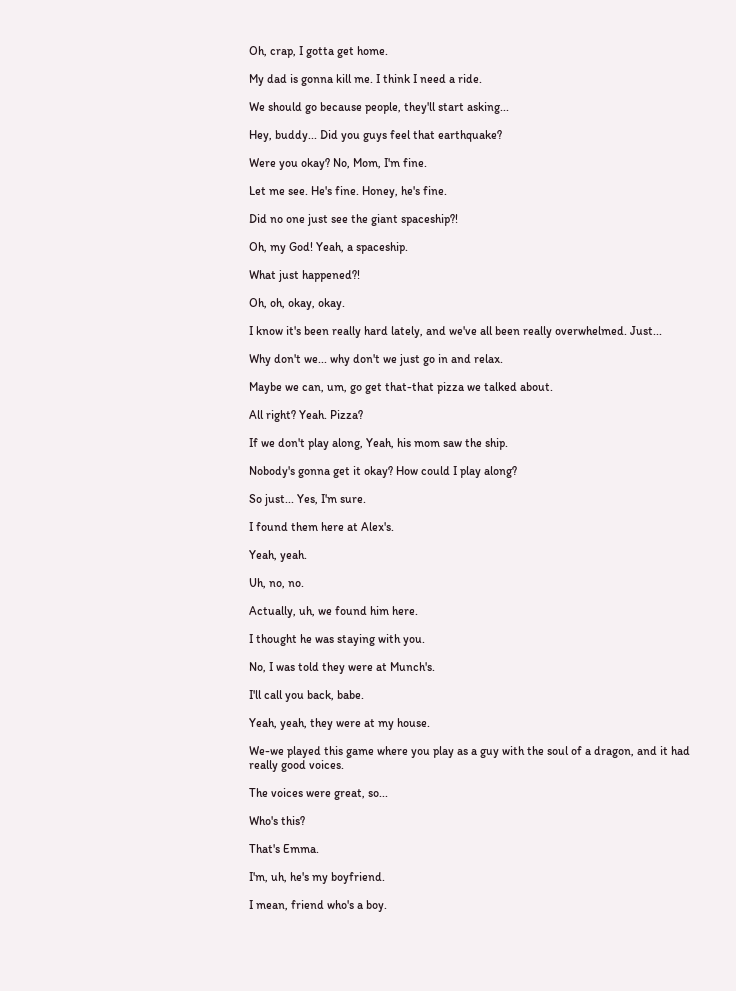Oh, crap, I gotta get home.

My dad is gonna kill me. I think I need a ride.

We should go because people, they'll start asking...

Hey, buddy... Did you guys feel that earthquake?

Were you okay? No, Mom, I'm fine.

Let me see. He's fine. Honey, he's fine.

Did no one just see the giant spaceship?!

Oh, my God! Yeah, a spaceship.

What just happened?!

Oh, oh, okay, okay.

I know it's been really hard lately, and we've all been really overwhelmed. Just...

Why don't we... why don't we just go in and relax.

Maybe we can, um, go get that-that pizza we talked about.

All right? Yeah. Pizza?

If we don't play along, Yeah, his mom saw the ship.

Nobody's gonna get it okay? How could I play along?

So just... Yes, I'm sure.

I found them here at Alex's.

Yeah, yeah.

Uh, no, no.

Actually, uh, we found him here.

I thought he was staying with you.

No, I was told they were at Munch's.

I'll call you back, babe.

Yeah, yeah, they were at my house.

We-we played this game where you play as a guy with the soul of a dragon, and it had really good voices.

The voices were great, so...

Who's this?

That's Emma.

I'm, uh, he's my boyfriend.

I mean, friend who's a boy.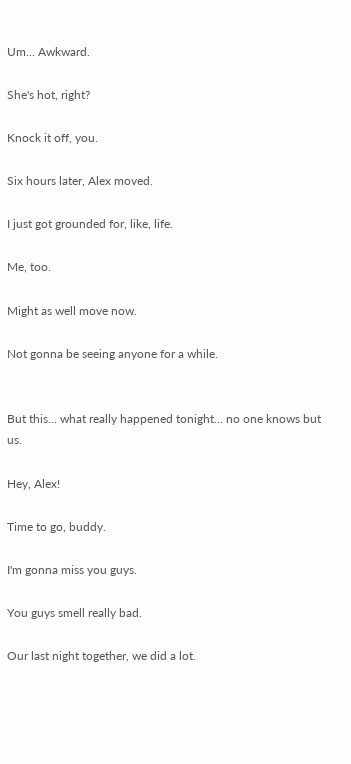Um... Awkward.

She's hot, right?

Knock it off, you.

Six hours later, Alex moved.

I just got grounded for, like, life.

Me, too.

Might as well move now.

Not gonna be seeing anyone for a while.


But this... what really happened tonight... no one knows but us.

Hey, Alex!

Time to go, buddy.

I'm gonna miss you guys.

You guys smell really bad.

Our last night together, we did a lot.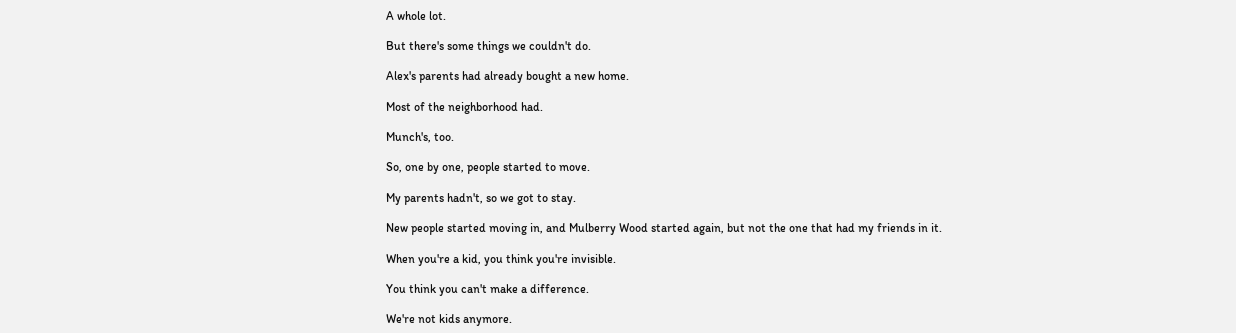A whole lot.

But there's some things we couldn't do.

Alex's parents had already bought a new home.

Most of the neighborhood had.

Munch's, too.

So, one by one, people started to move.

My parents hadn't, so we got to stay.

New people started moving in, and Mulberry Wood started again, but not the one that had my friends in it.

When you're a kid, you think you're invisible.

You think you can't make a difference.

We're not kids anymore.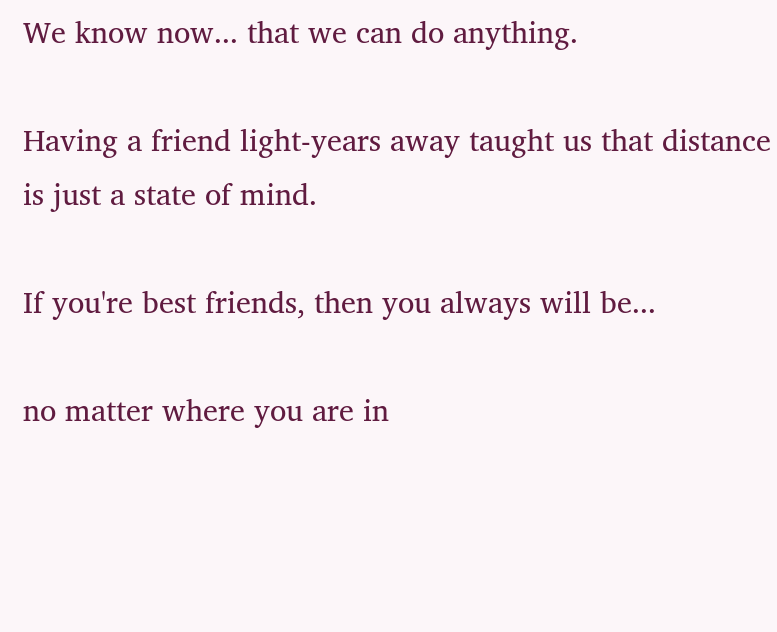We know now... that we can do anything.

Having a friend light-years away taught us that distance is just a state of mind.

If you're best friends, then you always will be...

no matter where you are in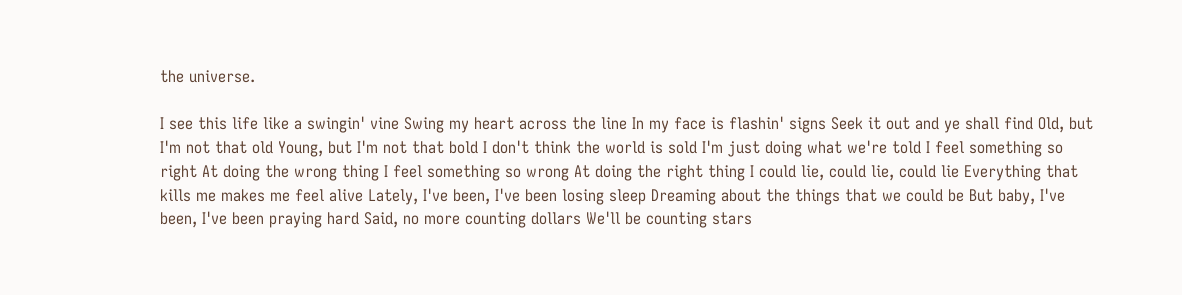the universe.

I see this life like a swingin' vine Swing my heart across the line In my face is flashin' signs Seek it out and ye shall find Old, but I'm not that old Young, but I'm not that bold I don't think the world is sold I'm just doing what we're told I feel something so right At doing the wrong thing I feel something so wrong At doing the right thing I could lie, could lie, could lie Everything that kills me makes me feel alive Lately, I've been, I've been losing sleep Dreaming about the things that we could be But baby, I've been, I've been praying hard Said, no more counting dollars We'll be counting stars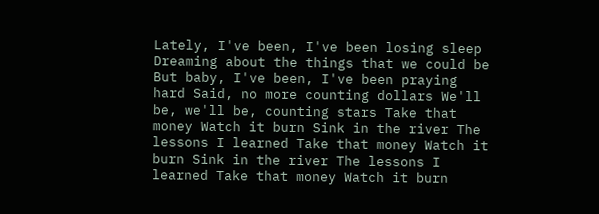Lately, I've been, I've been losing sleep Dreaming about the things that we could be But baby, I've been, I've been praying hard Said, no more counting dollars We'll be, we'll be, counting stars Take that money Watch it burn Sink in the river The lessons I learned Take that money Watch it burn Sink in the river The lessons I learned Take that money Watch it burn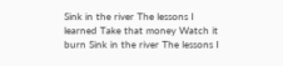Sink in the river The lessons I learned Take that money Watch it burn Sink in the river The lessons I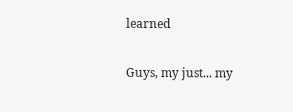learned

Guys, my just... my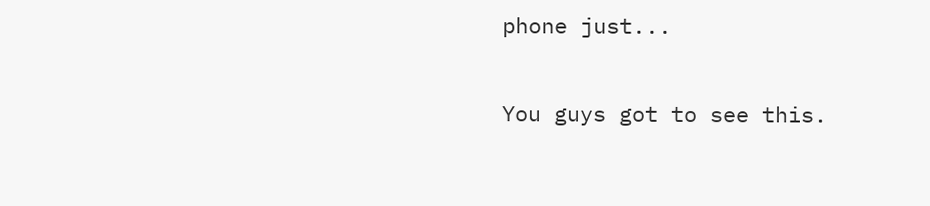phone just...

You guys got to see this.